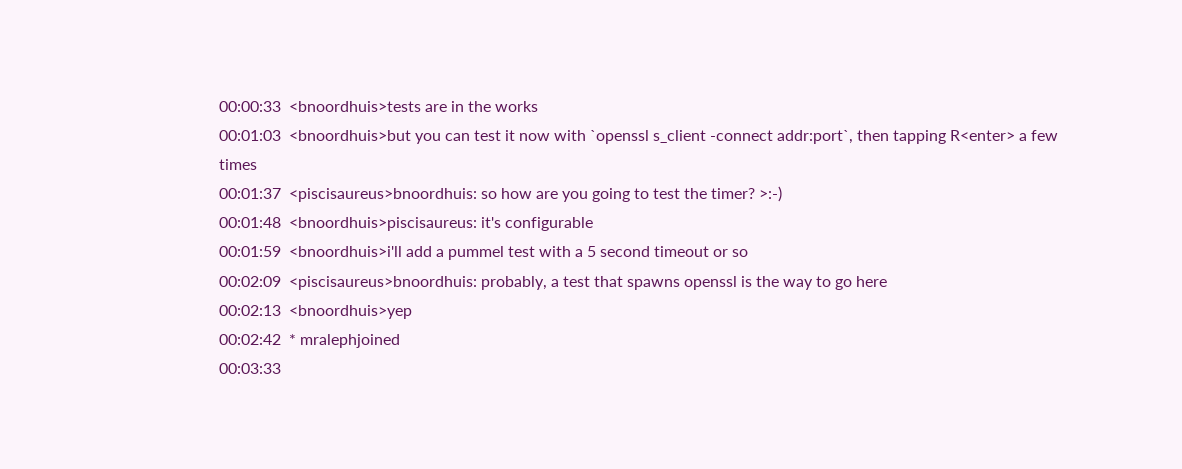00:00:33  <bnoordhuis>tests are in the works
00:01:03  <bnoordhuis>but you can test it now with `openssl s_client -connect addr:port`, then tapping R<enter> a few times
00:01:37  <piscisaureus>bnoordhuis: so how are you going to test the timer? >:-)
00:01:48  <bnoordhuis>piscisaureus: it's configurable
00:01:59  <bnoordhuis>i'll add a pummel test with a 5 second timeout or so
00:02:09  <piscisaureus>bnoordhuis: probably, a test that spawns openssl is the way to go here
00:02:13  <bnoordhuis>yep
00:02:42  * mralephjoined
00:03:33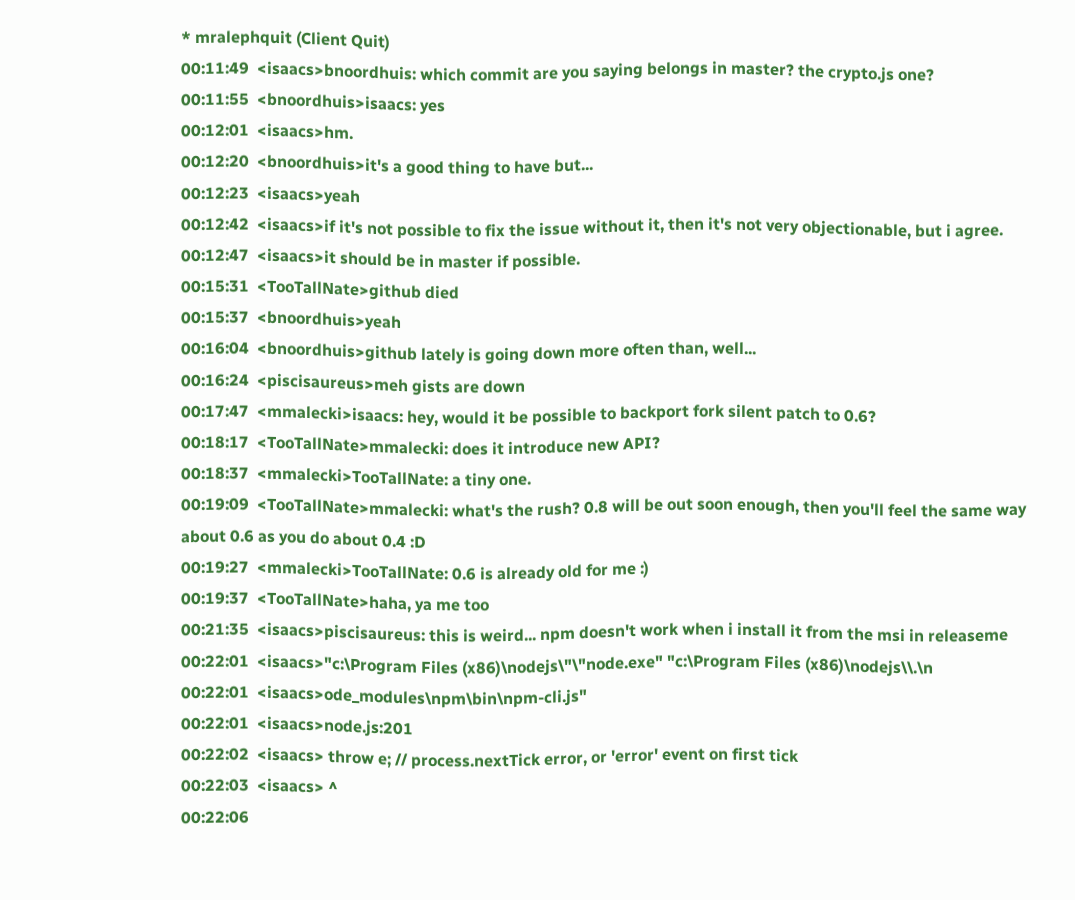* mralephquit (Client Quit)
00:11:49  <isaacs>bnoordhuis: which commit are you saying belongs in master? the crypto.js one?
00:11:55  <bnoordhuis>isaacs: yes
00:12:01  <isaacs>hm.
00:12:20  <bnoordhuis>it's a good thing to have but...
00:12:23  <isaacs>yeah
00:12:42  <isaacs>if it's not possible to fix the issue without it, then it's not very objectionable, but i agree.
00:12:47  <isaacs>it should be in master if possible.
00:15:31  <TooTallNate>github died
00:15:37  <bnoordhuis>yeah
00:16:04  <bnoordhuis>github lately is going down more often than, well...
00:16:24  <piscisaureus>meh gists are down
00:17:47  <mmalecki>isaacs: hey, would it be possible to backport fork silent patch to 0.6?
00:18:17  <TooTallNate>mmalecki: does it introduce new API?
00:18:37  <mmalecki>TooTallNate: a tiny one.
00:19:09  <TooTallNate>mmalecki: what's the rush? 0.8 will be out soon enough, then you'll feel the same way about 0.6 as you do about 0.4 :D
00:19:27  <mmalecki>TooTallNate: 0.6 is already old for me :)
00:19:37  <TooTallNate>haha, ya me too
00:21:35  <isaacs>piscisaureus: this is weird... npm doesn't work when i install it from the msi in releaseme
00:22:01  <isaacs>"c:\Program Files (x86)\nodejs\"\"node.exe" "c:\Program Files (x86)\nodejs\\.\n
00:22:01  <isaacs>ode_modules\npm\bin\npm-cli.js"
00:22:01  <isaacs>node.js:201
00:22:02  <isaacs> throw e; // process.nextTick error, or 'error' event on first tick
00:22:03  <isaacs> ^
00:22:06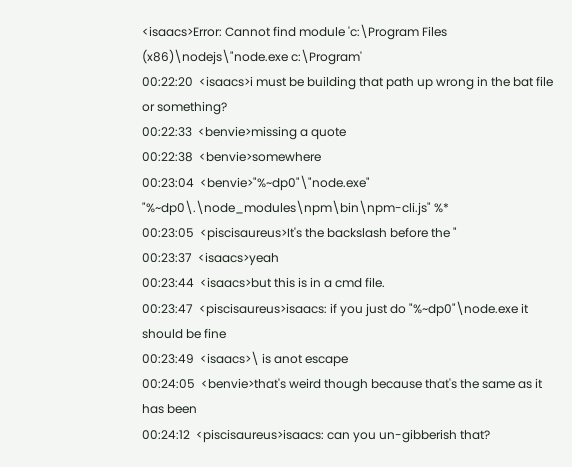<isaacs>Error: Cannot find module 'c:\Program Files (x86)\nodejs\"node.exe c:\Program'
00:22:20  <isaacs>i must be building that path up wrong in the bat file or something?
00:22:33  <benvie>missing a quote
00:22:38  <benvie>somewhere
00:23:04  <benvie>"%~dp0"\"node.exe" "%~dp0\.\node_modules\npm\bin\npm-cli.js" %*
00:23:05  <piscisaureus>It's the backslash before the "
00:23:37  <isaacs>yeah
00:23:44  <isaacs>but this is in a cmd file.
00:23:47  <piscisaureus>isaacs: if you just do "%~dp0"\node.exe it should be fine
00:23:49  <isaacs>\ is anot escape
00:24:05  <benvie>that's weird though because that's the same as it has been
00:24:12  <piscisaureus>isaacs: can you un-gibberish that?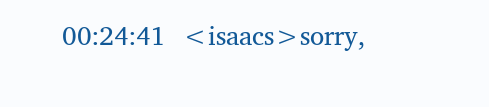00:24:41  <isaacs>sorry,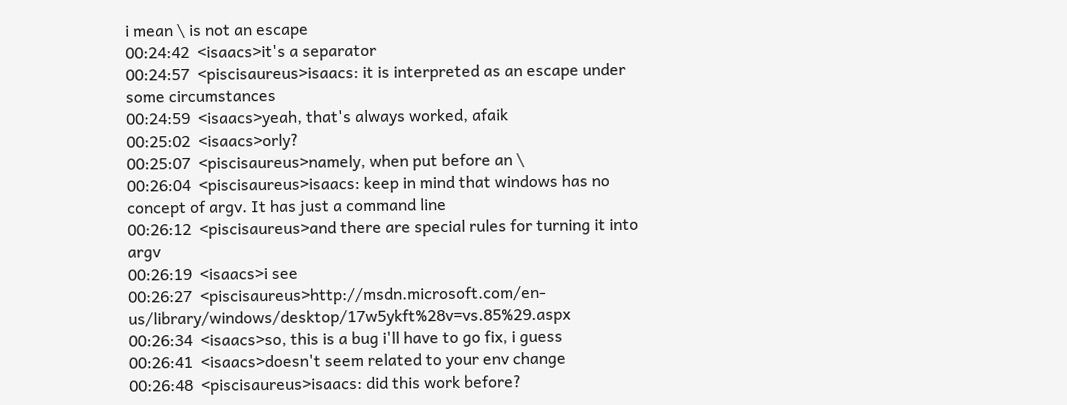i mean \ is not an escape
00:24:42  <isaacs>it's a separator
00:24:57  <piscisaureus>isaacs: it is interpreted as an escape under some circumstances
00:24:59  <isaacs>yeah, that's always worked, afaik
00:25:02  <isaacs>orly?
00:25:07  <piscisaureus>namely, when put before an \
00:26:04  <piscisaureus>isaacs: keep in mind that windows has no concept of argv. It has just a command line
00:26:12  <piscisaureus>and there are special rules for turning it into argv
00:26:19  <isaacs>i see
00:26:27  <piscisaureus>http://msdn.microsoft.com/en-us/library/windows/desktop/17w5ykft%28v=vs.85%29.aspx
00:26:34  <isaacs>so, this is a bug i'll have to go fix, i guess
00:26:41  <isaacs>doesn't seem related to your env change
00:26:48  <piscisaureus>isaacs: did this work before?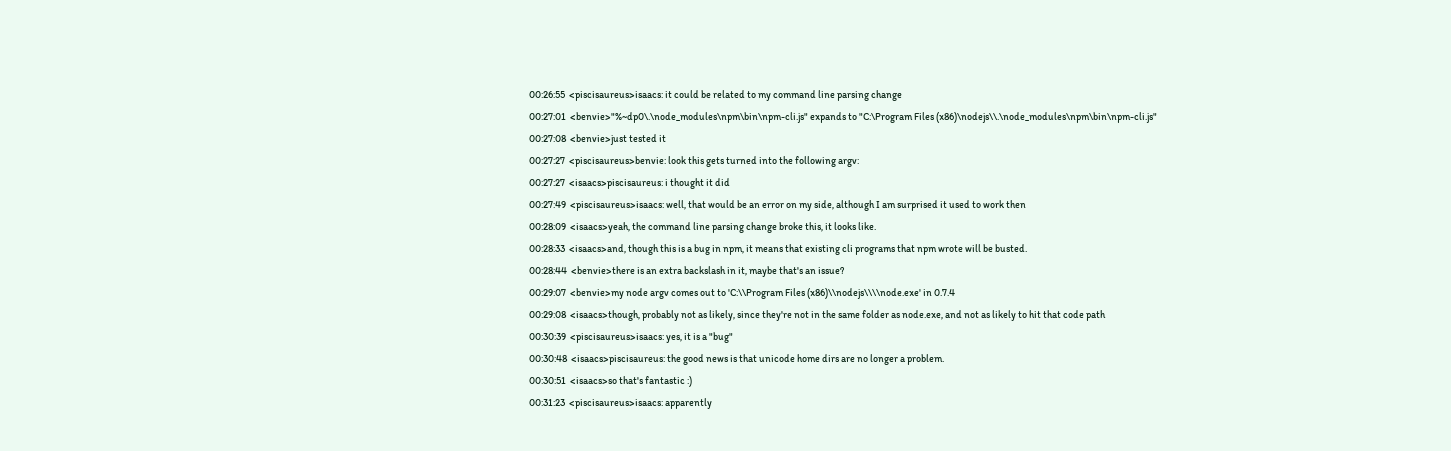00:26:55  <piscisaureus>isaacs: it could be related to my command line parsing change
00:27:01  <benvie>"%~dp0\.\node_modules\npm\bin\npm-cli.js" expands to "C:\Program Files (x86)\nodejs\\.\node_modules\npm\bin\npm-cli.js"
00:27:08  <benvie>just tested it
00:27:27  <piscisaureus>benvie: look this gets turned into the following argv:
00:27:27  <isaacs>piscisaureus: i thought it did
00:27:49  <piscisaureus>isaacs: well, that would be an error on my side, although I am surprised it used to work then
00:28:09  <isaacs>yeah, the command line parsing change broke this, it looks like.
00:28:33  <isaacs>and, though this is a bug in npm, it means that existing cli programs that npm wrote will be busted.
00:28:44  <benvie>there is an extra backslash in it, maybe that's an issue?
00:29:07  <benvie>my node argv comes out to 'C:\\Program Files (x86)\\nodejs\\\\node.exe' in 0.7.4
00:29:08  <isaacs>though, probably not as likely, since they're not in the same folder as node.exe, and not as likely to hit that code path
00:30:39  <piscisaureus>isaacs: yes, it is a "bug"
00:30:48  <isaacs>piscisaureus: the good news is that unicode home dirs are no longer a problem.
00:30:51  <isaacs>so that's fantastic :)
00:31:23  <piscisaureus>isaacs: apparently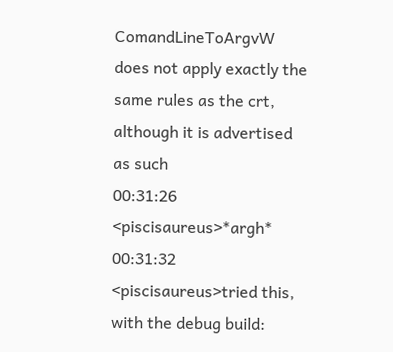ComandLineToArgvW does not apply exactly the same rules as the crt, although it is advertised as such
00:31:26  <piscisaureus>*argh*
00:31:32  <piscisaureus>tried this, with the debug build: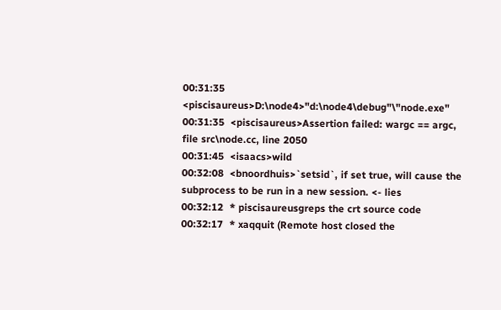00:31:35  <piscisaureus>D:\node4>"d:\node4\debug"\"node.exe"
00:31:35  <piscisaureus>Assertion failed: wargc == argc, file src\node.cc, line 2050
00:31:45  <isaacs>wild
00:32:08  <bnoordhuis>`setsid`, if set true, will cause the subprocess to be run in a new session. <- lies
00:32:12  * piscisaureusgreps the crt source code
00:32:17  * xaqquit (Remote host closed the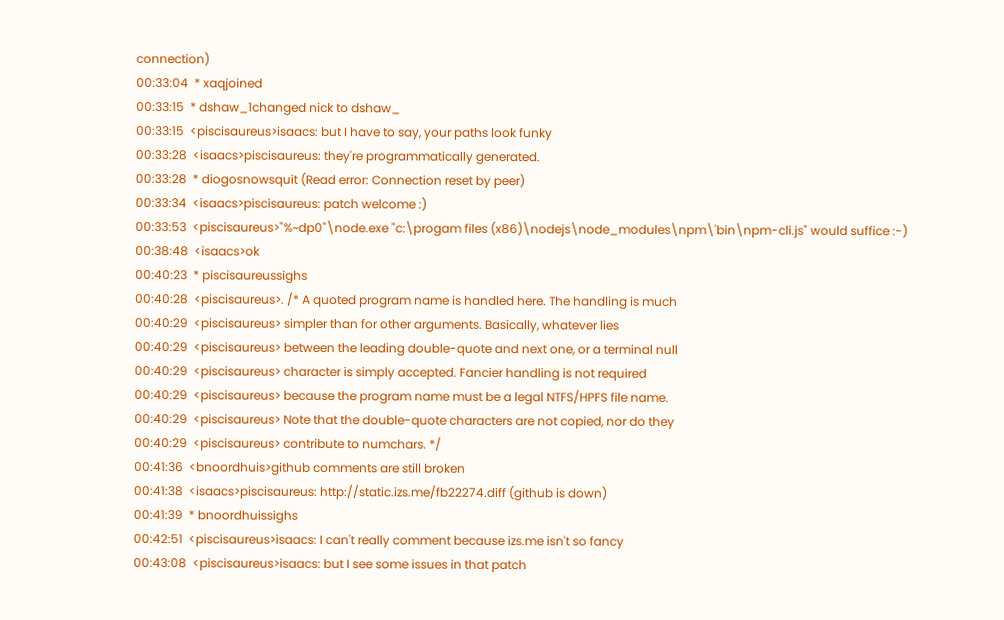connection)
00:33:04  * xaqjoined
00:33:15  * dshaw_1changed nick to dshaw_
00:33:15  <piscisaureus>isaacs: but I have to say, your paths look funky
00:33:28  <isaacs>piscisaureus: they're programmatically generated.
00:33:28  * diogosnowsquit (Read error: Connection reset by peer)
00:33:34  <isaacs>piscisaureus: patch welcome :)
00:33:53  <piscisaureus>"%~dp0"\node.exe "c:\progam files (x86)\nodejs\node_modules\npm\'bin\npm-cli.js" would suffice :-)
00:38:48  <isaacs>ok
00:40:23  * piscisaureussighs
00:40:28  <piscisaureus>. /* A quoted program name is handled here. The handling is much
00:40:29  <piscisaureus> simpler than for other arguments. Basically, whatever lies
00:40:29  <piscisaureus> between the leading double-quote and next one, or a terminal null
00:40:29  <piscisaureus> character is simply accepted. Fancier handling is not required
00:40:29  <piscisaureus> because the program name must be a legal NTFS/HPFS file name.
00:40:29  <piscisaureus> Note that the double-quote characters are not copied, nor do they
00:40:29  <piscisaureus> contribute to numchars. */
00:41:36  <bnoordhuis>github comments are still broken
00:41:38  <isaacs>piscisaureus: http://static.izs.me/fb22274.diff (github is down)
00:41:39  * bnoordhuissighs
00:42:51  <piscisaureus>isaacs: I can't really comment because izs.me isn't so fancy
00:43:08  <piscisaureus>isaacs: but I see some issues in that patch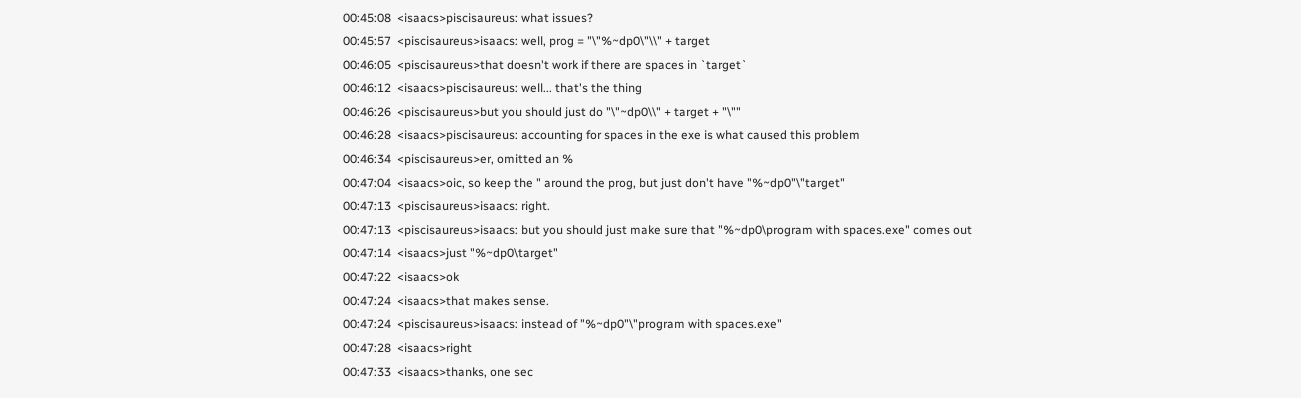00:45:08  <isaacs>piscisaureus: what issues?
00:45:57  <piscisaureus>isaacs: well, prog = "\"%~dp0\"\\" + target
00:46:05  <piscisaureus>that doesn't work if there are spaces in `target`
00:46:12  <isaacs>piscisaureus: well... that's the thing
00:46:26  <piscisaureus>but you should just do "\"~dp0\\" + target + "\""
00:46:28  <isaacs>piscisaureus: accounting for spaces in the exe is what caused this problem
00:46:34  <piscisaureus>er, omitted an %
00:47:04  <isaacs>oic, so keep the " around the prog, but just don't have "%~dp0"\"target"
00:47:13  <piscisaureus>isaacs: right.
00:47:13  <piscisaureus>isaacs: but you should just make sure that "%~dp0\program with spaces.exe" comes out
00:47:14  <isaacs>just "%~dp0\target"
00:47:22  <isaacs>ok
00:47:24  <isaacs>that makes sense.
00:47:24  <piscisaureus>isaacs: instead of "%~dp0"\"program with spaces.exe"
00:47:28  <isaacs>right
00:47:33  <isaacs>thanks, one sec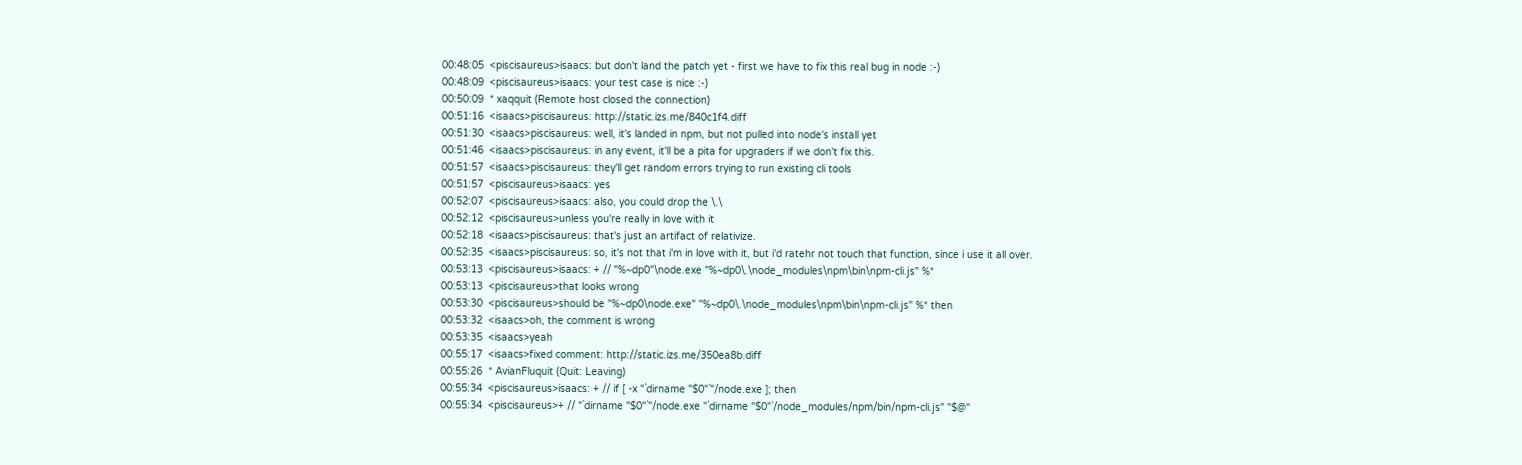00:48:05  <piscisaureus>isaacs: but don't land the patch yet - first we have to fix this real bug in node :-)
00:48:09  <piscisaureus>isaacs: your test case is nice :-)
00:50:09  * xaqquit (Remote host closed the connection)
00:51:16  <isaacs>piscisaureus: http://static.izs.me/840c1f4.diff
00:51:30  <isaacs>piscisaureus: well, it's landed in npm, but not pulled into node's install yet
00:51:46  <isaacs>piscisaureus: in any event, it'll be a pita for upgraders if we don't fix this.
00:51:57  <isaacs>piscisaureus: they'll get random errors trying to run existing cli tools
00:51:57  <piscisaureus>isaacs: yes
00:52:07  <piscisaureus>isaacs: also, you could drop the \.\
00:52:12  <piscisaureus>unless you're really in love with it
00:52:18  <isaacs>piscisaureus: that's just an artifact of relativize.
00:52:35  <isaacs>piscisaureus: so, it's not that i'm in love with it, but i'd ratehr not touch that function, since i use it all over.
00:53:13  <piscisaureus>isaacs: + // "%~dp0"\node.exe "%~dp0\.\node_modules\npm\bin\npm-cli.js" %*
00:53:13  <piscisaureus>that looks wrong
00:53:30  <piscisaureus>should be "%~dp0\node.exe" "%~dp0\.\node_modules\npm\bin\npm-cli.js" %* then
00:53:32  <isaacs>oh, the comment is wrong
00:53:35  <isaacs>yeah
00:55:17  <isaacs>fixed comment: http://static.izs.me/350ea8b.diff
00:55:26  * AvianFluquit (Quit: Leaving)
00:55:34  <piscisaureus>isaacs: + // if [ -x "`dirname "$0"`"/node.exe ]; then
00:55:34  <piscisaureus>+ // "`dirname "$0"`"/node.exe "`dirname "$0"`/node_modules/npm/bin/npm-cli.js" "$@"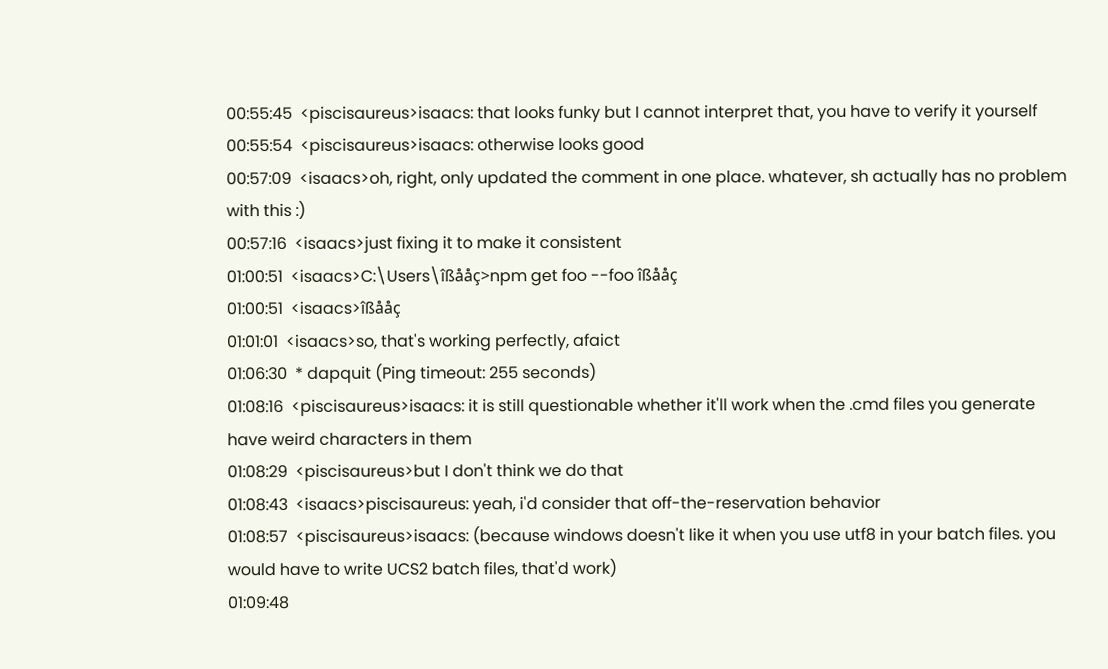00:55:45  <piscisaureus>isaacs: that looks funky but I cannot interpret that, you have to verify it yourself
00:55:54  <piscisaureus>isaacs: otherwise looks good
00:57:09  <isaacs>oh, right, only updated the comment in one place. whatever, sh actually has no problem with this :)
00:57:16  <isaacs>just fixing it to make it consistent
01:00:51  <isaacs>C:\Users\îßååç>npm get foo --foo îßååç
01:00:51  <isaacs>îßååç
01:01:01  <isaacs>so, that's working perfectly, afaict
01:06:30  * dapquit (Ping timeout: 255 seconds)
01:08:16  <piscisaureus>isaacs: it is still questionable whether it'll work when the .cmd files you generate have weird characters in them
01:08:29  <piscisaureus>but I don't think we do that
01:08:43  <isaacs>piscisaureus: yeah, i'd consider that off-the-reservation behavior
01:08:57  <piscisaureus>isaacs: (because windows doesn't like it when you use utf8 in your batch files. you would have to write UCS2 batch files, that'd work)
01:09:48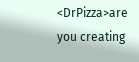<DrPizza>are you creating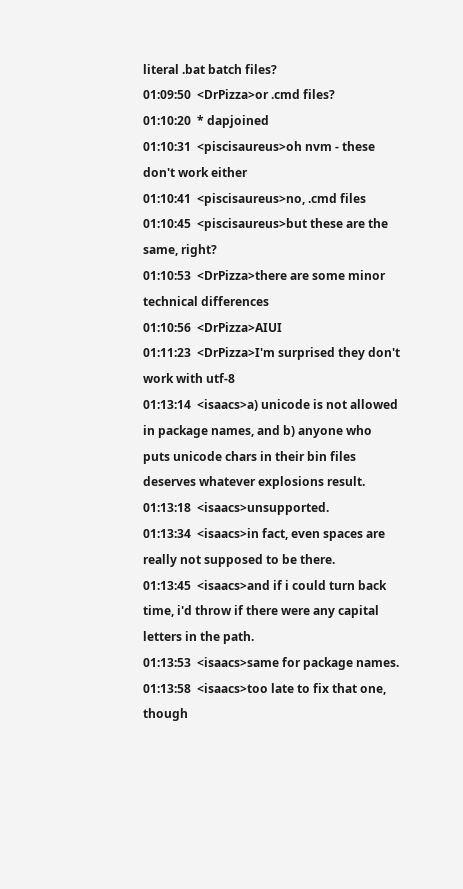literal .bat batch files?
01:09:50  <DrPizza>or .cmd files?
01:10:20  * dapjoined
01:10:31  <piscisaureus>oh nvm - these don't work either
01:10:41  <piscisaureus>no, .cmd files
01:10:45  <piscisaureus>but these are the same, right?
01:10:53  <DrPizza>there are some minor technical differences
01:10:56  <DrPizza>AIUI
01:11:23  <DrPizza>I'm surprised they don't work with utf-8
01:13:14  <isaacs>a) unicode is not allowed in package names, and b) anyone who puts unicode chars in their bin files deserves whatever explosions result.
01:13:18  <isaacs>unsupported.
01:13:34  <isaacs>in fact, even spaces are really not supposed to be there.
01:13:45  <isaacs>and if i could turn back time, i'd throw if there were any capital letters in the path.
01:13:53  <isaacs>same for package names.
01:13:58  <isaacs>too late to fix that one, though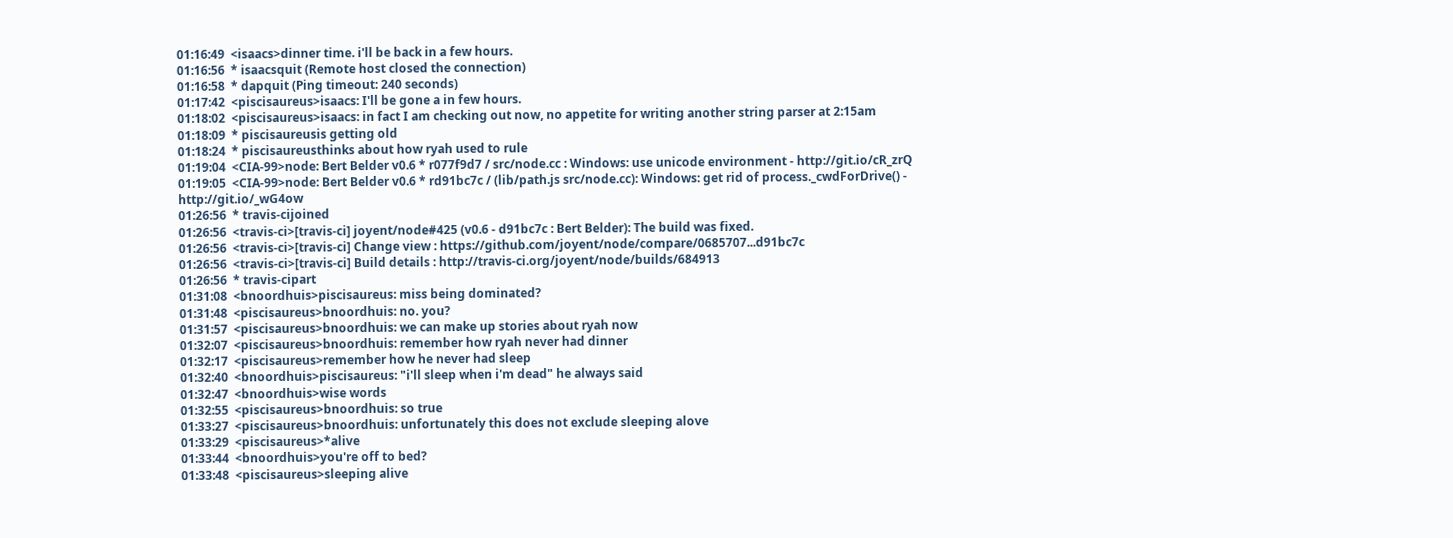01:16:49  <isaacs>dinner time. i'll be back in a few hours.
01:16:56  * isaacsquit (Remote host closed the connection)
01:16:58  * dapquit (Ping timeout: 240 seconds)
01:17:42  <piscisaureus>isaacs: I'll be gone a in few hours.
01:18:02  <piscisaureus>isaacs: in fact I am checking out now, no appetite for writing another string parser at 2:15am
01:18:09  * piscisaureusis getting old
01:18:24  * piscisaureusthinks about how ryah used to rule
01:19:04  <CIA-99>node: Bert Belder v0.6 * r077f9d7 / src/node.cc : Windows: use unicode environment - http://git.io/cR_zrQ
01:19:05  <CIA-99>node: Bert Belder v0.6 * rd91bc7c / (lib/path.js src/node.cc): Windows: get rid of process._cwdForDrive() - http://git.io/_wG4ow
01:26:56  * travis-cijoined
01:26:56  <travis-ci>[travis-ci] joyent/node#425 (v0.6 - d91bc7c : Bert Belder): The build was fixed.
01:26:56  <travis-ci>[travis-ci] Change view : https://github.com/joyent/node/compare/0685707...d91bc7c
01:26:56  <travis-ci>[travis-ci] Build details : http://travis-ci.org/joyent/node/builds/684913
01:26:56  * travis-cipart
01:31:08  <bnoordhuis>piscisaureus: miss being dominated?
01:31:48  <piscisaureus>bnoordhuis: no. you?
01:31:57  <piscisaureus>bnoordhuis: we can make up stories about ryah now
01:32:07  <piscisaureus>bnoordhuis: remember how ryah never had dinner
01:32:17  <piscisaureus>remember how he never had sleep
01:32:40  <bnoordhuis>piscisaureus: "i'll sleep when i'm dead" he always said
01:32:47  <bnoordhuis>wise words
01:32:55  <piscisaureus>bnoordhuis: so true
01:33:27  <piscisaureus>bnoordhuis: unfortunately this does not exclude sleeping alove
01:33:29  <piscisaureus>*alive
01:33:44  <bnoordhuis>you're off to bed?
01:33:48  <piscisaureus>sleeping alive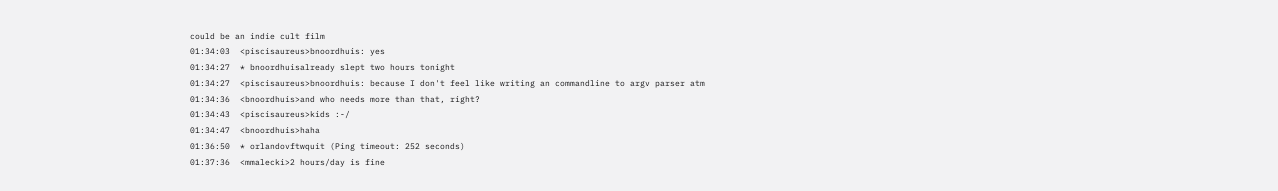could be an indie cult film
01:34:03  <piscisaureus>bnoordhuis: yes
01:34:27  * bnoordhuisalready slept two hours tonight
01:34:27  <piscisaureus>bnoordhuis: because I don't feel like writing an commandline to argv parser atm
01:34:36  <bnoordhuis>and who needs more than that, right?
01:34:43  <piscisaureus>kids :-/
01:34:47  <bnoordhuis>haha
01:36:50  * orlandovftwquit (Ping timeout: 252 seconds)
01:37:36  <mmalecki>2 hours/day is fine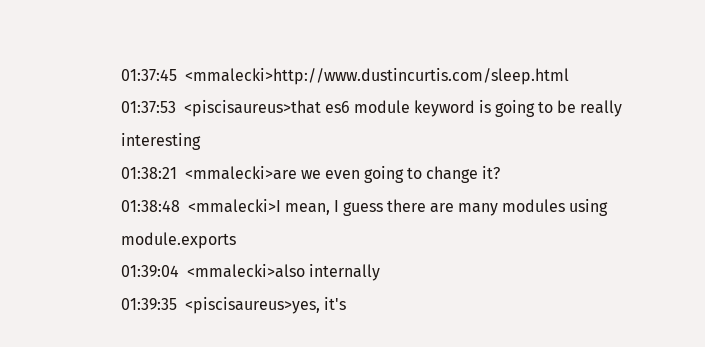01:37:45  <mmalecki>http://www.dustincurtis.com/sleep.html
01:37:53  <piscisaureus>that es6 module keyword is going to be really interesting
01:38:21  <mmalecki>are we even going to change it?
01:38:48  <mmalecki>I mean, I guess there are many modules using module.exports
01:39:04  <mmalecki>also internally
01:39:35  <piscisaureus>yes, it's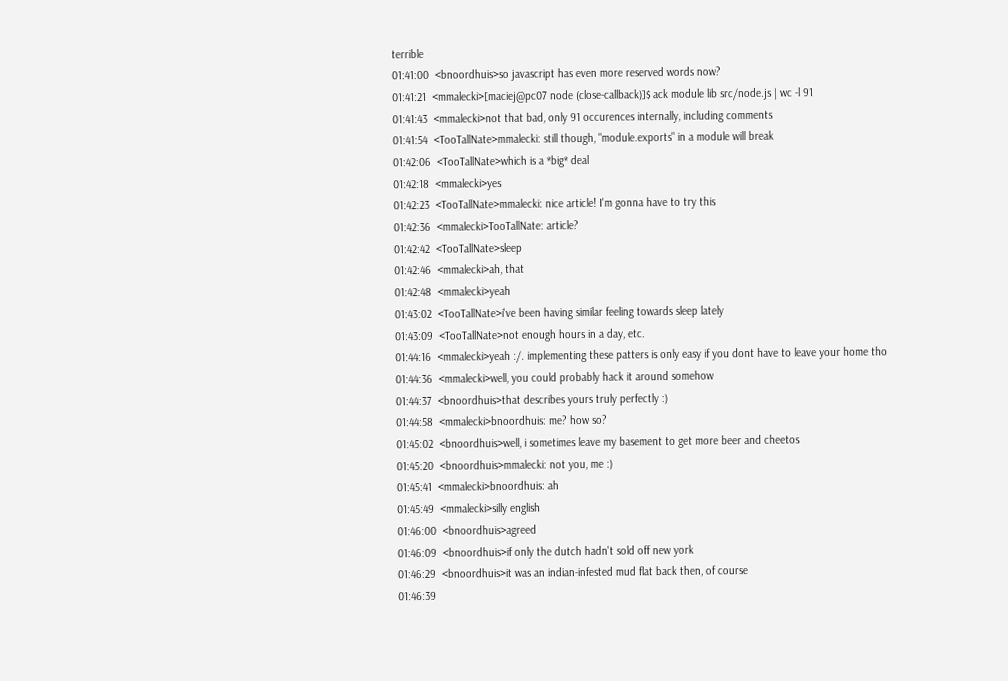terrible
01:41:00  <bnoordhuis>so javascript has even more reserved words now?
01:41:21  <mmalecki>[maciej@pc07 node (close-callback)]$ ack module lib src/node.js | wc -l 91
01:41:43  <mmalecki>not that bad, only 91 occurences internally, including comments
01:41:54  <TooTallNate>mmalecki: still though, "module.exports" in a module will break
01:42:06  <TooTallNate>which is a *big* deal
01:42:18  <mmalecki>yes
01:42:23  <TooTallNate>mmalecki: nice article! I'm gonna have to try this
01:42:36  <mmalecki>TooTallNate: article?
01:42:42  <TooTallNate>sleep
01:42:46  <mmalecki>ah, that
01:42:48  <mmalecki>yeah
01:43:02  <TooTallNate>i've been having similar feeling towards sleep lately
01:43:09  <TooTallNate>not enough hours in a day, etc.
01:44:16  <mmalecki>yeah :/. implementing these patters is only easy if you dont have to leave your home tho
01:44:36  <mmalecki>well, you could probably hack it around somehow
01:44:37  <bnoordhuis>that describes yours truly perfectly :)
01:44:58  <mmalecki>bnoordhuis: me? how so?
01:45:02  <bnoordhuis>well, i sometimes leave my basement to get more beer and cheetos
01:45:20  <bnoordhuis>mmalecki: not you, me :)
01:45:41  <mmalecki>bnoordhuis: ah
01:45:49  <mmalecki>silly english
01:46:00  <bnoordhuis>agreed
01:46:09  <bnoordhuis>if only the dutch hadn't sold off new york
01:46:29  <bnoordhuis>it was an indian-infested mud flat back then, of course
01:46:39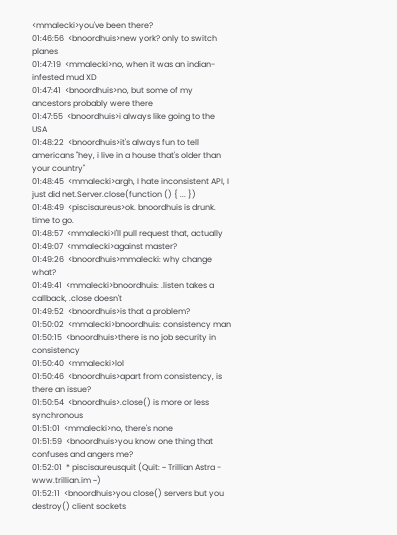<mmalecki>you've been there?
01:46:56  <bnoordhuis>new york? only to switch planes
01:47:19  <mmalecki>no, when it was an indian-infested mud XD
01:47:41  <bnoordhuis>no, but some of my ancestors probably were there
01:47:55  <bnoordhuis>i always like going to the USA
01:48:22  <bnoordhuis>it's always fun to tell americans "hey, i live in a house that's older than your country"
01:48:45  <mmalecki>argh, I hate inconsistent API, I just did net.Server.close(function () { ... })
01:48:49  <piscisaureus>ok. bnoordhuis is drunk. time to go.
01:48:57  <mmalecki>I'll pull request that, actually
01:49:07  <mmalecki>against master?
01:49:26  <bnoordhuis>mmalecki: why change what?
01:49:41  <mmalecki>bnoordhuis: .listen takes a callback, .close doesn't
01:49:52  <bnoordhuis>is that a problem?
01:50:02  <mmalecki>bnoordhuis: consistency man
01:50:15  <bnoordhuis>there is no job security in consistency
01:50:40  <mmalecki>lol
01:50:46  <bnoordhuis>apart from consistency, is there an issue?
01:50:54  <bnoordhuis>.close() is more or less synchronous
01:51:01  <mmalecki>no, there's none
01:51:59  <bnoordhuis>you know one thing that confuses and angers me?
01:52:01  * piscisaureusquit (Quit: ~ Trillian Astra - www.trillian.im ~)
01:52:11  <bnoordhuis>you close() servers but you destroy() client sockets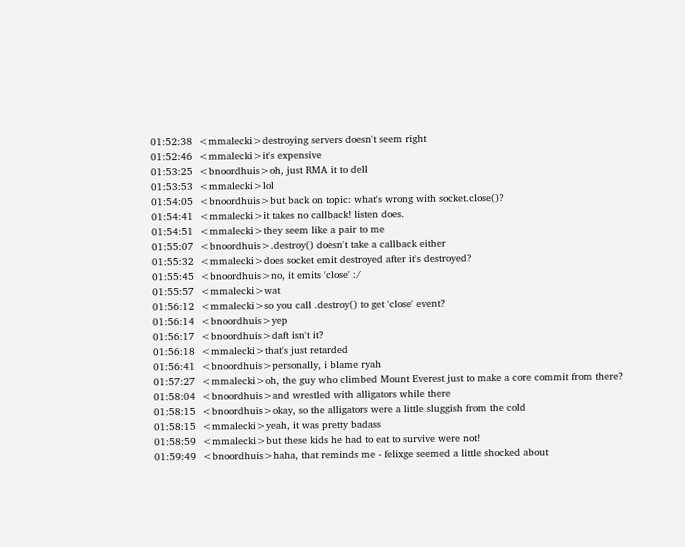01:52:38  <mmalecki>destroying servers doesn't seem right
01:52:46  <mmalecki>it's expensive
01:53:25  <bnoordhuis>oh, just RMA it to dell
01:53:53  <mmalecki>lol
01:54:05  <bnoordhuis>but back on topic: what's wrong with socket.close()?
01:54:41  <mmalecki>it takes no callback! listen does.
01:54:51  <mmalecki>they seem like a pair to me
01:55:07  <bnoordhuis>.destroy() doesn't take a callback either
01:55:32  <mmalecki>does socket emit destroyed after it's destroyed?
01:55:45  <bnoordhuis>no, it emits 'close' :/
01:55:57  <mmalecki>wat
01:56:12  <mmalecki>so you call .destroy() to get 'close' event?
01:56:14  <bnoordhuis>yep
01:56:17  <bnoordhuis>daft isn't it?
01:56:18  <mmalecki>that's just retarded
01:56:41  <bnoordhuis>personally, i blame ryah
01:57:27  <mmalecki>oh, the guy who climbed Mount Everest just to make a core commit from there?
01:58:04  <bnoordhuis>and wrestled with alligators while there
01:58:15  <bnoordhuis>okay, so the alligators were a little sluggish from the cold
01:58:15  <mmalecki>yeah, it was pretty badass
01:58:59  <mmalecki>but these kids he had to eat to survive were not!
01:59:49  <bnoordhuis>haha, that reminds me - felixge seemed a little shocked about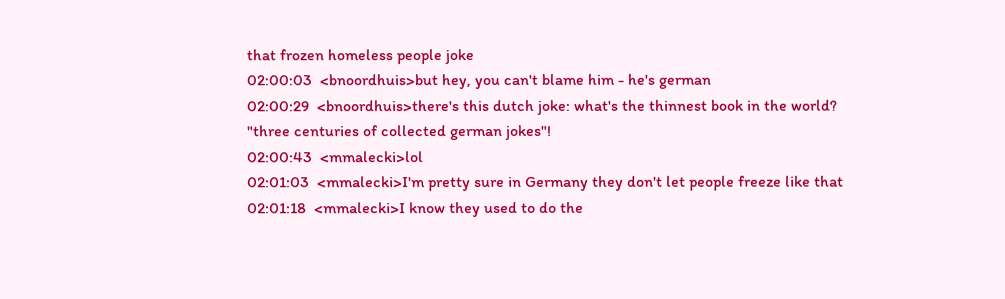that frozen homeless people joke
02:00:03  <bnoordhuis>but hey, you can't blame him - he's german
02:00:29  <bnoordhuis>there's this dutch joke: what's the thinnest book in the world? "three centuries of collected german jokes"!
02:00:43  <mmalecki>lol
02:01:03  <mmalecki>I'm pretty sure in Germany they don't let people freeze like that
02:01:18  <mmalecki>I know they used to do the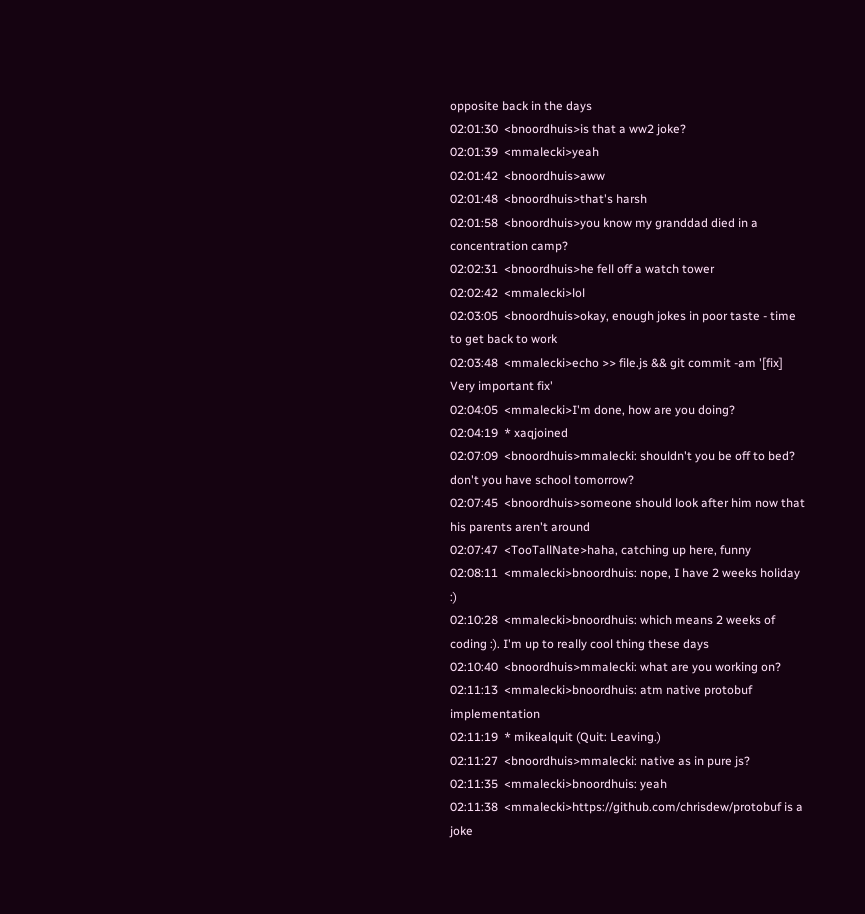opposite back in the days
02:01:30  <bnoordhuis>is that a ww2 joke?
02:01:39  <mmalecki>yeah
02:01:42  <bnoordhuis>aww
02:01:48  <bnoordhuis>that's harsh
02:01:58  <bnoordhuis>you know my granddad died in a concentration camp?
02:02:31  <bnoordhuis>he fell off a watch tower
02:02:42  <mmalecki>lol
02:03:05  <bnoordhuis>okay, enough jokes in poor taste - time to get back to work
02:03:48  <mmalecki>echo >> file.js && git commit -am '[fix] Very important fix'
02:04:05  <mmalecki>I'm done, how are you doing?
02:04:19  * xaqjoined
02:07:09  <bnoordhuis>mmalecki: shouldn't you be off to bed? don't you have school tomorrow?
02:07:45  <bnoordhuis>someone should look after him now that his parents aren't around
02:07:47  <TooTallNate>haha, catching up here, funny
02:08:11  <mmalecki>bnoordhuis: nope, I have 2 weeks holiday :)
02:10:28  <mmalecki>bnoordhuis: which means 2 weeks of coding :). I'm up to really cool thing these days
02:10:40  <bnoordhuis>mmalecki: what are you working on?
02:11:13  <mmalecki>bnoordhuis: atm native protobuf implementation
02:11:19  * mikealquit (Quit: Leaving.)
02:11:27  <bnoordhuis>mmalecki: native as in pure js?
02:11:35  <mmalecki>bnoordhuis: yeah
02:11:38  <mmalecki>https://github.com/chrisdew/protobuf is a joke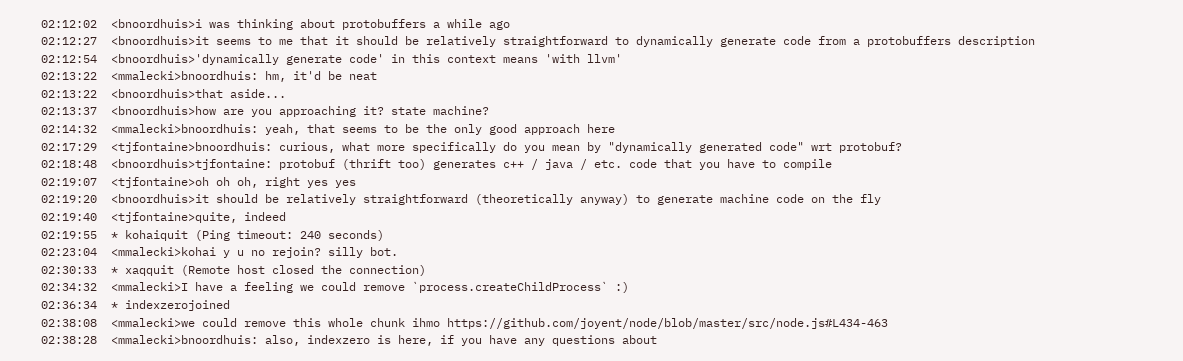02:12:02  <bnoordhuis>i was thinking about protobuffers a while ago
02:12:27  <bnoordhuis>it seems to me that it should be relatively straightforward to dynamically generate code from a protobuffers description
02:12:54  <bnoordhuis>'dynamically generate code' in this context means 'with llvm'
02:13:22  <mmalecki>bnoordhuis: hm, it'd be neat
02:13:22  <bnoordhuis>that aside...
02:13:37  <bnoordhuis>how are you approaching it? state machine?
02:14:32  <mmalecki>bnoordhuis: yeah, that seems to be the only good approach here
02:17:29  <tjfontaine>bnoordhuis: curious, what more specifically do you mean by "dynamically generated code" wrt protobuf?
02:18:48  <bnoordhuis>tjfontaine: protobuf (thrift too) generates c++ / java / etc. code that you have to compile
02:19:07  <tjfontaine>oh oh oh, right yes yes
02:19:20  <bnoordhuis>it should be relatively straightforward (theoretically anyway) to generate machine code on the fly
02:19:40  <tjfontaine>quite, indeed
02:19:55  * kohaiquit (Ping timeout: 240 seconds)
02:23:04  <mmalecki>kohai y u no rejoin? silly bot.
02:30:33  * xaqquit (Remote host closed the connection)
02:34:32  <mmalecki>I have a feeling we could remove `process.createChildProcess` :)
02:36:34  * indexzerojoined
02:38:08  <mmalecki>we could remove this whole chunk ihmo https://github.com/joyent/node/blob/master/src/node.js#L434-463
02:38:28  <mmalecki>bnoordhuis: also, indexzero is here, if you have any questions about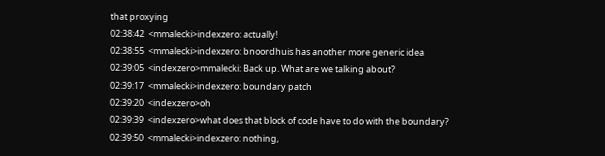that proxying
02:38:42  <mmalecki>indexzero: actually!
02:38:55  <mmalecki>indexzero: bnoordhuis has another more generic idea
02:39:05  <indexzero>mmalecki: Back up. What are we talking about?
02:39:17  <mmalecki>indexzero: boundary patch
02:39:20  <indexzero>oh
02:39:39  <indexzero>what does that block of code have to do with the boundary?
02:39:50  <mmalecki>indexzero: nothing,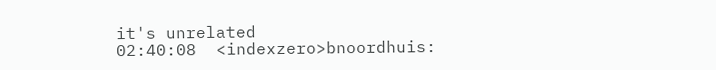it's unrelated
02:40:08  <indexzero>bnoordhuis: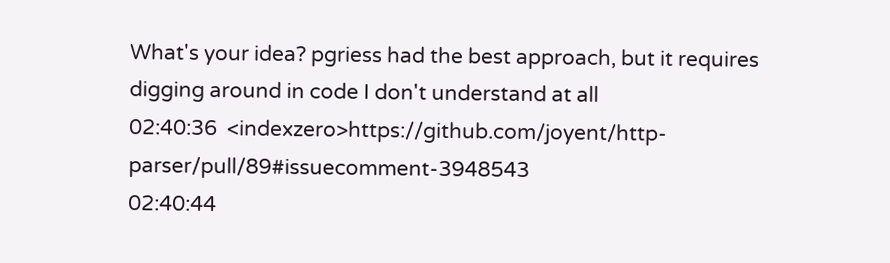What's your idea? pgriess had the best approach, but it requires digging around in code I don't understand at all
02:40:36  <indexzero>https://github.com/joyent/http-parser/pull/89#issuecomment-3948543
02:40:44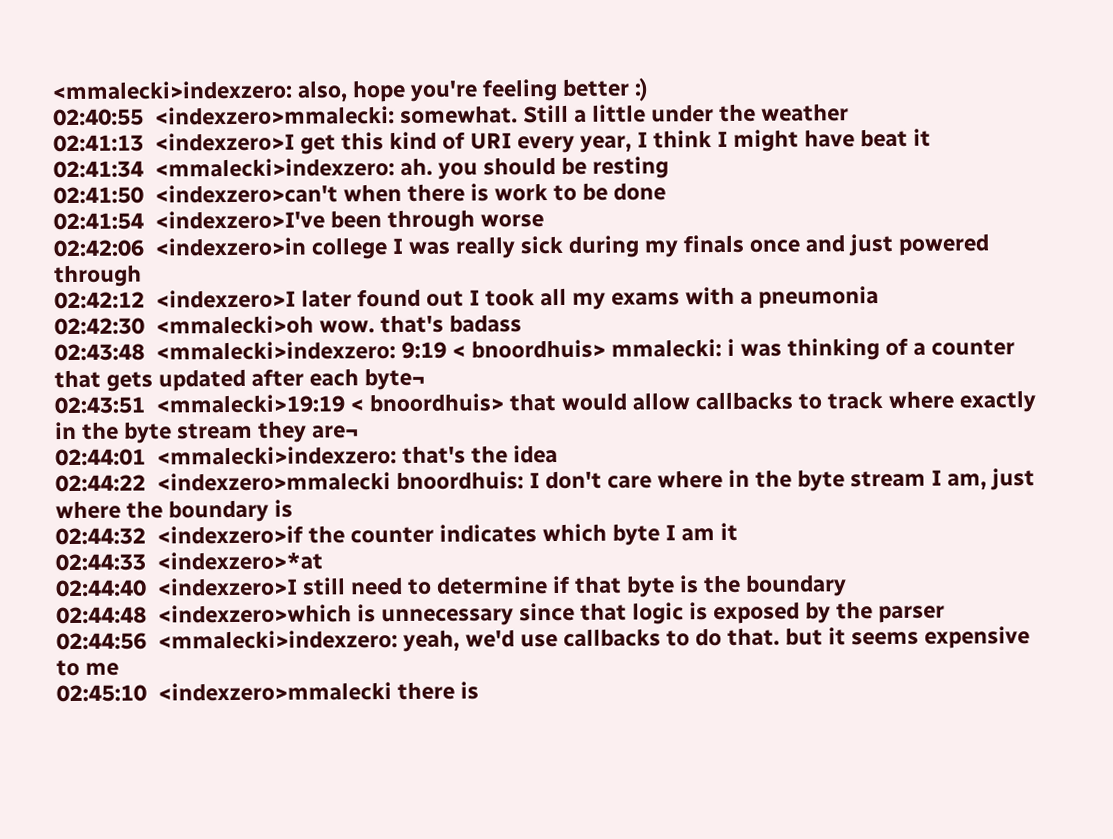<mmalecki>indexzero: also, hope you're feeling better :)
02:40:55  <indexzero>mmalecki: somewhat. Still a little under the weather
02:41:13  <indexzero>I get this kind of URI every year, I think I might have beat it
02:41:34  <mmalecki>indexzero: ah. you should be resting
02:41:50  <indexzero>can't when there is work to be done
02:41:54  <indexzero>I've been through worse
02:42:06  <indexzero>in college I was really sick during my finals once and just powered through
02:42:12  <indexzero>I later found out I took all my exams with a pneumonia
02:42:30  <mmalecki>oh wow. that's badass
02:43:48  <mmalecki>indexzero: 9:19 < bnoordhuis> mmalecki: i was thinking of a counter that gets updated after each byte¬
02:43:51  <mmalecki>19:19 < bnoordhuis> that would allow callbacks to track where exactly in the byte stream they are¬
02:44:01  <mmalecki>indexzero: that's the idea
02:44:22  <indexzero>mmalecki bnoordhuis: I don't care where in the byte stream I am, just where the boundary is
02:44:32  <indexzero>if the counter indicates which byte I am it
02:44:33  <indexzero>*at
02:44:40  <indexzero>I still need to determine if that byte is the boundary
02:44:48  <indexzero>which is unnecessary since that logic is exposed by the parser
02:44:56  <mmalecki>indexzero: yeah, we'd use callbacks to do that. but it seems expensive to me
02:45:10  <indexzero>mmalecki there is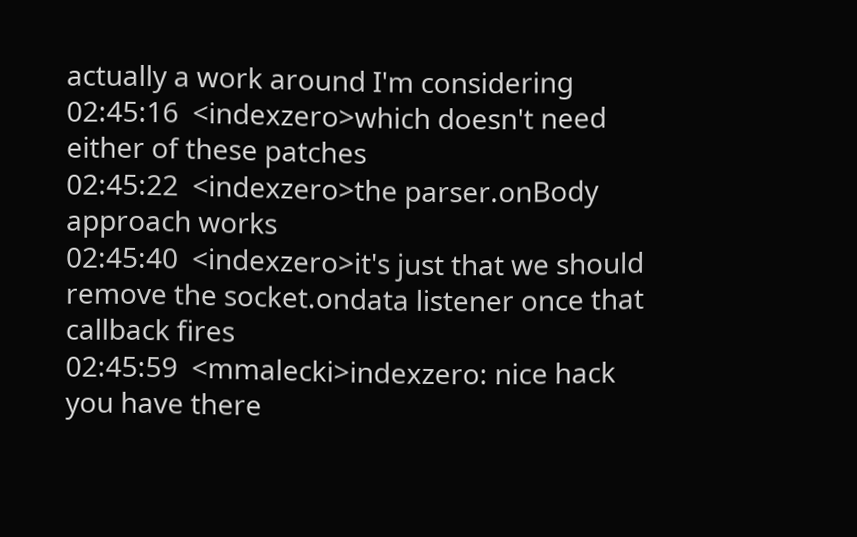actually a work around I'm considering
02:45:16  <indexzero>which doesn't need either of these patches
02:45:22  <indexzero>the parser.onBody approach works
02:45:40  <indexzero>it's just that we should remove the socket.ondata listener once that callback fires
02:45:59  <mmalecki>indexzero: nice hack you have there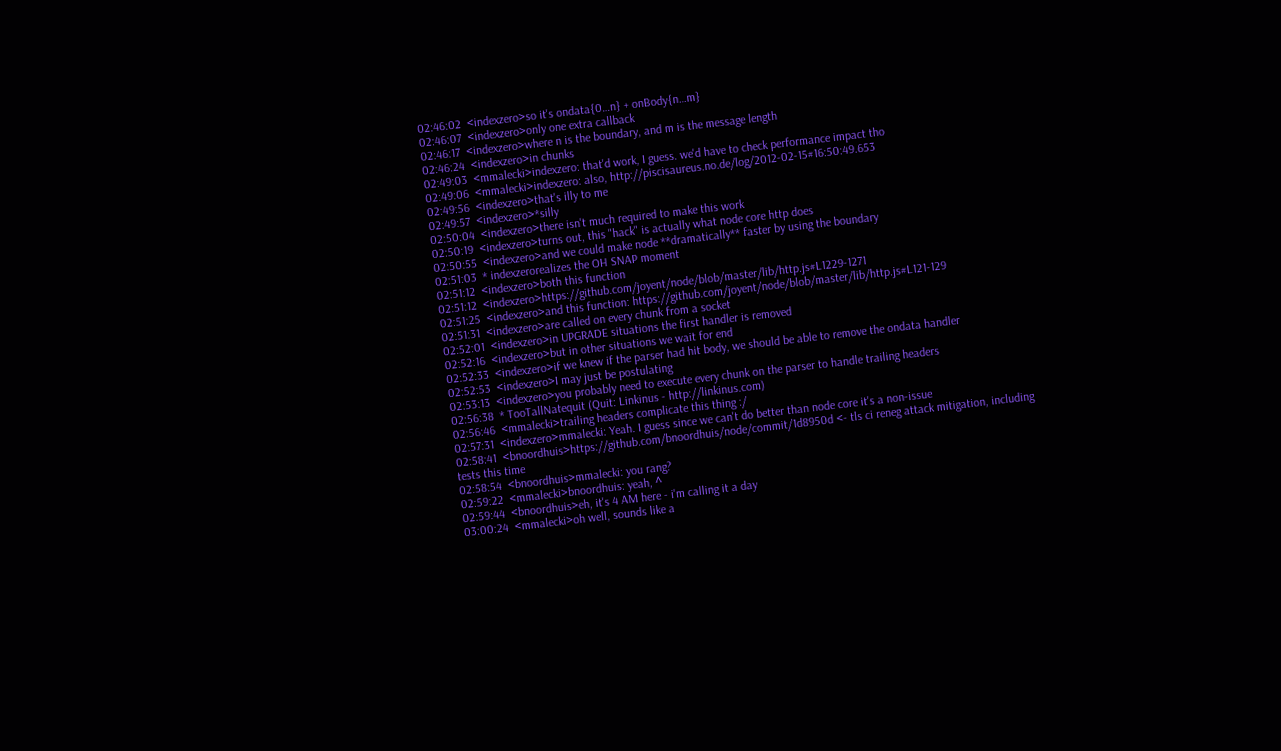02:46:02  <indexzero>so it's ondata{0…n} + onBody{n…m}
02:46:07  <indexzero>only one extra callback
02:46:17  <indexzero>where n is the boundary, and m is the message length
02:46:24  <indexzero>in chunks
02:49:03  <mmalecki>indexzero: that'd work, I guess. we'd have to check performance impact tho
02:49:06  <mmalecki>indexzero: also, http://piscisaureus.no.de/log/2012-02-15#16:50:49.653
02:49:56  <indexzero>that's illy to me
02:49:57  <indexzero>*silly
02:50:04  <indexzero>there isn't much required to make this work
02:50:19  <indexzero>turns out, this "hack" is actually what node core http does
02:50:55  <indexzero>and we could make node **dramatically** faster by using the boundary
02:51:03  * indexzerorealizes the OH SNAP moment
02:51:12  <indexzero>both this function
02:51:12  <indexzero>https://github.com/joyent/node/blob/master/lib/http.js#L1229-1271
02:51:25  <indexzero>and this function: https://github.com/joyent/node/blob/master/lib/http.js#L121-129
02:51:31  <indexzero>are called on every chunk from a socket
02:52:01  <indexzero>in UPGRADE situations the first handler is removed
02:52:16  <indexzero>but in other situations we wait for end
02:52:33  <indexzero>if we knew if the parser had hit body, we should be able to remove the ondata handler
02:52:53  <indexzero>I may just be postulating
02:53:13  <indexzero>you probably need to execute every chunk on the parser to handle trailing headers
02:56:38  * TooTallNatequit (Quit: Linkinus - http://linkinus.com)
02:56:46  <mmalecki>trailing headers complicate this thing :/
02:57:31  <indexzero>mmalecki: Yeah. I guess since we can't do better than node core it's a non-issue
02:58:41  <bnoordhuis>https://github.com/bnoordhuis/node/commit/1d8950d <- tls ci reneg attack mitigation, including tests this time
02:58:54  <bnoordhuis>mmalecki: you rang?
02:59:22  <mmalecki>bnoordhuis: yeah, ^
02:59:44  <bnoordhuis>eh, it's 4 AM here - i'm calling it a day
03:00:24  <mmalecki>oh well, sounds like a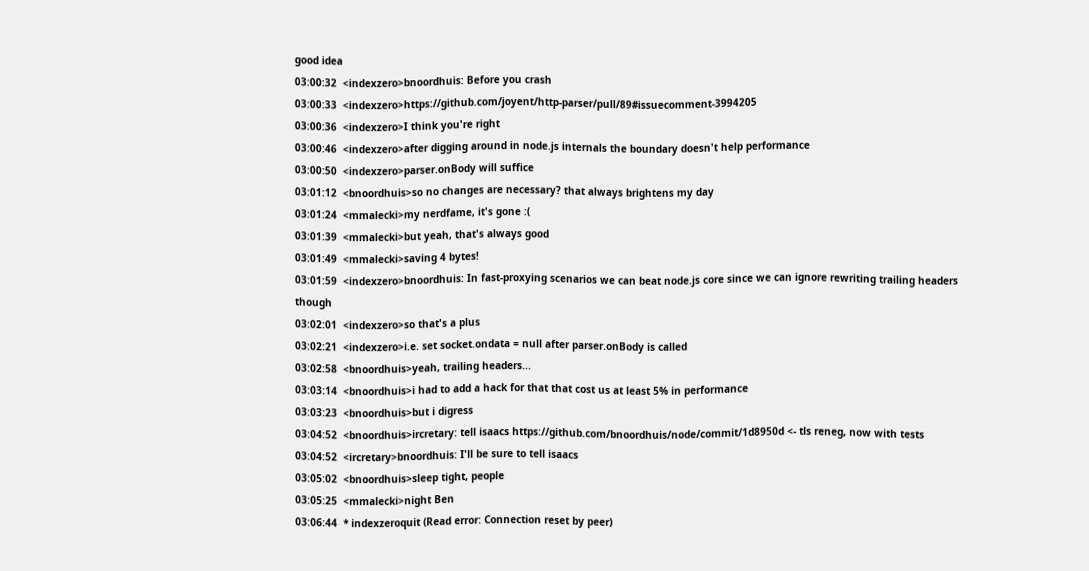good idea
03:00:32  <indexzero>bnoordhuis: Before you crash
03:00:33  <indexzero>https://github.com/joyent/http-parser/pull/89#issuecomment-3994205
03:00:36  <indexzero>I think you're right
03:00:46  <indexzero>after digging around in node.js internals the boundary doesn't help performance
03:00:50  <indexzero>parser.onBody will suffice
03:01:12  <bnoordhuis>so no changes are necessary? that always brightens my day
03:01:24  <mmalecki>my nerdfame, it's gone :(
03:01:39  <mmalecki>but yeah, that's always good
03:01:49  <mmalecki>saving 4 bytes!
03:01:59  <indexzero>bnoordhuis: In fast-proxying scenarios we can beat node.js core since we can ignore rewriting trailing headers though
03:02:01  <indexzero>so that's a plus
03:02:21  <indexzero>i.e. set socket.ondata = null after parser.onBody is called
03:02:58  <bnoordhuis>yeah, trailing headers...
03:03:14  <bnoordhuis>i had to add a hack for that that cost us at least 5% in performance
03:03:23  <bnoordhuis>but i digress
03:04:52  <bnoordhuis>ircretary: tell isaacs https://github.com/bnoordhuis/node/commit/1d8950d <- tls reneg, now with tests
03:04:52  <ircretary>bnoordhuis: I'll be sure to tell isaacs
03:05:02  <bnoordhuis>sleep tight, people
03:05:25  <mmalecki>night Ben
03:06:44  * indexzeroquit (Read error: Connection reset by peer)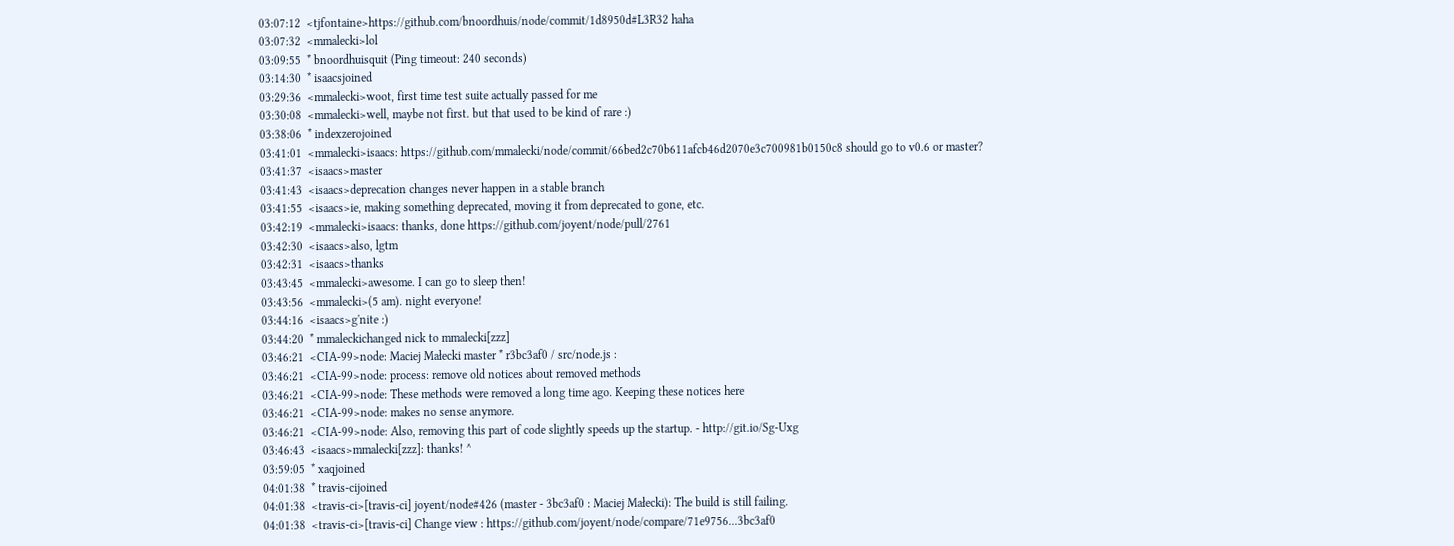03:07:12  <tjfontaine>https://github.com/bnoordhuis/node/commit/1d8950d#L3R32 haha
03:07:32  <mmalecki>lol
03:09:55  * bnoordhuisquit (Ping timeout: 240 seconds)
03:14:30  * isaacsjoined
03:29:36  <mmalecki>woot, first time test suite actually passed for me
03:30:08  <mmalecki>well, maybe not first. but that used to be kind of rare :)
03:38:06  * indexzerojoined
03:41:01  <mmalecki>isaacs: https://github.com/mmalecki/node/commit/66bed2c70b611afcb46d2070e3c700981b0150c8 should go to v0.6 or master?
03:41:37  <isaacs>master
03:41:43  <isaacs>deprecation changes never happen in a stable branch
03:41:55  <isaacs>ie, making something deprecated, moving it from deprecated to gone, etc.
03:42:19  <mmalecki>isaacs: thanks, done https://github.com/joyent/node/pull/2761
03:42:30  <isaacs>also, lgtm
03:42:31  <isaacs>thanks
03:43:45  <mmalecki>awesome. I can go to sleep then!
03:43:56  <mmalecki>(5 am). night everyone!
03:44:16  <isaacs>g'nite :)
03:44:20  * mmaleckichanged nick to mmalecki[zzz]
03:46:21  <CIA-99>node: Maciej Małecki master * r3bc3af0 / src/node.js :
03:46:21  <CIA-99>node: process: remove old notices about removed methods
03:46:21  <CIA-99>node: These methods were removed a long time ago. Keeping these notices here
03:46:21  <CIA-99>node: makes no sense anymore.
03:46:21  <CIA-99>node: Also, removing this part of code slightly speeds up the startup. - http://git.io/Sg-Uxg
03:46:43  <isaacs>mmalecki[zzz]: thanks! ^
03:59:05  * xaqjoined
04:01:38  * travis-cijoined
04:01:38  <travis-ci>[travis-ci] joyent/node#426 (master - 3bc3af0 : Maciej Małecki): The build is still failing.
04:01:38  <travis-ci>[travis-ci] Change view : https://github.com/joyent/node/compare/71e9756...3bc3af0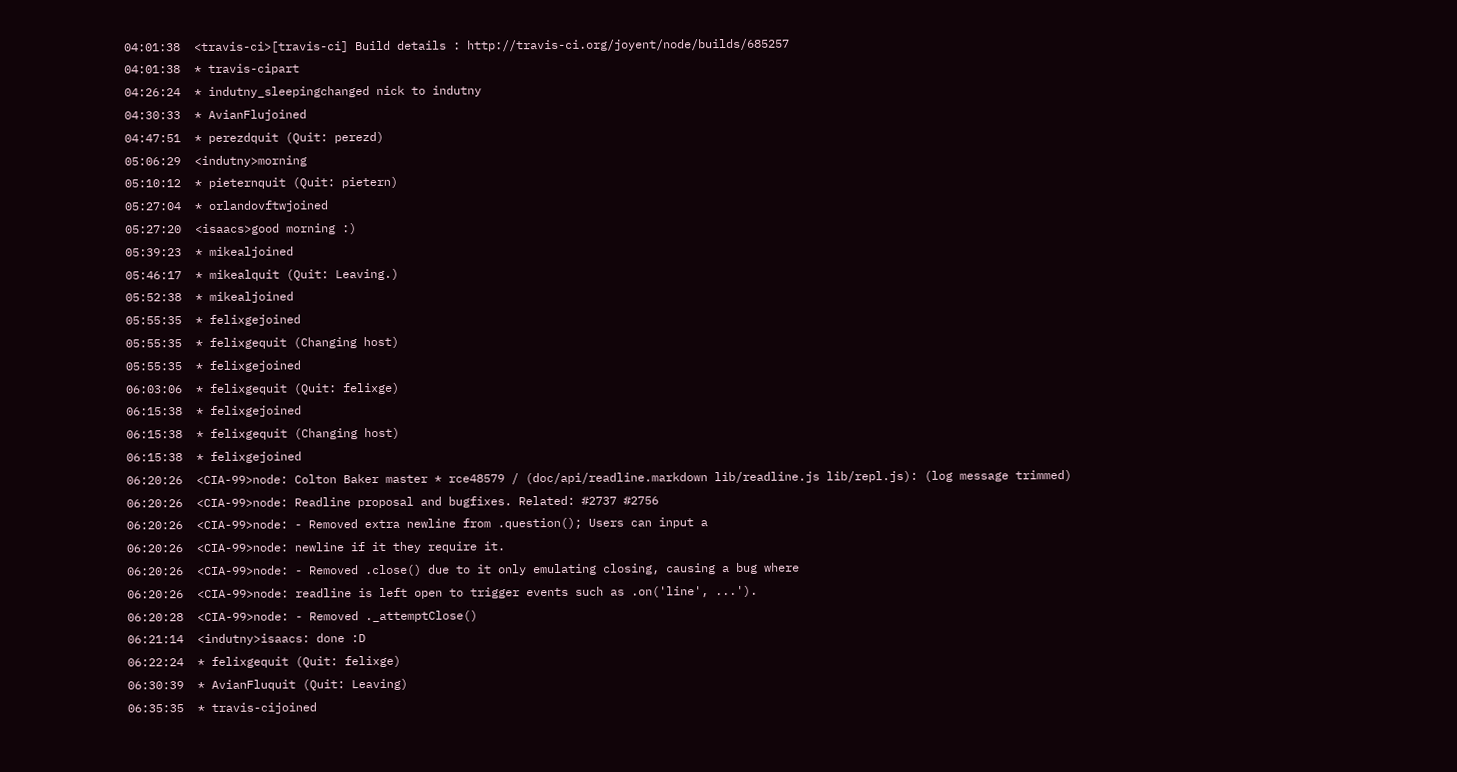04:01:38  <travis-ci>[travis-ci] Build details : http://travis-ci.org/joyent/node/builds/685257
04:01:38  * travis-cipart
04:26:24  * indutny_sleepingchanged nick to indutny
04:30:33  * AvianFlujoined
04:47:51  * perezdquit (Quit: perezd)
05:06:29  <indutny>morning
05:10:12  * pieternquit (Quit: pietern)
05:27:04  * orlandovftwjoined
05:27:20  <isaacs>good morning :)
05:39:23  * mikealjoined
05:46:17  * mikealquit (Quit: Leaving.)
05:52:38  * mikealjoined
05:55:35  * felixgejoined
05:55:35  * felixgequit (Changing host)
05:55:35  * felixgejoined
06:03:06  * felixgequit (Quit: felixge)
06:15:38  * felixgejoined
06:15:38  * felixgequit (Changing host)
06:15:38  * felixgejoined
06:20:26  <CIA-99>node: Colton Baker master * rce48579 / (doc/api/readline.markdown lib/readline.js lib/repl.js): (log message trimmed)
06:20:26  <CIA-99>node: Readline proposal and bugfixes. Related: #2737 #2756
06:20:26  <CIA-99>node: - Removed extra newline from .question(); Users can input a
06:20:26  <CIA-99>node: newline if it they require it.
06:20:26  <CIA-99>node: - Removed .close() due to it only emulating closing, causing a bug where
06:20:26  <CIA-99>node: readline is left open to trigger events such as .on('line', ...').
06:20:28  <CIA-99>node: - Removed ._attemptClose()
06:21:14  <indutny>isaacs: done :D
06:22:24  * felixgequit (Quit: felixge)
06:30:39  * AvianFluquit (Quit: Leaving)
06:35:35  * travis-cijoined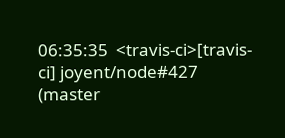06:35:35  <travis-ci>[travis-ci] joyent/node#427 (master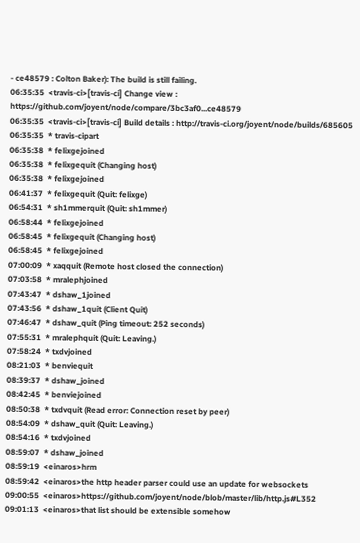- ce48579 : Colton Baker): The build is still failing.
06:35:35  <travis-ci>[travis-ci] Change view : https://github.com/joyent/node/compare/3bc3af0...ce48579
06:35:35  <travis-ci>[travis-ci] Build details : http://travis-ci.org/joyent/node/builds/685605
06:35:35  * travis-cipart
06:35:38  * felixgejoined
06:35:38  * felixgequit (Changing host)
06:35:38  * felixgejoined
06:41:37  * felixgequit (Quit: felixge)
06:54:31  * sh1mmerquit (Quit: sh1mmer)
06:58:44  * felixgejoined
06:58:45  * felixgequit (Changing host)
06:58:45  * felixgejoined
07:00:09  * xaqquit (Remote host closed the connection)
07:03:58  * mralephjoined
07:43:47  * dshaw_1joined
07:43:56  * dshaw_1quit (Client Quit)
07:46:47  * dshaw_quit (Ping timeout: 252 seconds)
07:55:31  * mralephquit (Quit: Leaving.)
07:58:24  * txdvjoined
08:21:03  * benviequit
08:39:37  * dshaw_joined
08:42:45  * benviejoined
08:50:38  * txdvquit (Read error: Connection reset by peer)
08:54:09  * dshaw_quit (Quit: Leaving.)
08:54:16  * txdvjoined
08:59:07  * dshaw_joined
08:59:19  <einaros>hrm
08:59:42  <einaros>the http header parser could use an update for websockets
09:00:55  <einaros>https://github.com/joyent/node/blob/master/lib/http.js#L352
09:01:13  <einaros>that list should be extensible somehow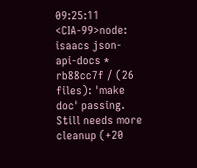09:25:11  <CIA-99>node: isaacs json-api-docs * rb88cc7f / (26 files): 'make doc' passing. Still needs more cleanup (+20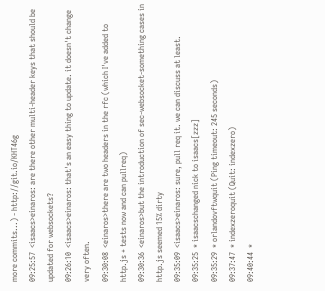more commits...) - http://git.io/KHT46g
09:25:57  <isaacs>einaros: are there other multi-header keys that should be updated for websockets?
09:26:10  <isaacs>einaros: that's an easy thing to update. it doesn't change very often.
09:30:08  <einaros>there are two headers in the rfc (which I've added to http.js + tests now and can pullreq)
09:30:36  <einaros>but the introduction of sec-websocket-something cases in http.js seemed 15% dirty
09:35:09  <isaacs>einaros: sure, pull req it. we can discuss at least.
09:35:25  * isaacschanged nick to isaacs[zzz]
09:35:29  * orlandovftwquit (Ping timeout: 245 seconds)
09:37:47  * indexzeroquit (Quit: indexzero)
09:40:44  *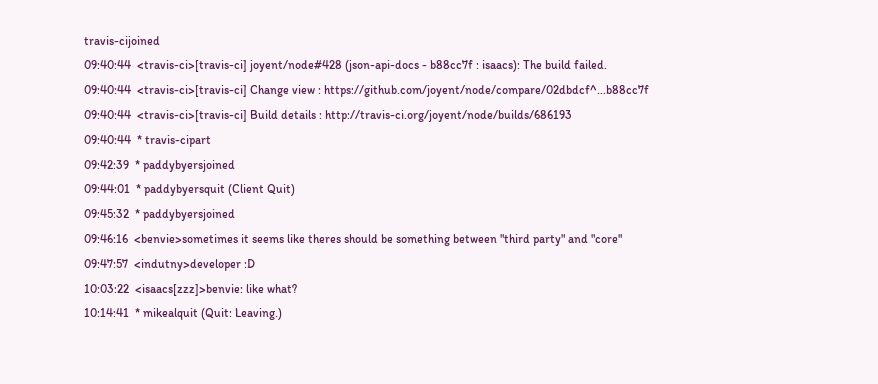travis-cijoined
09:40:44  <travis-ci>[travis-ci] joyent/node#428 (json-api-docs - b88cc7f : isaacs): The build failed.
09:40:44  <travis-ci>[travis-ci] Change view : https://github.com/joyent/node/compare/02dbdcf^...b88cc7f
09:40:44  <travis-ci>[travis-ci] Build details : http://travis-ci.org/joyent/node/builds/686193
09:40:44  * travis-cipart
09:42:39  * paddybyersjoined
09:44:01  * paddybyersquit (Client Quit)
09:45:32  * paddybyersjoined
09:46:16  <benvie>sometimes it seems like theres should be something between "third party" and "core"
09:47:57  <indutny>developer :D
10:03:22  <isaacs[zzz]>benvie: like what?
10:14:41  * mikealquit (Quit: Leaving.)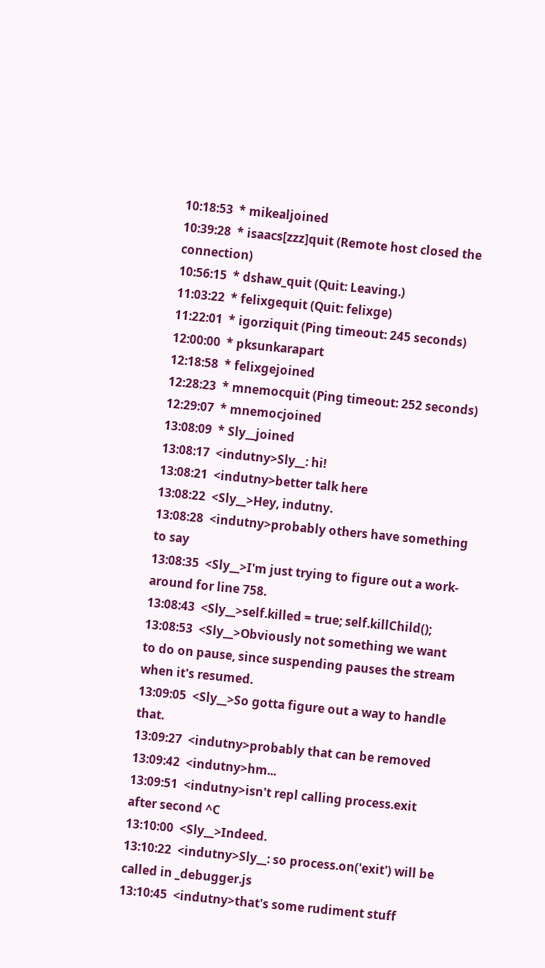10:18:53  * mikealjoined
10:39:28  * isaacs[zzz]quit (Remote host closed the connection)
10:56:15  * dshaw_quit (Quit: Leaving.)
11:03:22  * felixgequit (Quit: felixge)
11:22:01  * igorziquit (Ping timeout: 245 seconds)
12:00:00  * pksunkarapart
12:18:58  * felixgejoined
12:28:23  * mnemocquit (Ping timeout: 252 seconds)
12:29:07  * mnemocjoined
13:08:09  * Sly__joined
13:08:17  <indutny>Sly__: hi!
13:08:21  <indutny>better talk here
13:08:22  <Sly__>Hey, indutny.
13:08:28  <indutny>probably others have something to say
13:08:35  <Sly__>I'm just trying to figure out a work-around for line 758.
13:08:43  <Sly__>self.killed = true; self.killChild();
13:08:53  <Sly__>Obviously not something we want to do on pause, since suspending pauses the stream when it's resumed.
13:09:05  <Sly__>So gotta figure out a way to handle that.
13:09:27  <indutny>probably that can be removed
13:09:42  <indutny>hm...
13:09:51  <indutny>isn't repl calling process.exit after second ^C
13:10:00  <Sly__>Indeed.
13:10:22  <indutny>Sly__: so process.on('exit') will be called in _debugger.js
13:10:45  <indutny>that's some rudiment stuff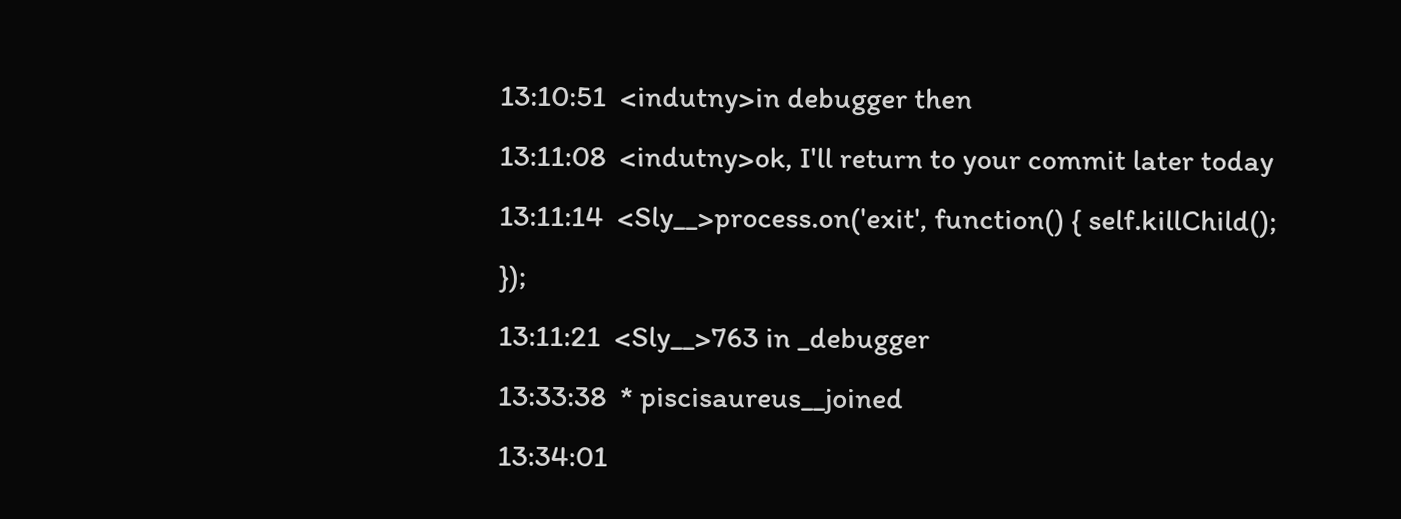13:10:51  <indutny>in debugger then
13:11:08  <indutny>ok, I'll return to your commit later today
13:11:14  <Sly__>process.on('exit', function() { self.killChild(); });
13:11:21  <Sly__>763 in _debugger
13:33:38  * piscisaureus__joined
13:34:01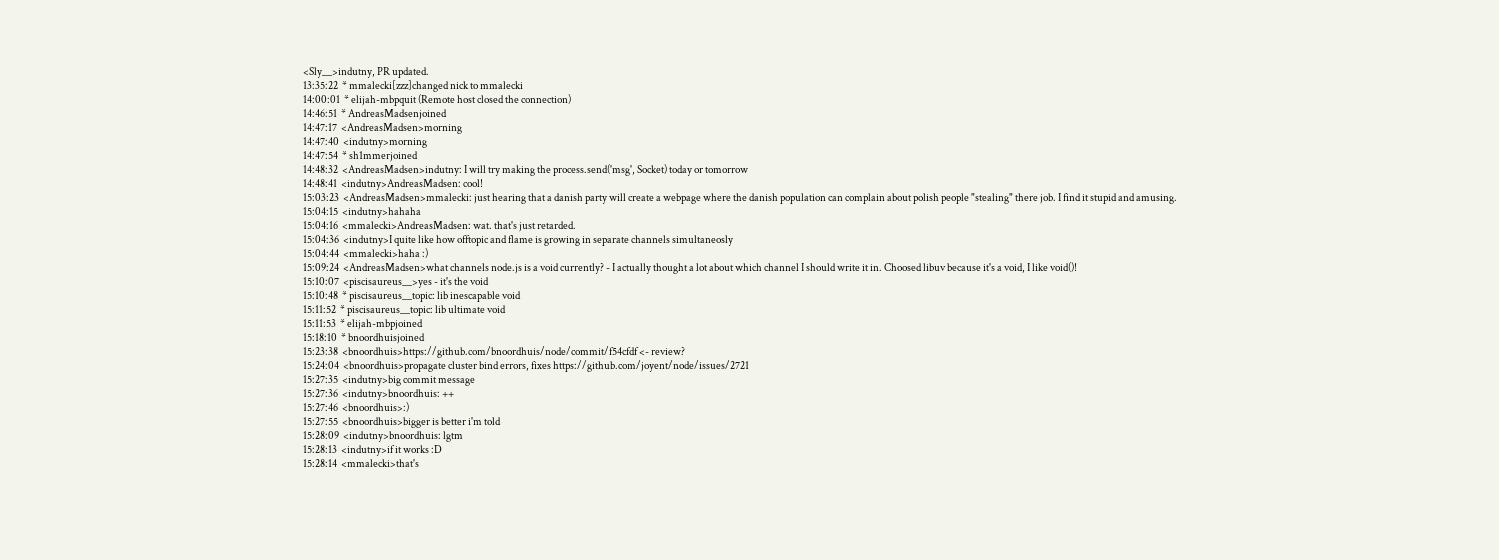<Sly__>indutny, PR updated.
13:35:22  * mmalecki[zzz]changed nick to mmalecki
14:00:01  * elijah-mbpquit (Remote host closed the connection)
14:46:51  * AndreasMadsenjoined
14:47:17  <AndreasMadsen>morning
14:47:40  <indutny>morning
14:47:54  * sh1mmerjoined
14:48:32  <AndreasMadsen>indutny: I will try making the process.send('msg', Socket) today or tomorrow
14:48:41  <indutny>AndreasMadsen: cool!
15:03:23  <AndreasMadsen>mmalecki: just hearing that a danish party will create a webpage where the danish population can complain about polish people "stealing" there job. I find it stupid and amusing.
15:04:15  <indutny>hahaha
15:04:16  <mmalecki>AndreasMadsen: wat. that's just retarded.
15:04:36  <indutny>I quite like how offtopic and flame is growing in separate channels simultaneosly
15:04:44  <mmalecki>haha :)
15:09:24  <AndreasMadsen>what channels node.js is a void currently? - I actually thought a lot about which channel I should write it in. Choosed libuv because it's a void, I like void()!
15:10:07  <piscisaureus__>yes - it's the void
15:10:48  * piscisaureus__topic: lib inescapable void
15:11:52  * piscisaureus__topic: lib ultimate void
15:11:53  * elijah-mbpjoined
15:18:10  * bnoordhuisjoined
15:23:38  <bnoordhuis>https://github.com/bnoordhuis/node/commit/f54cfdf <- review?
15:24:04  <bnoordhuis>propagate cluster bind errors, fixes https://github.com/joyent/node/issues/2721
15:27:35  <indutny>big commit message
15:27:36  <indutny>bnoordhuis: ++
15:27:46  <bnoordhuis>:)
15:27:55  <bnoordhuis>bigger is better i'm told
15:28:09  <indutny>bnoordhuis: lgtm
15:28:13  <indutny>if it works :D
15:28:14  <mmalecki>that's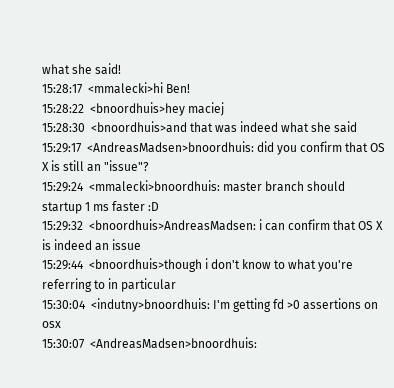what she said!
15:28:17  <mmalecki>hi Ben!
15:28:22  <bnoordhuis>hey maciej
15:28:30  <bnoordhuis>and that was indeed what she said
15:29:17  <AndreasMadsen>bnoordhuis: did you confirm that OS X is still an "issue"?
15:29:24  <mmalecki>bnoordhuis: master branch should startup 1 ms faster :D
15:29:32  <bnoordhuis>AndreasMadsen: i can confirm that OS X is indeed an issue
15:29:44  <bnoordhuis>though i don't know to what you're referring to in particular
15:30:04  <indutny>bnoordhuis: I'm getting fd >0 assertions on osx
15:30:07  <AndreasMadsen>bnoordhuis: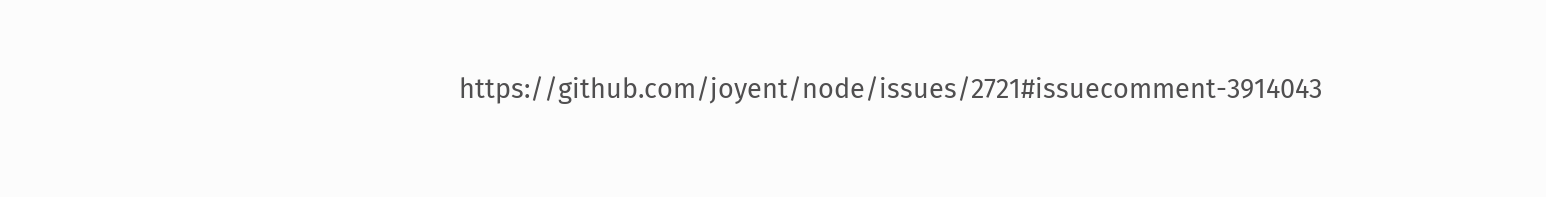https://github.com/joyent/node/issues/2721#issuecomment-3914043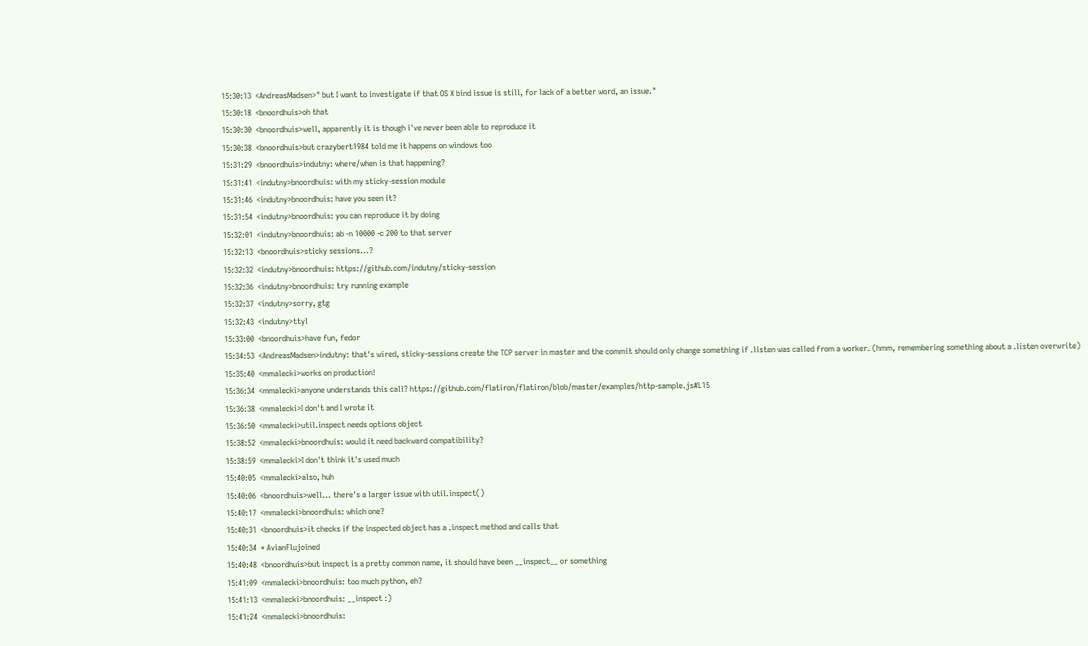15:30:13  <AndreasMadsen>" but I want to investigate if that OS X bind issue is still, for lack of a better word, an issue."
15:30:18  <bnoordhuis>oh that
15:30:30  <bnoordhuis>well, apparently it is though i've never been able to reproduce it
15:30:38  <bnoordhuis>but crazybert1984 told me it happens on windows too
15:31:29  <bnoordhuis>indutny: where/when is that happening?
15:31:41  <indutny>bnoordhuis: with my sticky-session module
15:31:46  <indutny>bnoordhuis: have you seen it?
15:31:54  <indutny>bnoordhuis: you can reproduce it by doing
15:32:01  <indutny>bnoordhuis: ab -n 10000 -c 200 to that server
15:32:13  <bnoordhuis>sticky sessions...?
15:32:32  <indutny>bnoordhuis: https://github.com/indutny/sticky-session
15:32:36  <indutny>bnoordhuis: try running example
15:32:37  <indutny>sorry, gtg
15:32:43  <indutny>ttyl
15:33:00  <bnoordhuis>have fun, fedor
15:34:53  <AndreasMadsen>indutny: that's wired, sticky-sessions create the TCP server in master and the commit should only change something if .listen was called from a worker. (hmm, remembering something about a .listen overwrite)
15:35:40  <mmalecki>works on production!
15:36:34  <mmalecki>anyone understands this call? https://github.com/flatiron/flatiron/blob/master/examples/http-sample.js#L15
15:36:38  <mmalecki>I don't and I wrote it
15:36:50  <mmalecki>util.inspect needs options object
15:38:52  <mmalecki>bnoordhuis: would it need backward compatibility?
15:38:59  <mmalecki>I don't think it's used much
15:40:05  <mmalecki>also, huh
15:40:06  <bnoordhuis>well... there's a larger issue with util.inspect()
15:40:17  <mmalecki>bnoordhuis: which one?
15:40:31  <bnoordhuis>it checks if the inspected object has a .inspect method and calls that
15:40:34  * AvianFlujoined
15:40:48  <bnoordhuis>but inspect is a pretty common name, it should have been __inspect__ or something
15:41:09  <mmalecki>bnoordhuis: too much python, eh?
15:41:13  <mmalecki>bnoordhuis: __inspect :)
15:41:24  <mmalecki>bnoordhuis: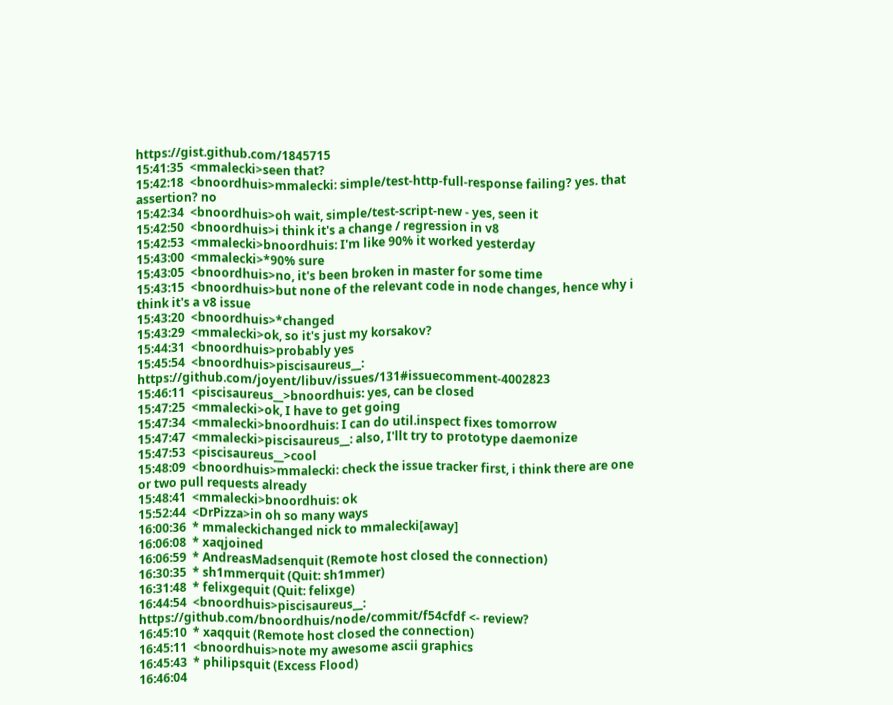https://gist.github.com/1845715
15:41:35  <mmalecki>seen that?
15:42:18  <bnoordhuis>mmalecki: simple/test-http-full-response failing? yes. that assertion? no
15:42:34  <bnoordhuis>oh wait, simple/test-script-new - yes, seen it
15:42:50  <bnoordhuis>i think it's a change / regression in v8
15:42:53  <mmalecki>bnoordhuis: I'm like 90% it worked yesterday
15:43:00  <mmalecki>*90% sure
15:43:05  <bnoordhuis>no, it's been broken in master for some time
15:43:15  <bnoordhuis>but none of the relevant code in node changes, hence why i think it's a v8 issue
15:43:20  <bnoordhuis>*changed
15:43:29  <mmalecki>ok, so it's just my korsakov?
15:44:31  <bnoordhuis>probably yes
15:45:54  <bnoordhuis>piscisaureus__: https://github.com/joyent/libuv/issues/131#issuecomment-4002823
15:46:11  <piscisaureus__>bnoordhuis: yes, can be closed
15:47:25  <mmalecki>ok, I have to get going
15:47:34  <mmalecki>bnoordhuis: I can do util.inspect fixes tomorrow
15:47:47  <mmalecki>piscisaureus__: also, I'llt try to prototype daemonize
15:47:53  <piscisaureus__>cool
15:48:09  <bnoordhuis>mmalecki: check the issue tracker first, i think there are one or two pull requests already
15:48:41  <mmalecki>bnoordhuis: ok
15:52:44  <DrPizza>in oh so many ways
16:00:36  * mmaleckichanged nick to mmalecki[away]
16:06:08  * xaqjoined
16:06:59  * AndreasMadsenquit (Remote host closed the connection)
16:30:35  * sh1mmerquit (Quit: sh1mmer)
16:31:48  * felixgequit (Quit: felixge)
16:44:54  <bnoordhuis>piscisaureus__: https://github.com/bnoordhuis/node/commit/f54cfdf <- review?
16:45:10  * xaqquit (Remote host closed the connection)
16:45:11  <bnoordhuis>note my awesome ascii graphics
16:45:43  * philipsquit (Excess Flood)
16:46:04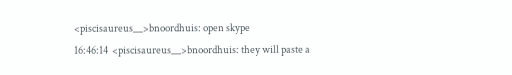<piscisaureus__>bnoordhuis: open skype
16:46:14  <piscisaureus__>bnoordhuis: they will paste a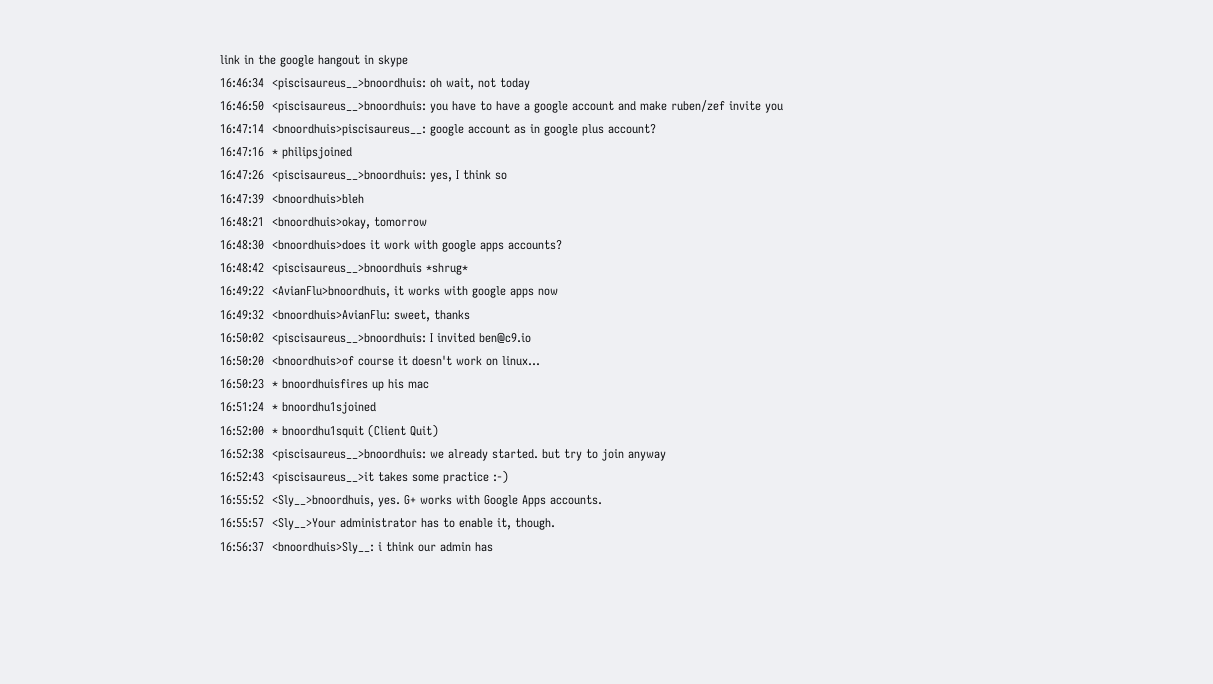link in the google hangout in skype
16:46:34  <piscisaureus__>bnoordhuis: oh wait, not today
16:46:50  <piscisaureus__>bnoordhuis: you have to have a google account and make ruben/zef invite you
16:47:14  <bnoordhuis>piscisaureus__: google account as in google plus account?
16:47:16  * philipsjoined
16:47:26  <piscisaureus__>bnoordhuis: yes, I think so
16:47:39  <bnoordhuis>bleh
16:48:21  <bnoordhuis>okay, tomorrow
16:48:30  <bnoordhuis>does it work with google apps accounts?
16:48:42  <piscisaureus__>bnoordhuis *shrug*
16:49:22  <AvianFlu>bnoordhuis, it works with google apps now
16:49:32  <bnoordhuis>AvianFlu: sweet, thanks
16:50:02  <piscisaureus__>bnoordhuis: I invited ben@c9.io
16:50:20  <bnoordhuis>of course it doesn't work on linux...
16:50:23  * bnoordhuisfires up his mac
16:51:24  * bnoordhu1sjoined
16:52:00  * bnoordhu1squit (Client Quit)
16:52:38  <piscisaureus__>bnoordhuis: we already started. but try to join anyway
16:52:43  <piscisaureus__>it takes some practice :-)
16:55:52  <Sly__>bnoordhuis, yes. G+ works with Google Apps accounts.
16:55:57  <Sly__>Your administrator has to enable it, though.
16:56:37  <bnoordhuis>Sly__: i think our admin has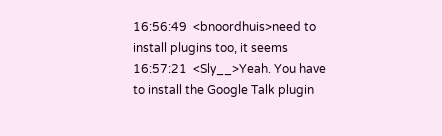16:56:49  <bnoordhuis>need to install plugins too, it seems
16:57:21  <Sly__>Yeah. You have to install the Google Talk plugin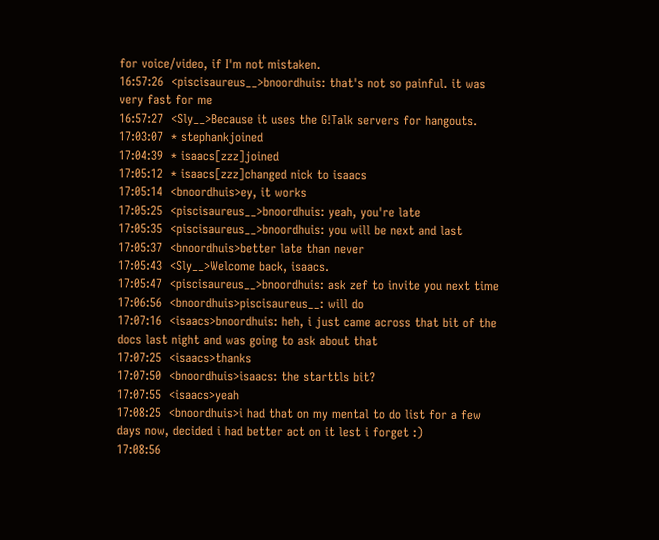for voice/video, if I'm not mistaken.
16:57:26  <piscisaureus__>bnoordhuis: that's not so painful. it was very fast for me
16:57:27  <Sly__>Because it uses the G!Talk servers for hangouts.
17:03:07  * stephankjoined
17:04:39  * isaacs[zzz]joined
17:05:12  * isaacs[zzz]changed nick to isaacs
17:05:14  <bnoordhuis>ey, it works
17:05:25  <piscisaureus__>bnoordhuis: yeah, you're late
17:05:35  <piscisaureus__>bnoordhuis: you will be next and last
17:05:37  <bnoordhuis>better late than never
17:05:43  <Sly__>Welcome back, isaacs.
17:05:47  <piscisaureus__>bnoordhuis: ask zef to invite you next time
17:06:56  <bnoordhuis>piscisaureus__: will do
17:07:16  <isaacs>bnoordhuis: heh, i just came across that bit of the docs last night and was going to ask about that
17:07:25  <isaacs>thanks
17:07:50  <bnoordhuis>isaacs: the starttls bit?
17:07:55  <isaacs>yeah
17:08:25  <bnoordhuis>i had that on my mental to do list for a few days now, decided i had better act on it lest i forget :)
17:08:56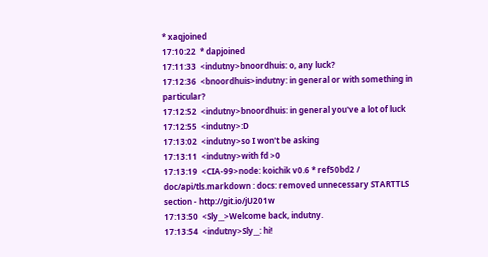* xaqjoined
17:10:22  * dapjoined
17:11:33  <indutny>bnoordhuis: o, any luck?
17:12:36  <bnoordhuis>indutny: in general or with something in particular?
17:12:52  <indutny>bnoordhuis: in general you've a lot of luck
17:12:55  <indutny>:D
17:13:02  <indutny>so I won't be asking
17:13:11  <indutny>with fd >0
17:13:19  <CIA-99>node: koichik v0.6 * ref50bd2 / doc/api/tls.markdown : docs: removed unnecessary STARTTLS section - http://git.io/jU201w
17:13:50  <Sly__>Welcome back, indutny.
17:13:54  <indutny>Sly__: hi!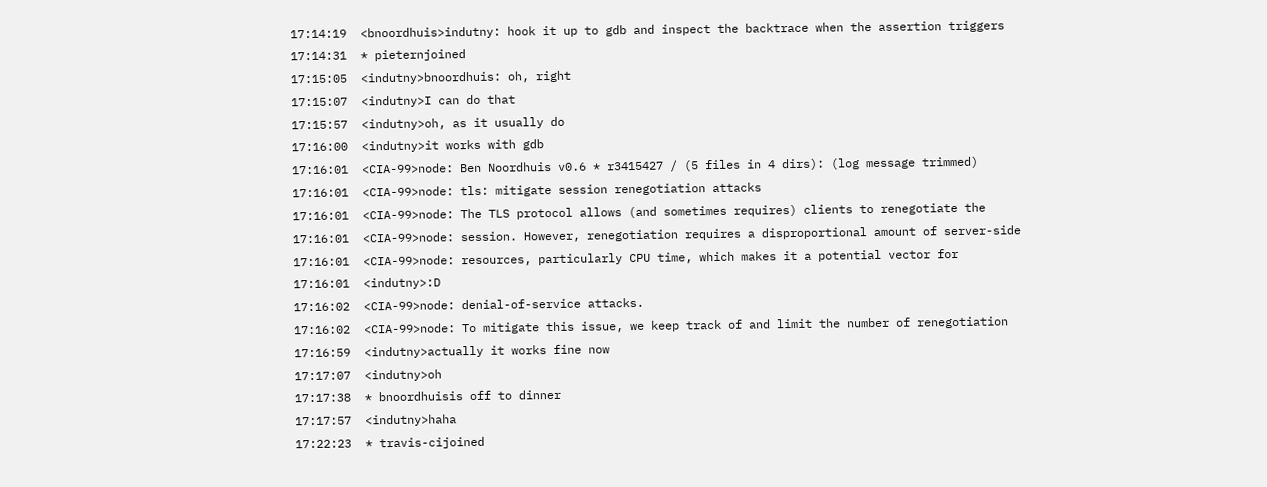17:14:19  <bnoordhuis>indutny: hook it up to gdb and inspect the backtrace when the assertion triggers
17:14:31  * pieternjoined
17:15:05  <indutny>bnoordhuis: oh, right
17:15:07  <indutny>I can do that
17:15:57  <indutny>oh, as it usually do
17:16:00  <indutny>it works with gdb
17:16:01  <CIA-99>node: Ben Noordhuis v0.6 * r3415427 / (5 files in 4 dirs): (log message trimmed)
17:16:01  <CIA-99>node: tls: mitigate session renegotiation attacks
17:16:01  <CIA-99>node: The TLS protocol allows (and sometimes requires) clients to renegotiate the
17:16:01  <CIA-99>node: session. However, renegotiation requires a disproportional amount of server-side
17:16:01  <CIA-99>node: resources, particularly CPU time, which makes it a potential vector for
17:16:01  <indutny>:D
17:16:02  <CIA-99>node: denial-of-service attacks.
17:16:02  <CIA-99>node: To mitigate this issue, we keep track of and limit the number of renegotiation
17:16:59  <indutny>actually it works fine now
17:17:07  <indutny>oh
17:17:38  * bnoordhuisis off to dinner
17:17:57  <indutny>haha
17:22:23  * travis-cijoined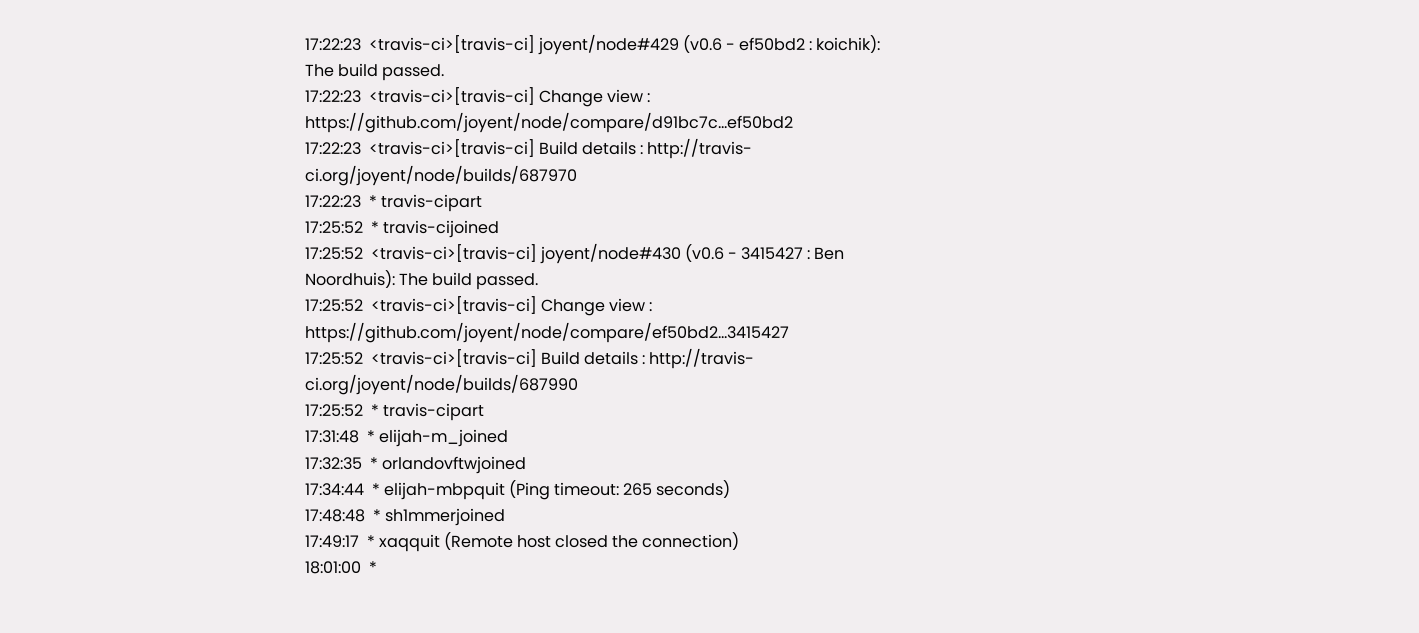17:22:23  <travis-ci>[travis-ci] joyent/node#429 (v0.6 - ef50bd2 : koichik): The build passed.
17:22:23  <travis-ci>[travis-ci] Change view : https://github.com/joyent/node/compare/d91bc7c...ef50bd2
17:22:23  <travis-ci>[travis-ci] Build details : http://travis-ci.org/joyent/node/builds/687970
17:22:23  * travis-cipart
17:25:52  * travis-cijoined
17:25:52  <travis-ci>[travis-ci] joyent/node#430 (v0.6 - 3415427 : Ben Noordhuis): The build passed.
17:25:52  <travis-ci>[travis-ci] Change view : https://github.com/joyent/node/compare/ef50bd2...3415427
17:25:52  <travis-ci>[travis-ci] Build details : http://travis-ci.org/joyent/node/builds/687990
17:25:52  * travis-cipart
17:31:48  * elijah-m_joined
17:32:35  * orlandovftwjoined
17:34:44  * elijah-mbpquit (Ping timeout: 265 seconds)
17:48:48  * sh1mmerjoined
17:49:17  * xaqquit (Remote host closed the connection)
18:01:00  *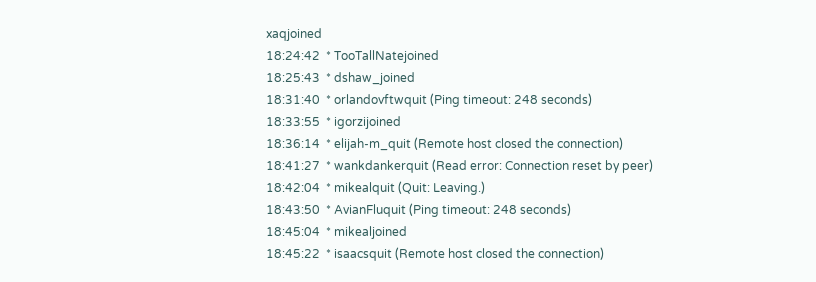xaqjoined
18:24:42  * TooTallNatejoined
18:25:43  * dshaw_joined
18:31:40  * orlandovftwquit (Ping timeout: 248 seconds)
18:33:55  * igorzijoined
18:36:14  * elijah-m_quit (Remote host closed the connection)
18:41:27  * wankdankerquit (Read error: Connection reset by peer)
18:42:04  * mikealquit (Quit: Leaving.)
18:43:50  * AvianFluquit (Ping timeout: 248 seconds)
18:45:04  * mikealjoined
18:45:22  * isaacsquit (Remote host closed the connection)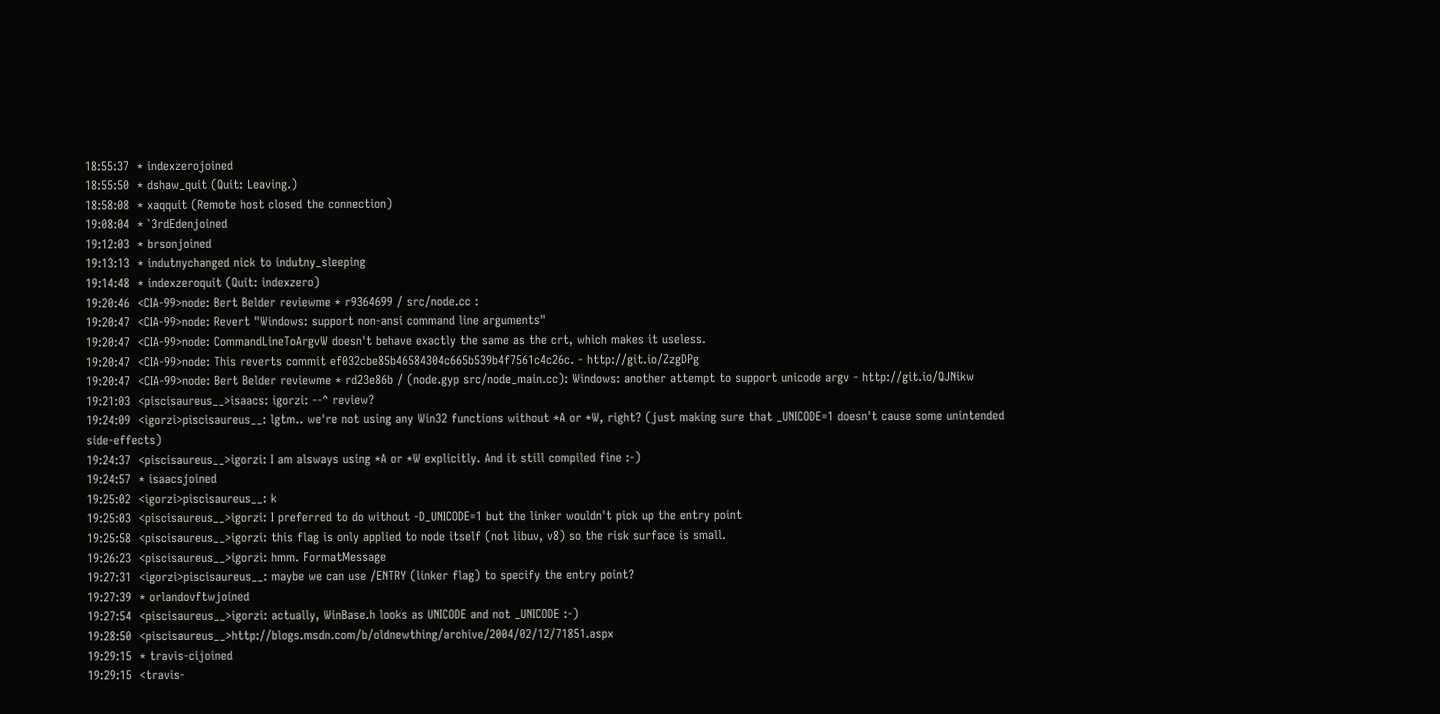18:55:37  * indexzerojoined
18:55:50  * dshaw_quit (Quit: Leaving.)
18:58:08  * xaqquit (Remote host closed the connection)
19:08:04  * `3rdEdenjoined
19:12:03  * brsonjoined
19:13:13  * indutnychanged nick to indutny_sleeping
19:14:48  * indexzeroquit (Quit: indexzero)
19:20:46  <CIA-99>node: Bert Belder reviewme * r9364699 / src/node.cc :
19:20:47  <CIA-99>node: Revert "Windows: support non-ansi command line arguments"
19:20:47  <CIA-99>node: CommandLineToArgvW doesn't behave exactly the same as the crt, which makes it useless.
19:20:47  <CIA-99>node: This reverts commit ef032cbe85b46584304c665b539b4f7561c4c26c. - http://git.io/ZzgDPg
19:20:47  <CIA-99>node: Bert Belder reviewme * rd23e86b / (node.gyp src/node_main.cc): Windows: another attempt to support unicode argv - http://git.io/QJNikw
19:21:03  <piscisaureus__>isaacs: igorzi: --^ review?
19:24:09  <igorzi>piscisaureus__: lgtm.. we're not using any Win32 functions without *A or *W, right? (just making sure that _UNICODE=1 doesn't cause some unintended side-effects)
19:24:37  <piscisaureus__>igorzi: I am alsways using *A or *W explicitly. And it still compiled fine :-)
19:24:57  * isaacsjoined
19:25:02  <igorzi>piscisaureus__: k
19:25:03  <piscisaureus__>igorzi: I preferred to do without -D_UNICODE=1 but the linker wouldn't pick up the entry point
19:25:58  <piscisaureus__>igorzi: this flag is only applied to node itself (not libuv, v8) so the risk surface is small.
19:26:23  <piscisaureus__>igorzi: hmm. FormatMessage
19:27:31  <igorzi>piscisaureus__: maybe we can use /ENTRY (linker flag) to specify the entry point?
19:27:39  * orlandovftwjoined
19:27:54  <piscisaureus__>igorzi: actually, WinBase.h looks as UNICODE and not _UNICODE :-)
19:28:50  <piscisaureus__>http://blogs.msdn.com/b/oldnewthing/archive/2004/02/12/71851.aspx
19:29:15  * travis-cijoined
19:29:15  <travis-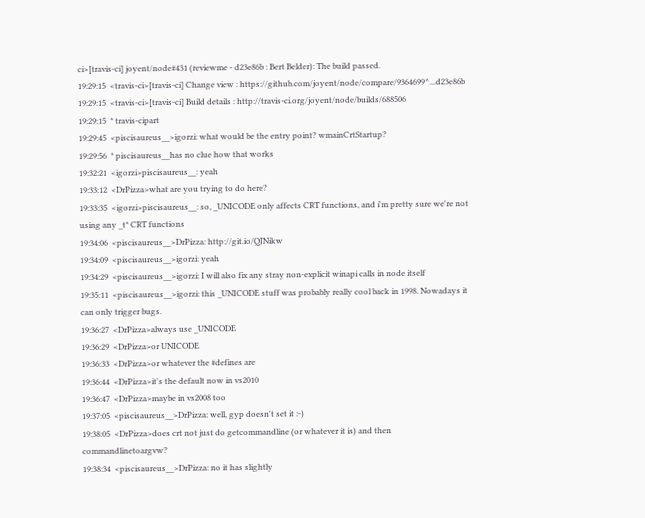ci>[travis-ci] joyent/node#431 (reviewme - d23e86b : Bert Belder): The build passed.
19:29:15  <travis-ci>[travis-ci] Change view : https://github.com/joyent/node/compare/9364699^...d23e86b
19:29:15  <travis-ci>[travis-ci] Build details : http://travis-ci.org/joyent/node/builds/688506
19:29:15  * travis-cipart
19:29:45  <piscisaureus__>igorzi: what would be the entry point? wmainCrtStartup?
19:29:56  * piscisaureus__has no clue how that works
19:32:21  <igorzi>piscisaureus__: yeah
19:33:12  <DrPizza>what are you trying to do here?
19:33:35  <igorzi>piscisaureus__: so, _UNICODE only affects CRT functions, and i'm pretty sure we're not using any _t* CRT functions
19:34:06  <piscisaureus__>DrPizza: http://git.io/QJNikw
19:34:09  <piscisaureus__>igorzi: yeah
19:34:29  <piscisaureus__>igorzi: I will also fix any stray non-explicit winapi calls in node itself
19:35:11  <piscisaureus__>igorzi: this _UNICODE stuff was probably really cool back in 1998. Nowadays it can only trigger bugs.
19:36:27  <DrPizza>always use _UNICODE
19:36:29  <DrPizza>or UNICODE
19:36:33  <DrPizza>or whatever the #defines are
19:36:44  <DrPizza>it's the default now in vs2010
19:36:47  <DrPizza>maybe in vs2008 too
19:37:05  <piscisaureus__>DrPizza: well, gyp doesn't set it :-)
19:38:05  <DrPizza>does crt not just do getcommandline (or whatever it is) and then commandlinetoargvw?
19:38:34  <piscisaureus__>DrPizza: no it has slightly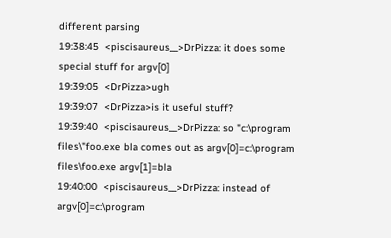different parsing
19:38:45  <piscisaureus__>DrPizza: it does some special stuff for argv[0]
19:39:05  <DrPizza>ugh
19:39:07  <DrPizza>is it useful stuff?
19:39:40  <piscisaureus__>DrPizza: so "c:\program files\"foo.exe bla comes out as argv[0]=c:\program files\foo.exe argv[1]=bla
19:40:00  <piscisaureus__>DrPizza: instead of argv[0]=c:\program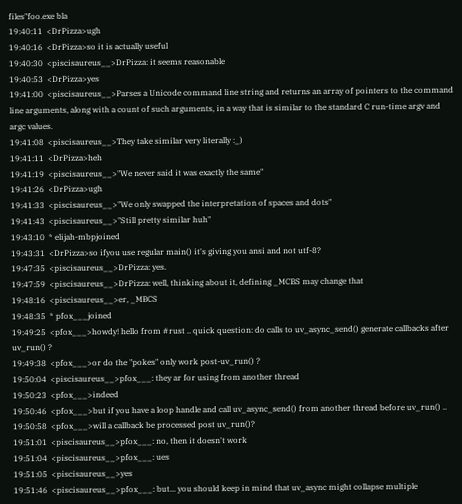files"foo.exe bla
19:40:11  <DrPizza>ugh
19:40:16  <DrPizza>so it is actually useful
19:40:30  <piscisaureus__>DrPizza: it seems reasonable
19:40:53  <DrPizza>yes
19:41:00  <piscisaureus__>Parses a Unicode command line string and returns an array of pointers to the command line arguments, along with a count of such arguments, in a way that is similar to the standard C run-time argv and argc values.
19:41:08  <piscisaureus__>They take similar very literally :_)
19:41:11  <DrPizza>heh
19:41:19  <piscisaureus__>"We never said it was exactly the same"
19:41:26  <DrPizza>ugh
19:41:33  <piscisaureus__>"We only swapped the interpretation of spaces and dots"
19:41:43  <piscisaureus__>"Still pretty similar huh"
19:43:10  * elijah-mbpjoined
19:43:31  <DrPizza>so ifyou use regular main() it's giving you ansi and not utf-8?
19:47:35  <piscisaureus__>DrPizza: yes.
19:47:59  <piscisaureus__>DrPizza: well, thinking about it, defining _MCBS may change that
19:48:16  <piscisaureus__>er, _MBCS
19:48:35  * pfox___joined
19:49:25  <pfox___>howdy! hello from #rust .. quick question: do calls to uv_async_send() generate callbacks after uv_run() ?
19:49:38  <pfox___>or do the "pokes" only work post-uv_run() ?
19:50:04  <piscisaureus__>pfox___: they ar for using from another thread
19:50:23  <pfox___>indeed
19:50:46  <pfox___>but if you have a loop handle and call uv_async_send() from another thread before uv_run() ..
19:50:58  <pfox___>will a callback be processed post uv_run()?
19:51:01  <piscisaureus__>pfox___: no, then it doesn't work
19:51:04  <piscisaureus__>pfox___: ues
19:51:05  <piscisaureus__>yes
19:51:46  <piscisaureus__>pfox___: but... you should keep in mind that uv_async might collapse multiple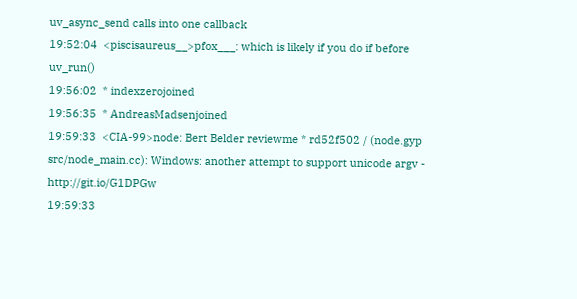uv_async_send calls into one callback
19:52:04  <piscisaureus__>pfox___: which is likely if you do if before uv_run()
19:56:02  * indexzerojoined
19:56:35  * AndreasMadsenjoined
19:59:33  <CIA-99>node: Bert Belder reviewme * rd52f502 / (node.gyp src/node_main.cc): Windows: another attempt to support unicode argv - http://git.io/G1DPGw
19:59:33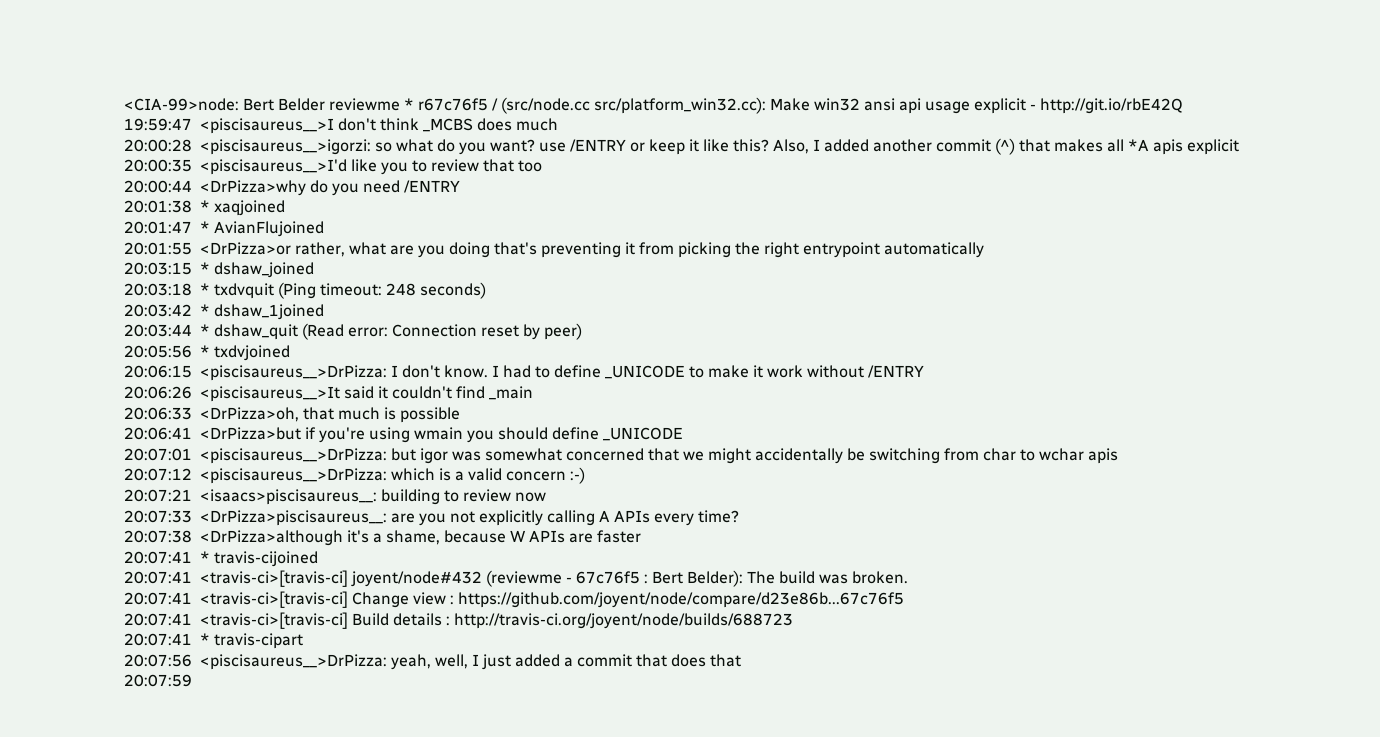<CIA-99>node: Bert Belder reviewme * r67c76f5 / (src/node.cc src/platform_win32.cc): Make win32 ansi api usage explicit - http://git.io/rbE42Q
19:59:47  <piscisaureus__>I don't think _MCBS does much
20:00:28  <piscisaureus__>igorzi: so what do you want? use /ENTRY or keep it like this? Also, I added another commit (^) that makes all *A apis explicit
20:00:35  <piscisaureus__>I'd like you to review that too
20:00:44  <DrPizza>why do you need /ENTRY
20:01:38  * xaqjoined
20:01:47  * AvianFlujoined
20:01:55  <DrPizza>or rather, what are you doing that's preventing it from picking the right entrypoint automatically
20:03:15  * dshaw_joined
20:03:18  * txdvquit (Ping timeout: 248 seconds)
20:03:42  * dshaw_1joined
20:03:44  * dshaw_quit (Read error: Connection reset by peer)
20:05:56  * txdvjoined
20:06:15  <piscisaureus__>DrPizza: I don't know. I had to define _UNICODE to make it work without /ENTRY
20:06:26  <piscisaureus__>It said it couldn't find _main
20:06:33  <DrPizza>oh, that much is possible
20:06:41  <DrPizza>but if you're using wmain you should define _UNICODE
20:07:01  <piscisaureus__>DrPizza: but igor was somewhat concerned that we might accidentally be switching from char to wchar apis
20:07:12  <piscisaureus__>DrPizza: which is a valid concern :-)
20:07:21  <isaacs>piscisaureus__: building to review now
20:07:33  <DrPizza>piscisaureus__: are you not explicitly calling A APIs every time?
20:07:38  <DrPizza>although it's a shame, because W APIs are faster
20:07:41  * travis-cijoined
20:07:41  <travis-ci>[travis-ci] joyent/node#432 (reviewme - 67c76f5 : Bert Belder): The build was broken.
20:07:41  <travis-ci>[travis-ci] Change view : https://github.com/joyent/node/compare/d23e86b...67c76f5
20:07:41  <travis-ci>[travis-ci] Build details : http://travis-ci.org/joyent/node/builds/688723
20:07:41  * travis-cipart
20:07:56  <piscisaureus__>DrPizza: yeah, well, I just added a commit that does that
20:07:59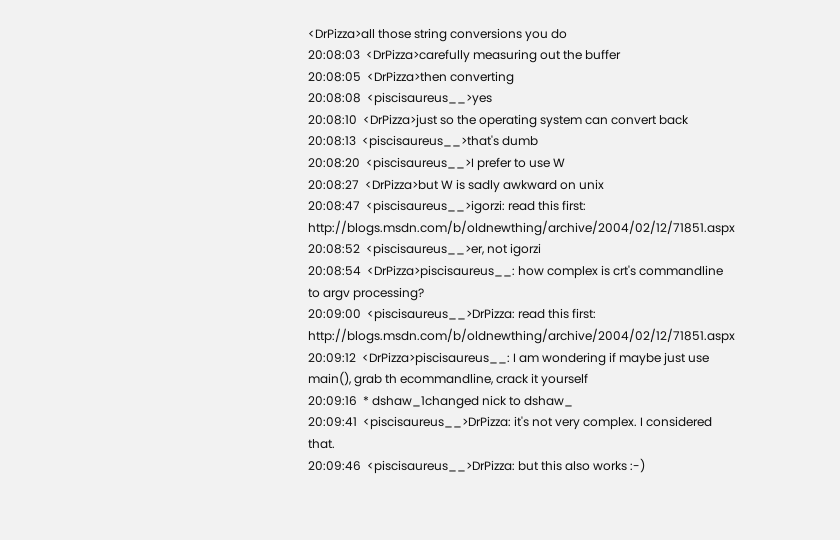<DrPizza>all those string conversions you do
20:08:03  <DrPizza>carefully measuring out the buffer
20:08:05  <DrPizza>then converting
20:08:08  <piscisaureus__>yes
20:08:10  <DrPizza>just so the operating system can convert back
20:08:13  <piscisaureus__>that's dumb
20:08:20  <piscisaureus__>I prefer to use W
20:08:27  <DrPizza>but W is sadly awkward on unix
20:08:47  <piscisaureus__>igorzi: read this first: http://blogs.msdn.com/b/oldnewthing/archive/2004/02/12/71851.aspx
20:08:52  <piscisaureus__>er, not igorzi
20:08:54  <DrPizza>piscisaureus__: how complex is crt's commandline to argv processing?
20:09:00  <piscisaureus__>DrPizza: read this first: http://blogs.msdn.com/b/oldnewthing/archive/2004/02/12/71851.aspx
20:09:12  <DrPizza>piscisaureus__: I am wondering if maybe just use main(), grab th ecommandline, crack it yourself
20:09:16  * dshaw_1changed nick to dshaw_
20:09:41  <piscisaureus__>DrPizza: it's not very complex. I considered that.
20:09:46  <piscisaureus__>DrPizza: but this also works :-)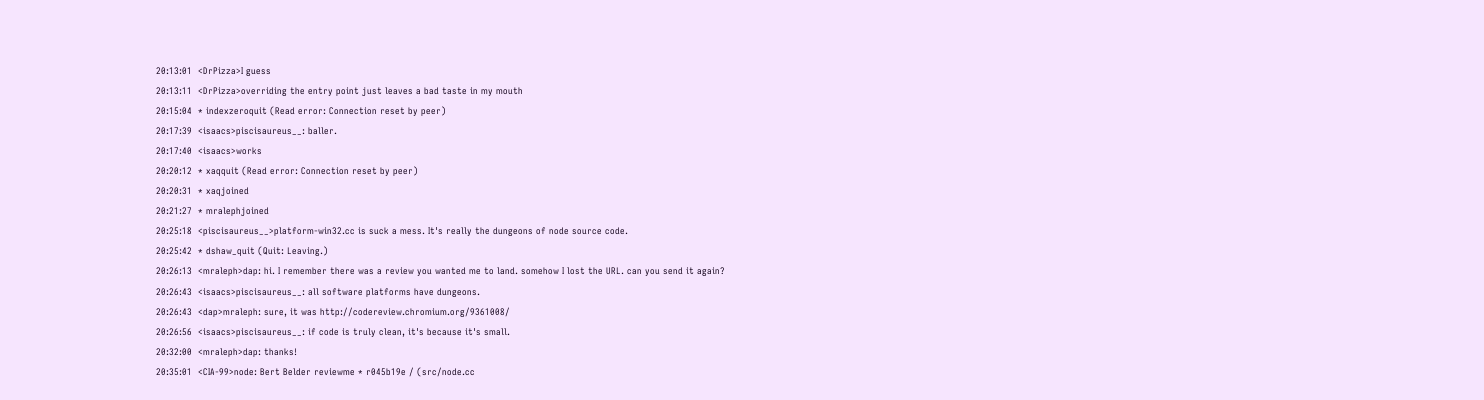20:13:01  <DrPizza>I guess
20:13:11  <DrPizza>overriding the entry point just leaves a bad taste in my mouth
20:15:04  * indexzeroquit (Read error: Connection reset by peer)
20:17:39  <isaacs>piscisaureus__: baller.
20:17:40  <isaacs>works
20:20:12  * xaqquit (Read error: Connection reset by peer)
20:20:31  * xaqjoined
20:21:27  * mralephjoined
20:25:18  <piscisaureus__>platform-win32.cc is suck a mess. It's really the dungeons of node source code.
20:25:42  * dshaw_quit (Quit: Leaving.)
20:26:13  <mraleph>dap: hi. I remember there was a review you wanted me to land. somehow I lost the URL. can you send it again?
20:26:43  <isaacs>piscisaureus__: all software platforms have dungeons.
20:26:43  <dap>mraleph: sure, it was http://codereview.chromium.org/9361008/
20:26:56  <isaacs>piscisaureus__: if code is truly clean, it's because it's small.
20:32:00  <mraleph>dap: thanks!
20:35:01  <CIA-99>node: Bert Belder reviewme * r045b19e / (src/node.cc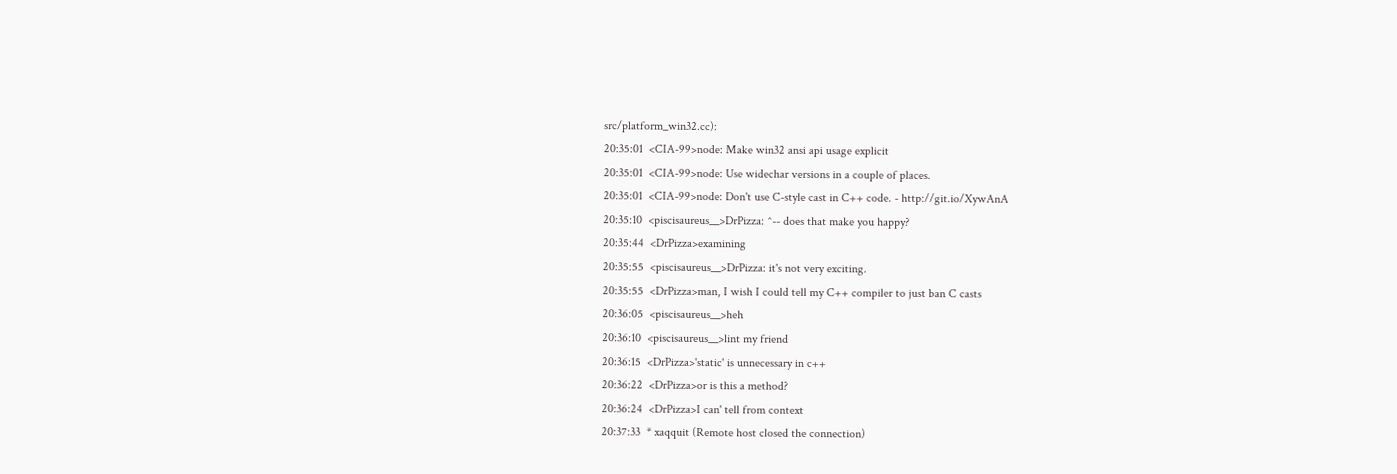src/platform_win32.cc):
20:35:01  <CIA-99>node: Make win32 ansi api usage explicit
20:35:01  <CIA-99>node: Use widechar versions in a couple of places.
20:35:01  <CIA-99>node: Don't use C-style cast in C++ code. - http://git.io/XywAnA
20:35:10  <piscisaureus__>DrPizza: ^-- does that make you happy?
20:35:44  <DrPizza>examining
20:35:55  <piscisaureus__>DrPizza: it's not very exciting.
20:35:55  <DrPizza>man, I wish I could tell my C++ compiler to just ban C casts
20:36:05  <piscisaureus__>heh
20:36:10  <piscisaureus__>lint my friend
20:36:15  <DrPizza>'static' is unnecessary in c++
20:36:22  <DrPizza>or is this a method?
20:36:24  <DrPizza>I can' tell from context
20:37:33  * xaqquit (Remote host closed the connection)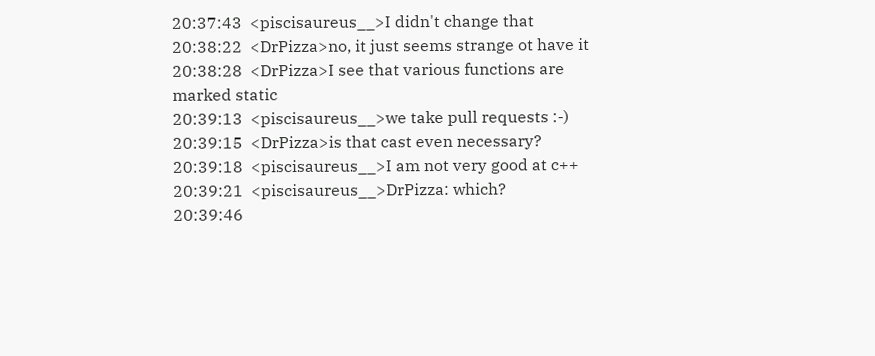20:37:43  <piscisaureus__>I didn't change that
20:38:22  <DrPizza>no, it just seems strange ot have it
20:38:28  <DrPizza>I see that various functions are marked static
20:39:13  <piscisaureus__>we take pull requests :-)
20:39:15  <DrPizza>is that cast even necessary?
20:39:18  <piscisaureus__>I am not very good at c++
20:39:21  <piscisaureus__>DrPizza: which?
20:39:46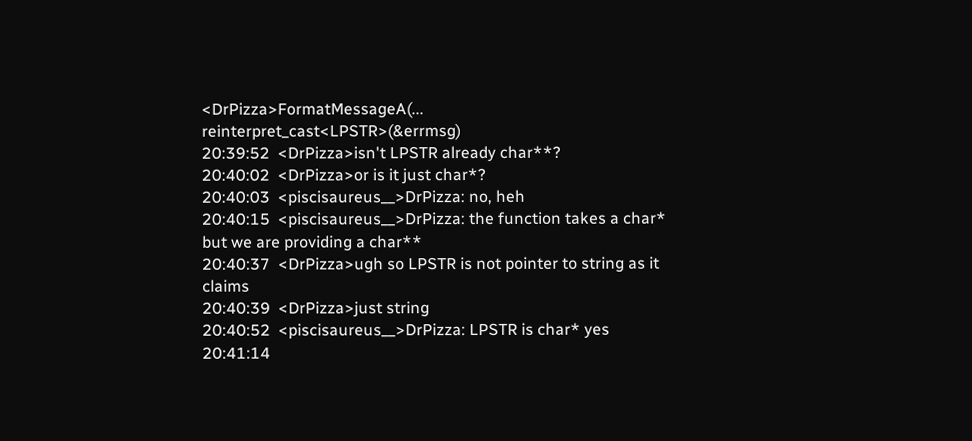<DrPizza>FormatMessageA(... reinterpret_cast<LPSTR>(&errmsg)
20:39:52  <DrPizza>isn't LPSTR already char**?
20:40:02  <DrPizza>or is it just char*?
20:40:03  <piscisaureus__>DrPizza: no, heh
20:40:15  <piscisaureus__>DrPizza: the function takes a char* but we are providing a char**
20:40:37  <DrPizza>ugh so LPSTR is not pointer to string as it claims
20:40:39  <DrPizza>just string
20:40:52  <piscisaureus__>DrPizza: LPSTR is char* yes
20:41:14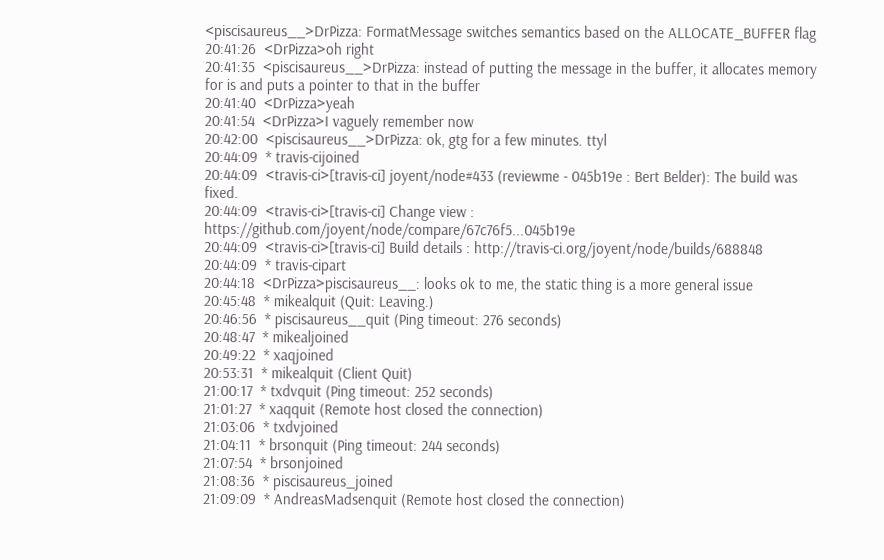<piscisaureus__>DrPizza: FormatMessage switches semantics based on the ALLOCATE_BUFFER flag
20:41:26  <DrPizza>oh right
20:41:35  <piscisaureus__>DrPizza: instead of putting the message in the buffer, it allocates memory for is and puts a pointer to that in the buffer
20:41:40  <DrPizza>yeah
20:41:54  <DrPizza>I vaguely remember now
20:42:00  <piscisaureus__>DrPizza: ok, gtg for a few minutes. ttyl
20:44:09  * travis-cijoined
20:44:09  <travis-ci>[travis-ci] joyent/node#433 (reviewme - 045b19e : Bert Belder): The build was fixed.
20:44:09  <travis-ci>[travis-ci] Change view : https://github.com/joyent/node/compare/67c76f5...045b19e
20:44:09  <travis-ci>[travis-ci] Build details : http://travis-ci.org/joyent/node/builds/688848
20:44:09  * travis-cipart
20:44:18  <DrPizza>piscisaureus__: looks ok to me, the static thing is a more general issue
20:45:48  * mikealquit (Quit: Leaving.)
20:46:56  * piscisaureus__quit (Ping timeout: 276 seconds)
20:48:47  * mikealjoined
20:49:22  * xaqjoined
20:53:31  * mikealquit (Client Quit)
21:00:17  * txdvquit (Ping timeout: 252 seconds)
21:01:27  * xaqquit (Remote host closed the connection)
21:03:06  * txdvjoined
21:04:11  * brsonquit (Ping timeout: 244 seconds)
21:07:54  * brsonjoined
21:08:36  * piscisaureus_joined
21:09:09  * AndreasMadsenquit (Remote host closed the connection)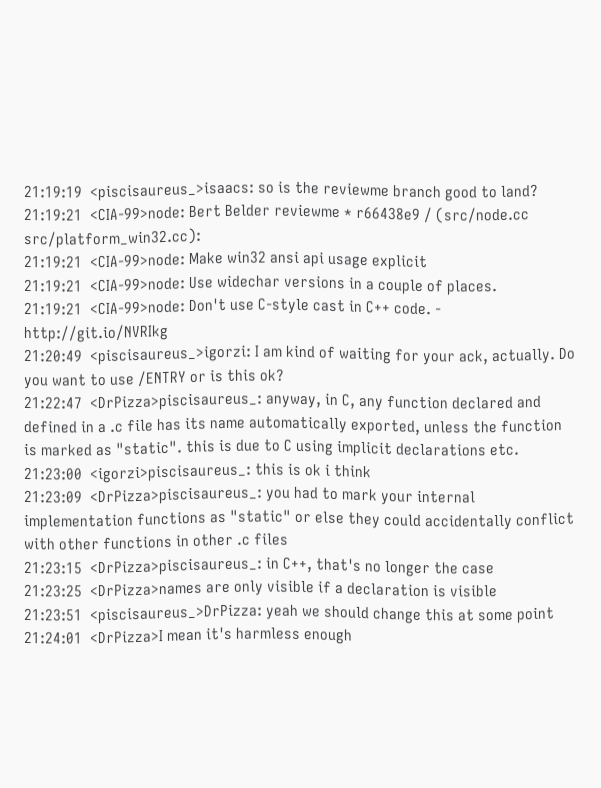21:19:19  <piscisaureus_>isaacs: so is the reviewme branch good to land?
21:19:21  <CIA-99>node: Bert Belder reviewme * r66438e9 / (src/node.cc src/platform_win32.cc):
21:19:21  <CIA-99>node: Make win32 ansi api usage explicit
21:19:21  <CIA-99>node: Use widechar versions in a couple of places.
21:19:21  <CIA-99>node: Don't use C-style cast in C++ code. - http://git.io/NVRIkg
21:20:49  <piscisaureus_>igorzi: I am kind of waiting for your ack, actually. Do you want to use /ENTRY or is this ok?
21:22:47  <DrPizza>piscisaureus_: anyway, in C, any function declared and defined in a .c file has its name automatically exported, unless the function is marked as "static". this is due to C using implicit declarations etc.
21:23:00  <igorzi>piscisaureus_: this is ok i think
21:23:09  <DrPizza>piscisaureus_: you had to mark your internal implementation functions as "static" or else they could accidentally conflict with other functions in other .c files
21:23:15  <DrPizza>piscisaureus_: in C++, that's no longer the case
21:23:25  <DrPizza>names are only visible if a declaration is visible
21:23:51  <piscisaureus_>DrPizza: yeah we should change this at some point
21:24:01  <DrPizza>I mean it's harmless enough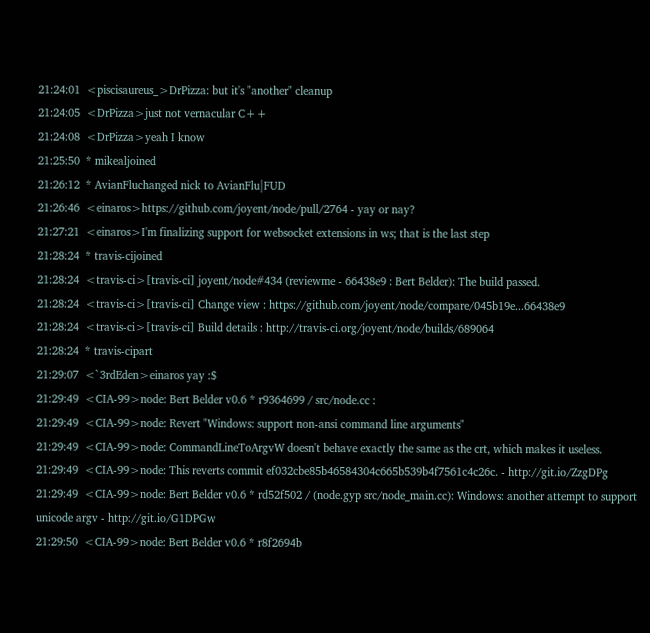21:24:01  <piscisaureus_>DrPizza: but it's "another" cleanup
21:24:05  <DrPizza>just not vernacular C++
21:24:08  <DrPizza>yeah I know
21:25:50  * mikealjoined
21:26:12  * AvianFluchanged nick to AvianFlu|FUD
21:26:46  <einaros>https://github.com/joyent/node/pull/2764 - yay or nay?
21:27:21  <einaros>I'm finalizing support for websocket extensions in ws; that is the last step
21:28:24  * travis-cijoined
21:28:24  <travis-ci>[travis-ci] joyent/node#434 (reviewme - 66438e9 : Bert Belder): The build passed.
21:28:24  <travis-ci>[travis-ci] Change view : https://github.com/joyent/node/compare/045b19e...66438e9
21:28:24  <travis-ci>[travis-ci] Build details : http://travis-ci.org/joyent/node/builds/689064
21:28:24  * travis-cipart
21:29:07  <`3rdEden>einaros yay :$
21:29:49  <CIA-99>node: Bert Belder v0.6 * r9364699 / src/node.cc :
21:29:49  <CIA-99>node: Revert "Windows: support non-ansi command line arguments"
21:29:49  <CIA-99>node: CommandLineToArgvW doesn't behave exactly the same as the crt, which makes it useless.
21:29:49  <CIA-99>node: This reverts commit ef032cbe85b46584304c665b539b4f7561c4c26c. - http://git.io/ZzgDPg
21:29:49  <CIA-99>node: Bert Belder v0.6 * rd52f502 / (node.gyp src/node_main.cc): Windows: another attempt to support unicode argv - http://git.io/G1DPGw
21:29:50  <CIA-99>node: Bert Belder v0.6 * r8f2694b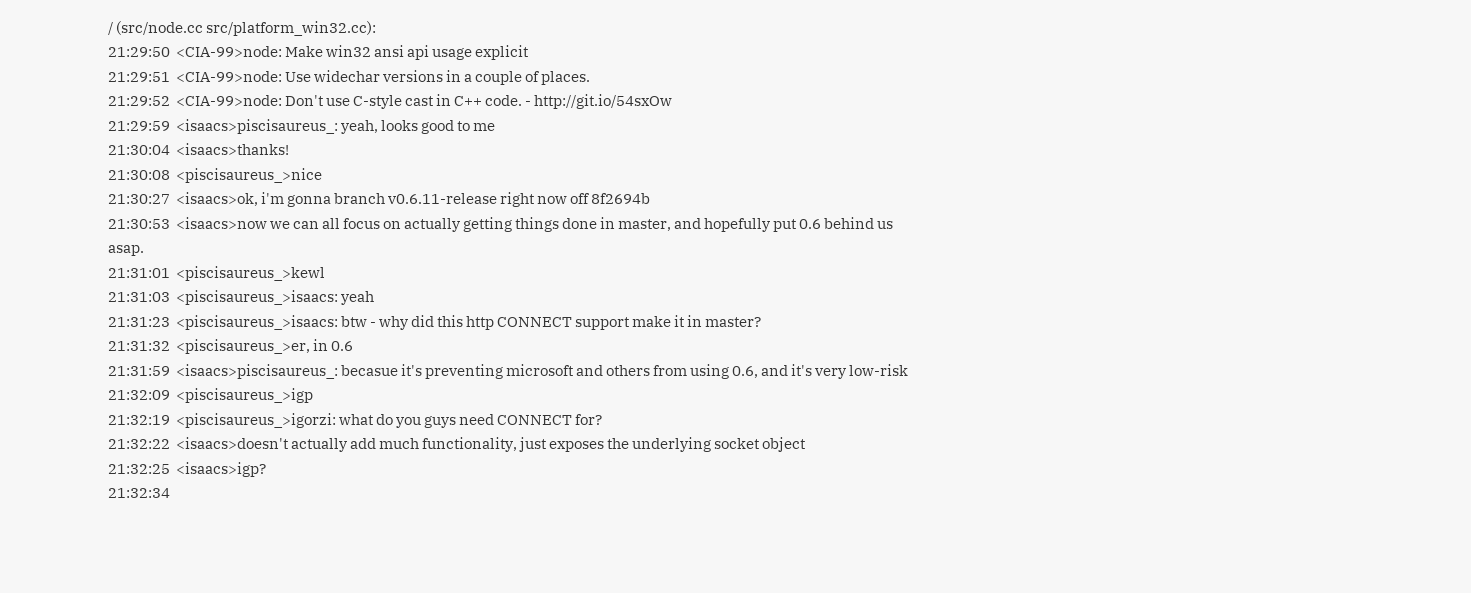/ (src/node.cc src/platform_win32.cc):
21:29:50  <CIA-99>node: Make win32 ansi api usage explicit
21:29:51  <CIA-99>node: Use widechar versions in a couple of places.
21:29:52  <CIA-99>node: Don't use C-style cast in C++ code. - http://git.io/54sxOw
21:29:59  <isaacs>piscisaureus_: yeah, looks good to me
21:30:04  <isaacs>thanks!
21:30:08  <piscisaureus_>nice
21:30:27  <isaacs>ok, i'm gonna branch v0.6.11-release right now off 8f2694b
21:30:53  <isaacs>now we can all focus on actually getting things done in master, and hopefully put 0.6 behind us asap.
21:31:01  <piscisaureus_>kewl
21:31:03  <piscisaureus_>isaacs: yeah
21:31:23  <piscisaureus_>isaacs: btw - why did this http CONNECT support make it in master?
21:31:32  <piscisaureus_>er, in 0.6
21:31:59  <isaacs>piscisaureus_: becasue it's preventing microsoft and others from using 0.6, and it's very low-risk
21:32:09  <piscisaureus_>igp
21:32:19  <piscisaureus_>igorzi: what do you guys need CONNECT for?
21:32:22  <isaacs>doesn't actually add much functionality, just exposes the underlying socket object
21:32:25  <isaacs>igp?
21:32:34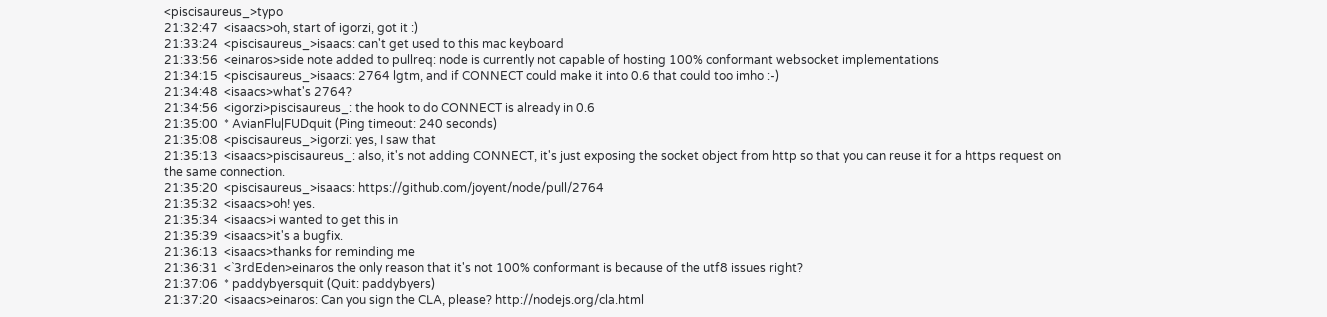<piscisaureus_>typo
21:32:47  <isaacs>oh, start of igorzi, got it :)
21:33:24  <piscisaureus_>isaacs: can't get used to this mac keyboard
21:33:56  <einaros>side note added to pullreq: node is currently not capable of hosting 100% conformant websocket implementations
21:34:15  <piscisaureus_>isaacs: 2764 lgtm, and if CONNECT could make it into 0.6 that could too imho :-)
21:34:48  <isaacs>what's 2764?
21:34:56  <igorzi>piscisaureus_: the hook to do CONNECT is already in 0.6
21:35:00  * AvianFlu|FUDquit (Ping timeout: 240 seconds)
21:35:08  <piscisaureus_>igorzi: yes, I saw that
21:35:13  <isaacs>piscisaureus_: also, it's not adding CONNECT, it's just exposing the socket object from http so that you can reuse it for a https request on the same connection.
21:35:20  <piscisaureus_>isaacs: https://github.com/joyent/node/pull/2764
21:35:32  <isaacs>oh! yes.
21:35:34  <isaacs>i wanted to get this in
21:35:39  <isaacs>it's a bugfix.
21:36:13  <isaacs>thanks for reminding me
21:36:31  <`3rdEden>einaros the only reason that it's not 100% conformant is because of the utf8 issues right?
21:37:06  * paddybyersquit (Quit: paddybyers)
21:37:20  <isaacs>einaros: Can you sign the CLA, please? http://nodejs.org/cla.html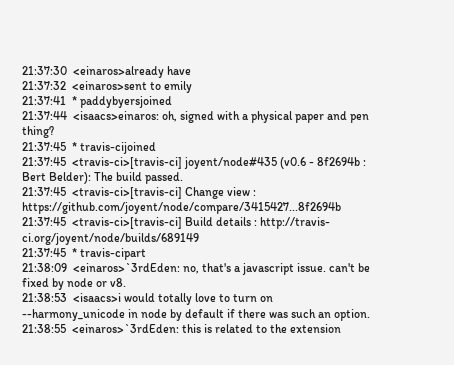21:37:30  <einaros>already have
21:37:32  <einaros>sent to emily
21:37:41  * paddybyersjoined
21:37:44  <isaacs>einaros: oh, signed with a physical paper and pen thing?
21:37:45  * travis-cijoined
21:37:45  <travis-ci>[travis-ci] joyent/node#435 (v0.6 - 8f2694b : Bert Belder): The build passed.
21:37:45  <travis-ci>[travis-ci] Change view : https://github.com/joyent/node/compare/3415427...8f2694b
21:37:45  <travis-ci>[travis-ci] Build details : http://travis-ci.org/joyent/node/builds/689149
21:37:45  * travis-cipart
21:38:09  <einaros>`3rdEden: no, that's a javascript issue. can't be fixed by node or v8.
21:38:53  <isaacs>i would totally love to turn on --harmony_unicode in node by default if there was such an option.
21:38:55  <einaros>`3rdEden: this is related to the extension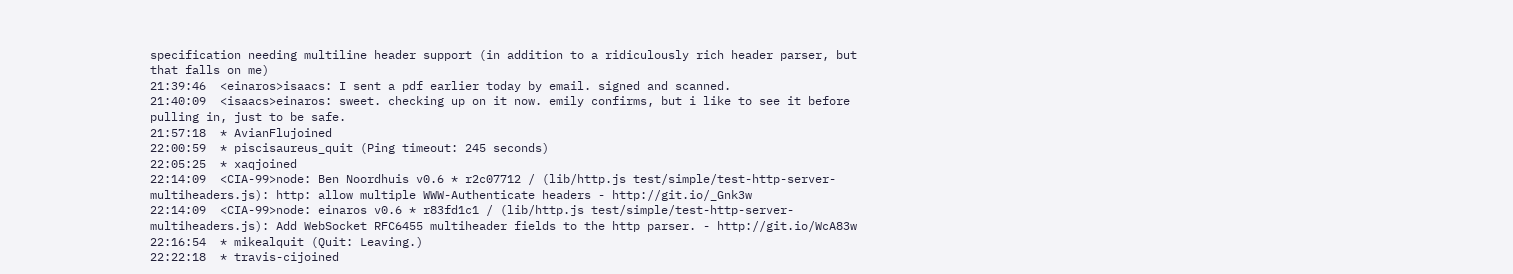specification needing multiline header support (in addition to a ridiculously rich header parser, but that falls on me)
21:39:46  <einaros>isaacs: I sent a pdf earlier today by email. signed and scanned.
21:40:09  <isaacs>einaros: sweet. checking up on it now. emily confirms, but i like to see it before pulling in, just to be safe.
21:57:18  * AvianFlujoined
22:00:59  * piscisaureus_quit (Ping timeout: 245 seconds)
22:05:25  * xaqjoined
22:14:09  <CIA-99>node: Ben Noordhuis v0.6 * r2c07712 / (lib/http.js test/simple/test-http-server-multiheaders.js): http: allow multiple WWW-Authenticate headers - http://git.io/_Gnk3w
22:14:09  <CIA-99>node: einaros v0.6 * r83fd1c1 / (lib/http.js test/simple/test-http-server-multiheaders.js): Add WebSocket RFC6455 multiheader fields to the http parser. - http://git.io/WcA83w
22:16:54  * mikealquit (Quit: Leaving.)
22:22:18  * travis-cijoined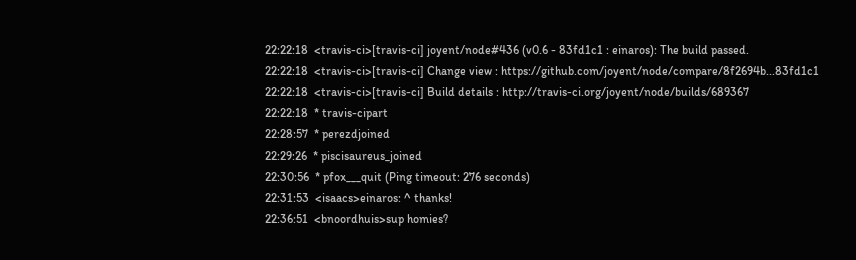22:22:18  <travis-ci>[travis-ci] joyent/node#436 (v0.6 - 83fd1c1 : einaros): The build passed.
22:22:18  <travis-ci>[travis-ci] Change view : https://github.com/joyent/node/compare/8f2694b...83fd1c1
22:22:18  <travis-ci>[travis-ci] Build details : http://travis-ci.org/joyent/node/builds/689367
22:22:18  * travis-cipart
22:28:57  * perezdjoined
22:29:26  * piscisaureus_joined
22:30:56  * pfox___quit (Ping timeout: 276 seconds)
22:31:53  <isaacs>einaros: ^ thanks!
22:36:51  <bnoordhuis>sup homies?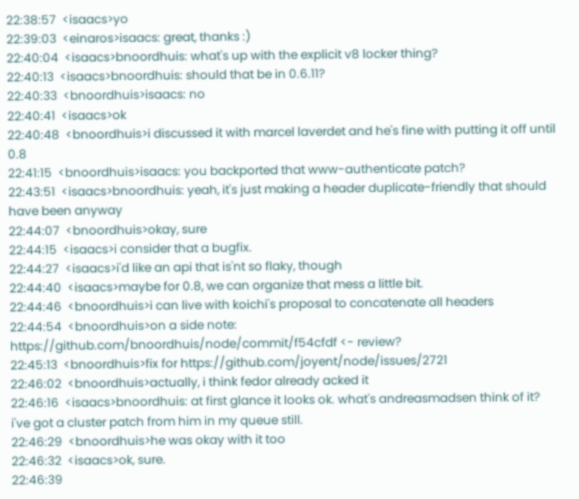22:38:57  <isaacs>yo
22:39:03  <einaros>isaacs: great, thanks :)
22:40:04  <isaacs>bnoordhuis: what's up with the explicit v8 locker thing?
22:40:13  <isaacs>bnoordhuis: should that be in 0.6.11?
22:40:33  <bnoordhuis>isaacs: no
22:40:41  <isaacs>ok
22:40:48  <bnoordhuis>i discussed it with marcel laverdet and he's fine with putting it off until 0.8
22:41:15  <bnoordhuis>isaacs: you backported that www-authenticate patch?
22:43:51  <isaacs>bnoordhuis: yeah, it's just making a header duplicate-friendly that should have been anyway
22:44:07  <bnoordhuis>okay, sure
22:44:15  <isaacs>i consider that a bugfix.
22:44:27  <isaacs>i'd like an api that is'nt so flaky, though
22:44:40  <isaacs>maybe for 0.8, we can organize that mess a little bit.
22:44:46  <bnoordhuis>i can live with koichi's proposal to concatenate all headers
22:44:54  <bnoordhuis>on a side note: https://github.com/bnoordhuis/node/commit/f54cfdf <- review?
22:45:13  <bnoordhuis>fix for https://github.com/joyent/node/issues/2721
22:46:02  <bnoordhuis>actually, i think fedor already acked it
22:46:16  <isaacs>bnoordhuis: at first glance it looks ok. what's andreasmadsen think of it? i've got a cluster patch from him in my queue still.
22:46:29  <bnoordhuis>he was okay with it too
22:46:32  <isaacs>ok, sure.
22:46:39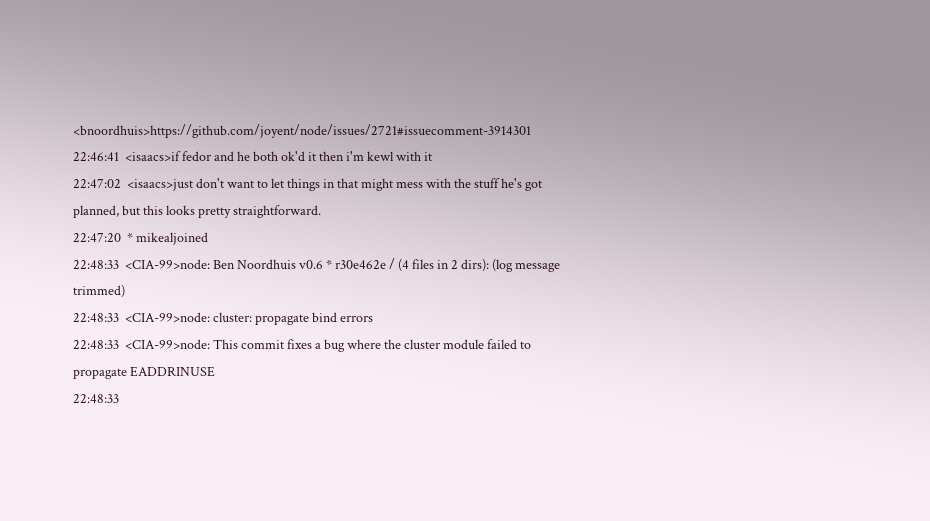<bnoordhuis>https://github.com/joyent/node/issues/2721#issuecomment-3914301
22:46:41  <isaacs>if fedor and he both ok'd it then i'm kewl with it
22:47:02  <isaacs>just don't want to let things in that might mess with the stuff he's got planned, but this looks pretty straightforward.
22:47:20  * mikealjoined
22:48:33  <CIA-99>node: Ben Noordhuis v0.6 * r30e462e / (4 files in 2 dirs): (log message trimmed)
22:48:33  <CIA-99>node: cluster: propagate bind errors
22:48:33  <CIA-99>node: This commit fixes a bug where the cluster module failed to propagate EADDRINUSE
22:48:33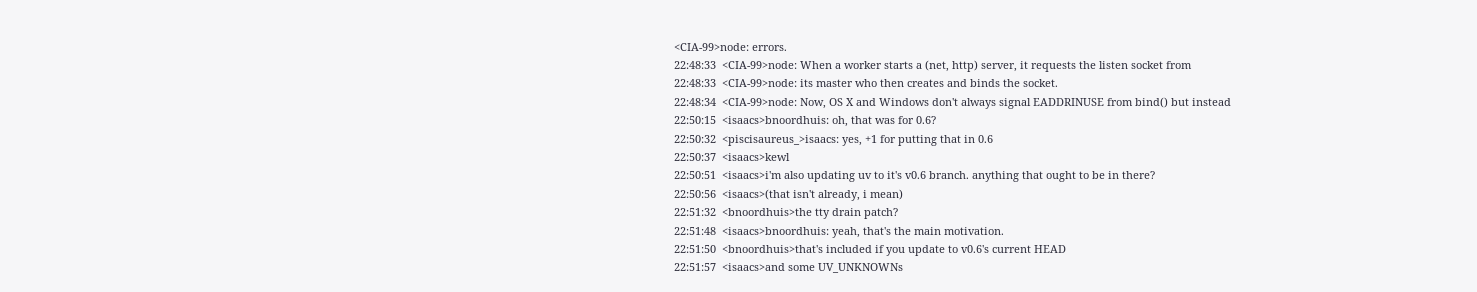<CIA-99>node: errors.
22:48:33  <CIA-99>node: When a worker starts a (net, http) server, it requests the listen socket from
22:48:33  <CIA-99>node: its master who then creates and binds the socket.
22:48:34  <CIA-99>node: Now, OS X and Windows don't always signal EADDRINUSE from bind() but instead
22:50:15  <isaacs>bnoordhuis: oh, that was for 0.6?
22:50:32  <piscisaureus_>isaacs: yes, +1 for putting that in 0.6
22:50:37  <isaacs>kewl
22:50:51  <isaacs>i'm also updating uv to it's v0.6 branch. anything that ought to be in there?
22:50:56  <isaacs>(that isn't already, i mean)
22:51:32  <bnoordhuis>the tty drain patch?
22:51:48  <isaacs>bnoordhuis: yeah, that's the main motivation.
22:51:50  <bnoordhuis>that's included if you update to v0.6's current HEAD
22:51:57  <isaacs>and some UV_UNKNOWNs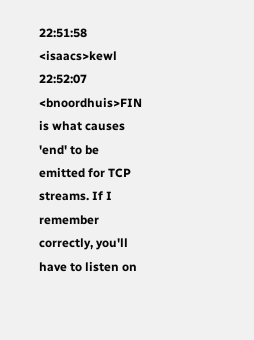22:51:58  <isaacs>kewl
22:52:07  <bnoordhuis>FIN is what causes 'end' to be emitted for TCP streams. If I remember correctly, you'll have to listen on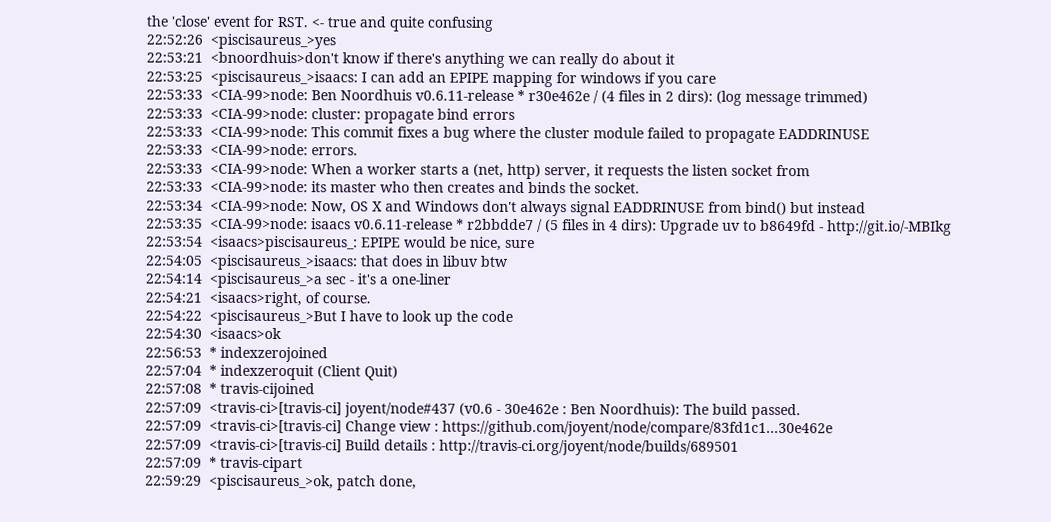the 'close' event for RST. <- true and quite confusing
22:52:26  <piscisaureus_>yes
22:53:21  <bnoordhuis>don't know if there's anything we can really do about it
22:53:25  <piscisaureus_>isaacs: I can add an EPIPE mapping for windows if you care
22:53:33  <CIA-99>node: Ben Noordhuis v0.6.11-release * r30e462e / (4 files in 2 dirs): (log message trimmed)
22:53:33  <CIA-99>node: cluster: propagate bind errors
22:53:33  <CIA-99>node: This commit fixes a bug where the cluster module failed to propagate EADDRINUSE
22:53:33  <CIA-99>node: errors.
22:53:33  <CIA-99>node: When a worker starts a (net, http) server, it requests the listen socket from
22:53:33  <CIA-99>node: its master who then creates and binds the socket.
22:53:34  <CIA-99>node: Now, OS X and Windows don't always signal EADDRINUSE from bind() but instead
22:53:35  <CIA-99>node: isaacs v0.6.11-release * r2bbdde7 / (5 files in 4 dirs): Upgrade uv to b8649fd - http://git.io/-MBIkg
22:53:54  <isaacs>piscisaureus_: EPIPE would be nice, sure
22:54:05  <piscisaureus_>isaacs: that does in libuv btw
22:54:14  <piscisaureus_>a sec - it's a one-liner
22:54:21  <isaacs>right, of course.
22:54:22  <piscisaureus_>But I have to look up the code
22:54:30  <isaacs>ok
22:56:53  * indexzerojoined
22:57:04  * indexzeroquit (Client Quit)
22:57:08  * travis-cijoined
22:57:09  <travis-ci>[travis-ci] joyent/node#437 (v0.6 - 30e462e : Ben Noordhuis): The build passed.
22:57:09  <travis-ci>[travis-ci] Change view : https://github.com/joyent/node/compare/83fd1c1...30e462e
22:57:09  <travis-ci>[travis-ci] Build details : http://travis-ci.org/joyent/node/builds/689501
22:57:09  * travis-cipart
22:59:29  <piscisaureus_>ok, patch done,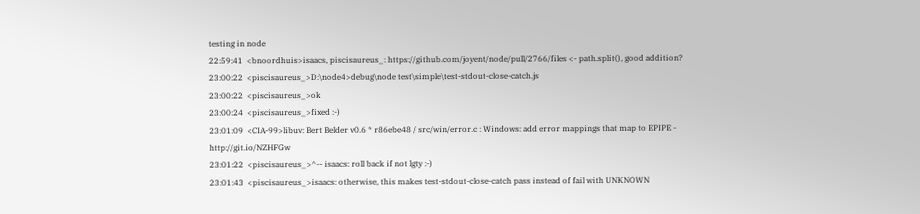testing in node
22:59:41  <bnoordhuis>isaacs, piscisaureus_: https://github.com/joyent/node/pull/2766/files <- path.split(), good addition?
23:00:22  <piscisaureus_>D:\node4>debug\node test\simple\test-stdout-close-catch.js
23:00:22  <piscisaureus_>ok
23:00:24  <piscisaureus_>fixed :-)
23:01:09  <CIA-99>libuv: Bert Belder v0.6 * r86ebe48 / src/win/error.c : Windows: add error mappings that map to EPIPE - http://git.io/NZHFGw
23:01:22  <piscisaureus_>^-- isaacs: roll back if not lgty :-)
23:01:43  <piscisaureus_>isaacs: otherwise, this makes test-stdout-close-catch pass instead of fail with UNKNOWN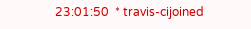23:01:50  * travis-cijoined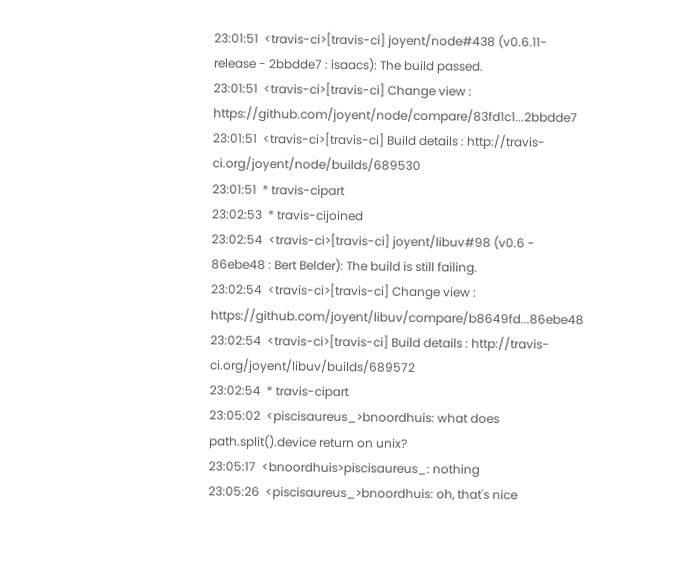23:01:51  <travis-ci>[travis-ci] joyent/node#438 (v0.6.11-release - 2bbdde7 : isaacs): The build passed.
23:01:51  <travis-ci>[travis-ci] Change view : https://github.com/joyent/node/compare/83fd1c1...2bbdde7
23:01:51  <travis-ci>[travis-ci] Build details : http://travis-ci.org/joyent/node/builds/689530
23:01:51  * travis-cipart
23:02:53  * travis-cijoined
23:02:54  <travis-ci>[travis-ci] joyent/libuv#98 (v0.6 - 86ebe48 : Bert Belder): The build is still failing.
23:02:54  <travis-ci>[travis-ci] Change view : https://github.com/joyent/libuv/compare/b8649fd...86ebe48
23:02:54  <travis-ci>[travis-ci] Build details : http://travis-ci.org/joyent/libuv/builds/689572
23:02:54  * travis-cipart
23:05:02  <piscisaureus_>bnoordhuis: what does path.split().device return on unix?
23:05:17  <bnoordhuis>piscisaureus_: nothing
23:05:26  <piscisaureus_>bnoordhuis: oh, that's nice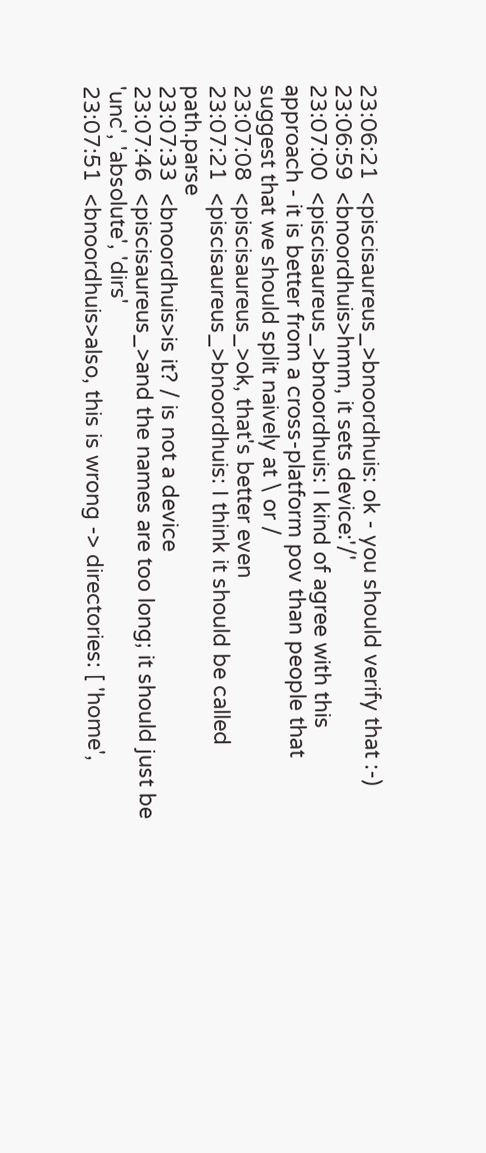23:06:21  <piscisaureus_>bnoordhuis: ok - you should verify that :-)
23:06:59  <bnoordhuis>hmm, it sets device:'/'
23:07:00  <piscisaureus_>bnoordhuis: I kind of agree with this approach - it is better from a cross-platform pov than people that suggest that we should split naively at \ or /
23:07:08  <piscisaureus_>ok, that's better even
23:07:21  <piscisaureus_>bnoordhuis: I think it should be called path.parse
23:07:33  <bnoordhuis>is it? / is not a device
23:07:46  <piscisaureus_>and the names are too long; it should just be 'unc', 'absolute', 'dirs'
23:07:51  <bnoordhuis>also, this is wrong -> directories: [ 'home',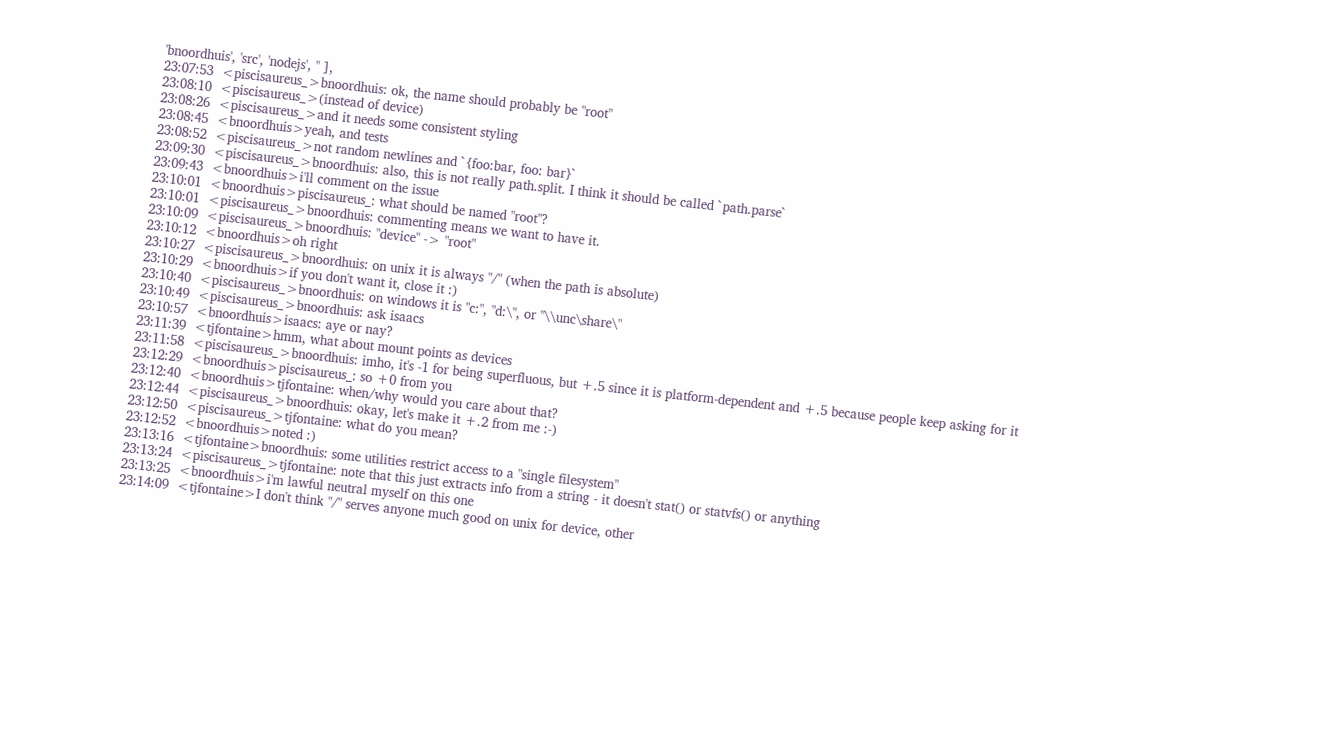'bnoordhuis', 'src', 'nodejs', '' ],
23:07:53  <piscisaureus_>bnoordhuis: ok, the name should probably be "root"
23:08:10  <piscisaureus_>(instead of device)
23:08:26  <piscisaureus_>and it needs some consistent styling
23:08:45  <bnoordhuis>yeah, and tests
23:08:52  <piscisaureus_>not random newlines and `{foo:bar, foo: bar}`
23:09:30  <piscisaureus_>bnoordhuis: also, this is not really path.split. I think it should be called `path.parse`
23:09:43  <bnoordhuis>i'll comment on the issue
23:10:01  <bnoordhuis>piscisaureus_: what should be named "root"?
23:10:01  <piscisaureus_>bnoordhuis: commenting means we want to have it.
23:10:09  <piscisaureus_>bnoordhuis: "device" -> "root"
23:10:12  <bnoordhuis>oh right
23:10:27  <piscisaureus_>bnoordhuis: on unix it is always "/" (when the path is absolute)
23:10:29  <bnoordhuis>if you don't want it, close it :)
23:10:40  <piscisaureus_>bnoordhuis: on windows it is "c:", "d:\", or "\\unc\share\"
23:10:49  <piscisaureus_>bnoordhuis: ask isaacs
23:10:57  <bnoordhuis>isaacs: aye or nay?
23:11:39  <tjfontaine>hmm, what about mount points as devices
23:11:58  <piscisaureus_>bnoordhuis: imho, it's -1 for being superfluous, but +.5 since it is platform-dependent and +.5 because people keep asking for it
23:12:29  <bnoordhuis>piscisaureus_: so +0 from you
23:12:40  <bnoordhuis>tjfontaine: when/why would you care about that?
23:12:44  <piscisaureus_>bnoordhuis: okay, let's make it +.2 from me :-)
23:12:50  <piscisaureus_>tjfontaine: what do you mean?
23:12:52  <bnoordhuis>noted :)
23:13:16  <tjfontaine>bnoordhuis: some utilities restrict access to a "single filesystem"
23:13:24  <piscisaureus_>tjfontaine: note that this just extracts info from a string - it doesn't stat() or statvfs() or anything
23:13:25  <bnoordhuis>i'm lawful neutral myself on this one
23:14:09  <tjfontaine>I don't think "/" serves anyone much good on unix for device, other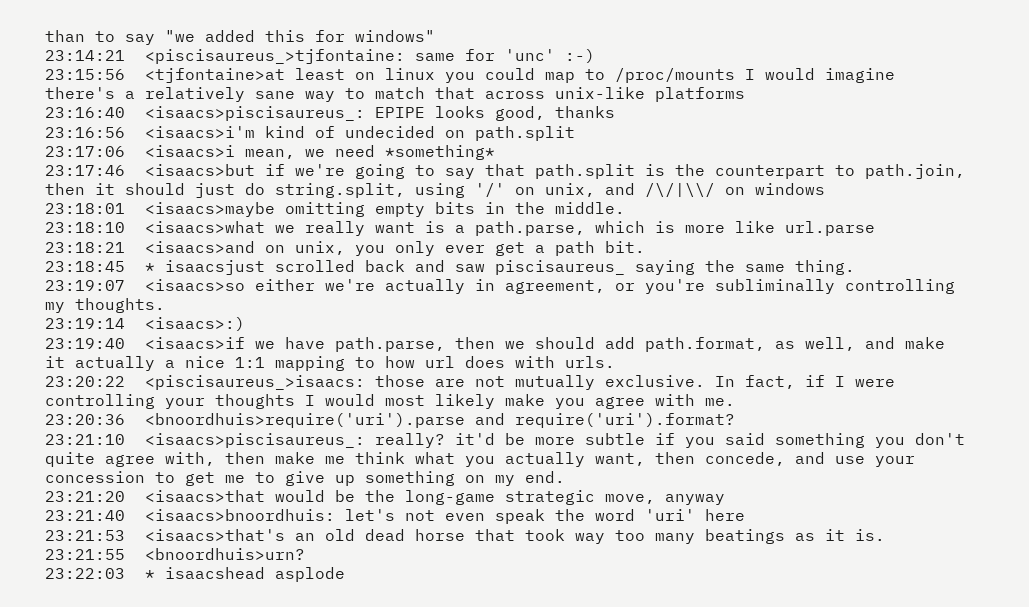than to say "we added this for windows"
23:14:21  <piscisaureus_>tjfontaine: same for 'unc' :-)
23:15:56  <tjfontaine>at least on linux you could map to /proc/mounts I would imagine there's a relatively sane way to match that across unix-like platforms
23:16:40  <isaacs>piscisaureus_: EPIPE looks good, thanks
23:16:56  <isaacs>i'm kind of undecided on path.split
23:17:06  <isaacs>i mean, we need *something*
23:17:46  <isaacs>but if we're going to say that path.split is the counterpart to path.join, then it should just do string.split, using '/' on unix, and /\/|\\/ on windows
23:18:01  <isaacs>maybe omitting empty bits in the middle.
23:18:10  <isaacs>what we really want is a path.parse, which is more like url.parse
23:18:21  <isaacs>and on unix, you only ever get a path bit.
23:18:45  * isaacsjust scrolled back and saw piscisaureus_ saying the same thing.
23:19:07  <isaacs>so either we're actually in agreement, or you're subliminally controlling my thoughts.
23:19:14  <isaacs>:)
23:19:40  <isaacs>if we have path.parse, then we should add path.format, as well, and make it actually a nice 1:1 mapping to how url does with urls.
23:20:22  <piscisaureus_>isaacs: those are not mutually exclusive. In fact, if I were controlling your thoughts I would most likely make you agree with me.
23:20:36  <bnoordhuis>require('uri').parse and require('uri').format?
23:21:10  <isaacs>piscisaureus_: really? it'd be more subtle if you said something you don't quite agree with, then make me think what you actually want, then concede, and use your concession to get me to give up something on my end.
23:21:20  <isaacs>that would be the long-game strategic move, anyway
23:21:40  <isaacs>bnoordhuis: let's not even speak the word 'uri' here
23:21:53  <isaacs>that's an old dead horse that took way too many beatings as it is.
23:21:55  <bnoordhuis>urn?
23:22:03  * isaacshead asplode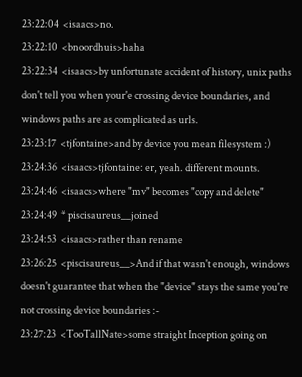23:22:04  <isaacs>no.
23:22:10  <bnoordhuis>haha
23:22:34  <isaacs>by unfortunate accident of history, unix paths don't tell you when your'e crossing device boundaries, and windows paths are as complicated as urls.
23:23:17  <tjfontaine>and by device you mean filesystem :)
23:24:36  <isaacs>tjfontaine: er, yeah. different mounts.
23:24:46  <isaacs>where "mv" becomes "copy and delete"
23:24:49  * piscisaureus__joined
23:24:53  <isaacs>rather than rename
23:26:25  <piscisaureus__>And if that wasn't enough, windows doesn't guarantee that when the "device" stays the same you're not crossing device boundaries :-
23:27:23  <TooTallNate>some straight Inception going on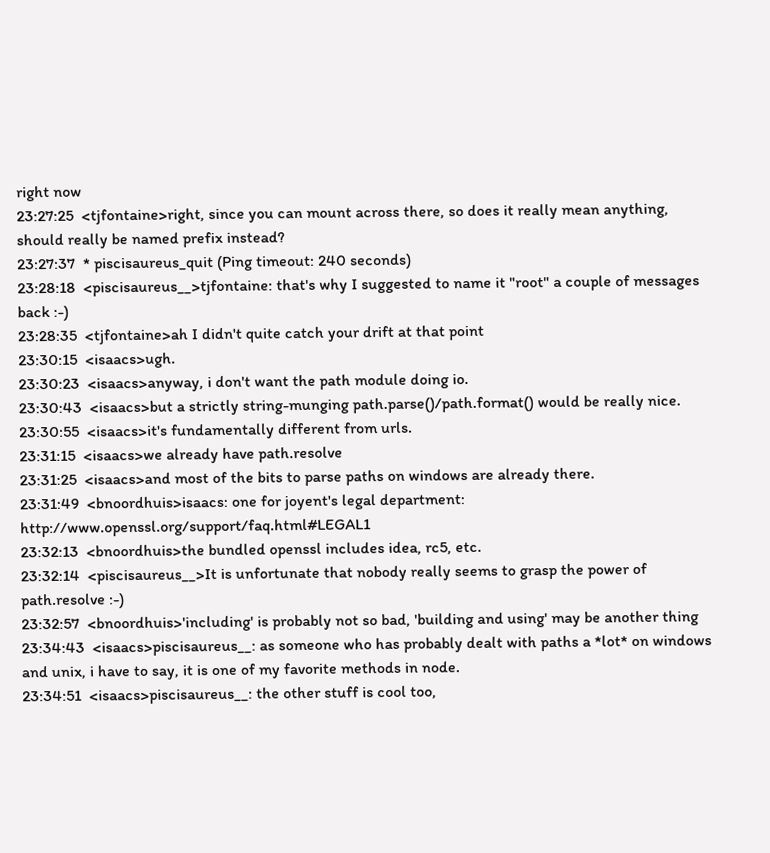right now
23:27:25  <tjfontaine>right, since you can mount across there, so does it really mean anything, should really be named prefix instead?
23:27:37  * piscisaureus_quit (Ping timeout: 240 seconds)
23:28:18  <piscisaureus__>tjfontaine: that's why I suggested to name it "root" a couple of messages back :-)
23:28:35  <tjfontaine>ah I didn't quite catch your drift at that point
23:30:15  <isaacs>ugh.
23:30:23  <isaacs>anyway, i don't want the path module doing io.
23:30:43  <isaacs>but a strictly string-munging path.parse()/path.format() would be really nice.
23:30:55  <isaacs>it's fundamentally different from urls.
23:31:15  <isaacs>we already have path.resolve
23:31:25  <isaacs>and most of the bits to parse paths on windows are already there.
23:31:49  <bnoordhuis>isaacs: one for joyent's legal department: http://www.openssl.org/support/faq.html#LEGAL1
23:32:13  <bnoordhuis>the bundled openssl includes idea, rc5, etc.
23:32:14  <piscisaureus__>It is unfortunate that nobody really seems to grasp the power of path.resolve :-)
23:32:57  <bnoordhuis>'including' is probably not so bad, 'building and using' may be another thing
23:34:43  <isaacs>piscisaureus__: as someone who has probably dealt with paths a *lot* on windows and unix, i have to say, it is one of my favorite methods in node.
23:34:51  <isaacs>piscisaureus__: the other stuff is cool too,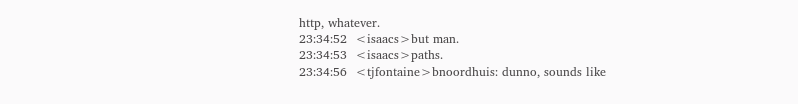http, whatever.
23:34:52  <isaacs>but man.
23:34:53  <isaacs>paths.
23:34:56  <tjfontaine>bnoordhuis: dunno, sounds like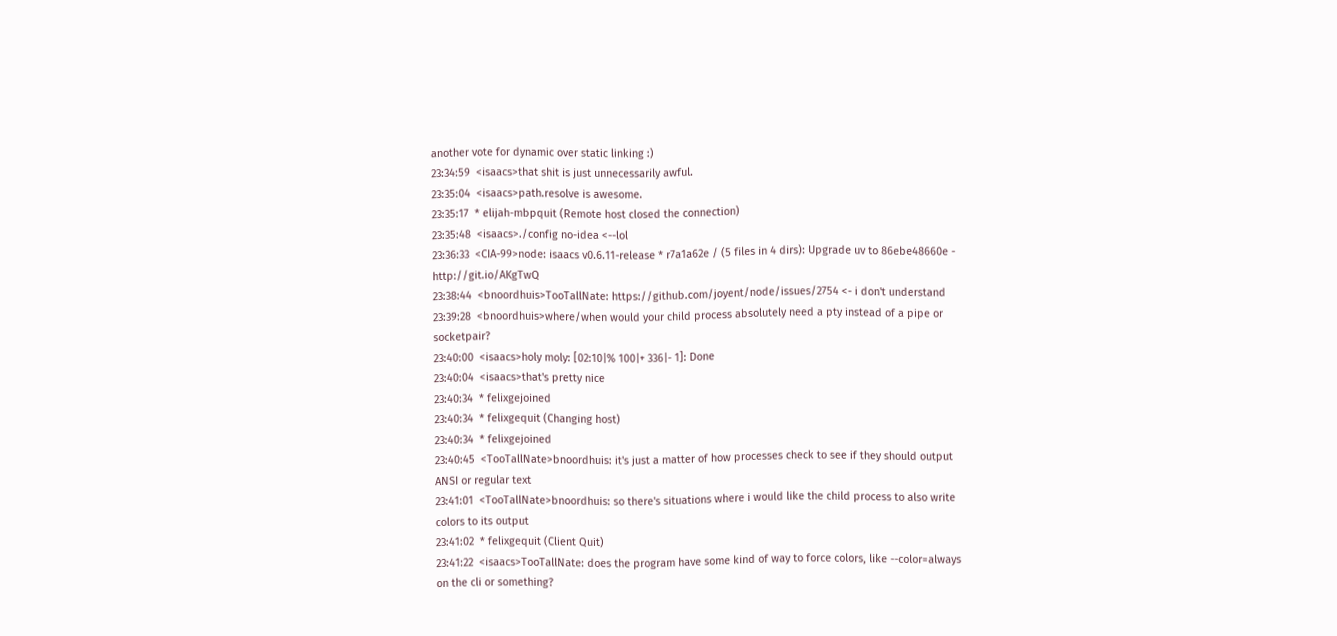another vote for dynamic over static linking :)
23:34:59  <isaacs>that shit is just unnecessarily awful.
23:35:04  <isaacs>path.resolve is awesome.
23:35:17  * elijah-mbpquit (Remote host closed the connection)
23:35:48  <isaacs>./config no-idea <--lol
23:36:33  <CIA-99>node: isaacs v0.6.11-release * r7a1a62e / (5 files in 4 dirs): Upgrade uv to 86ebe48660e - http://git.io/AKgTwQ
23:38:44  <bnoordhuis>TooTallNate: https://github.com/joyent/node/issues/2754 <- i don't understand
23:39:28  <bnoordhuis>where/when would your child process absolutely need a pty instead of a pipe or socketpair?
23:40:00  <isaacs>holy moly: [02:10|% 100|+ 336|- 1]: Done
23:40:04  <isaacs>that's pretty nice
23:40:34  * felixgejoined
23:40:34  * felixgequit (Changing host)
23:40:34  * felixgejoined
23:40:45  <TooTallNate>bnoordhuis: it's just a matter of how processes check to see if they should output ANSI or regular text
23:41:01  <TooTallNate>bnoordhuis: so there's situations where i would like the child process to also write colors to its output
23:41:02  * felixgequit (Client Quit)
23:41:22  <isaacs>TooTallNate: does the program have some kind of way to force colors, like --color=always on the cli or something?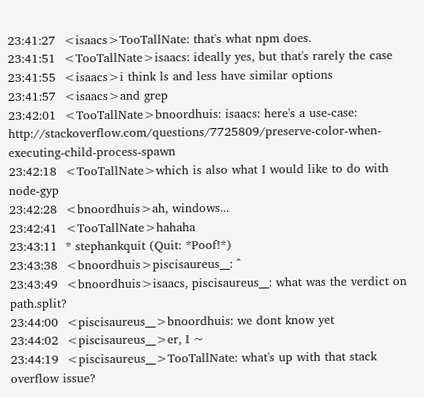23:41:27  <isaacs>TooTallNate: that's what npm does.
23:41:51  <TooTallNate>isaacs: ideally yes, but that's rarely the case
23:41:55  <isaacs>i think ls and less have similar options
23:41:57  <isaacs>and grep
23:42:01  <TooTallNate>bnoordhuis: isaacs: here's a use-case: http://stackoverflow.com/questions/7725809/preserve-color-when-executing-child-process-spawn
23:42:18  <TooTallNate>which is also what I would like to do with node-gyp
23:42:28  <bnoordhuis>ah, windows...
23:42:41  <TooTallNate>hahaha
23:43:11  * stephankquit (Quit: *Poof!*)
23:43:38  <bnoordhuis>piscisaureus__: ^
23:43:49  <bnoordhuis>isaacs, piscisaureus__: what was the verdict on path.split?
23:44:00  <piscisaureus__>bnoordhuis: we dont know yet
23:44:02  <piscisaureus__>er, I ~
23:44:19  <piscisaureus__>TooTallNate: what's up with that stack overflow issue?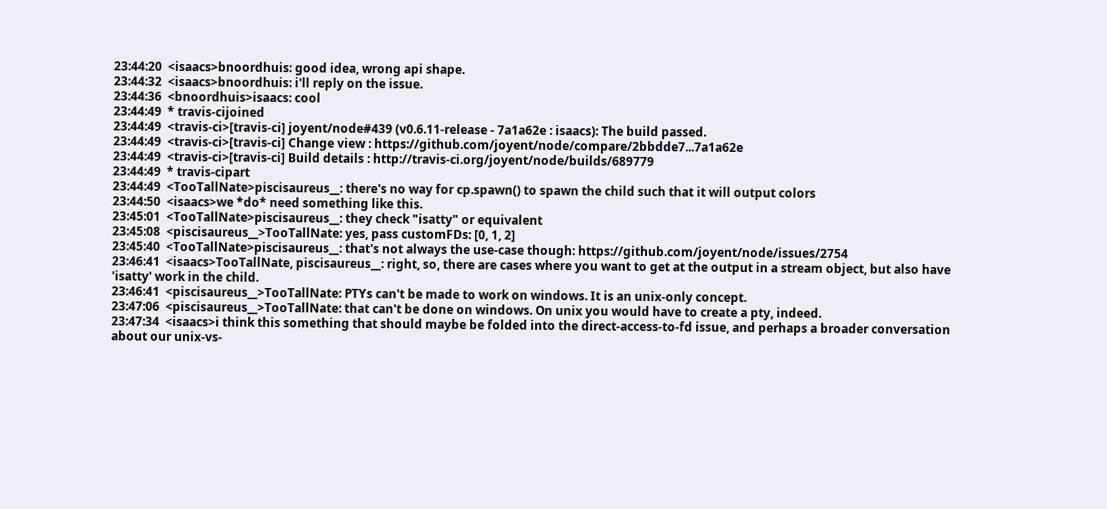23:44:20  <isaacs>bnoordhuis: good idea, wrong api shape.
23:44:32  <isaacs>bnoordhuis: i'll reply on the issue.
23:44:36  <bnoordhuis>isaacs: cool
23:44:49  * travis-cijoined
23:44:49  <travis-ci>[travis-ci] joyent/node#439 (v0.6.11-release - 7a1a62e : isaacs): The build passed.
23:44:49  <travis-ci>[travis-ci] Change view : https://github.com/joyent/node/compare/2bbdde7...7a1a62e
23:44:49  <travis-ci>[travis-ci] Build details : http://travis-ci.org/joyent/node/builds/689779
23:44:49  * travis-cipart
23:44:49  <TooTallNate>piscisaureus__: there's no way for cp.spawn() to spawn the child such that it will output colors
23:44:50  <isaacs>we *do* need something like this.
23:45:01  <TooTallNate>piscisaureus__: they check "isatty" or equivalent
23:45:08  <piscisaureus__>TooTallNate: yes, pass customFDs: [0, 1, 2]
23:45:40  <TooTallNate>piscisaureus__: that's not always the use-case though: https://github.com/joyent/node/issues/2754
23:46:41  <isaacs>TooTallNate, piscisaureus__: right, so, there are cases where you want to get at the output in a stream object, but also have 'isatty' work in the child.
23:46:41  <piscisaureus__>TooTallNate: PTYs can't be made to work on windows. It is an unix-only concept.
23:47:06  <piscisaureus__>TooTallNate: that can't be done on windows. On unix you would have to create a pty, indeed.
23:47:34  <isaacs>i think this something that should maybe be folded into the direct-access-to-fd issue, and perhaps a broader conversation about our unix-vs-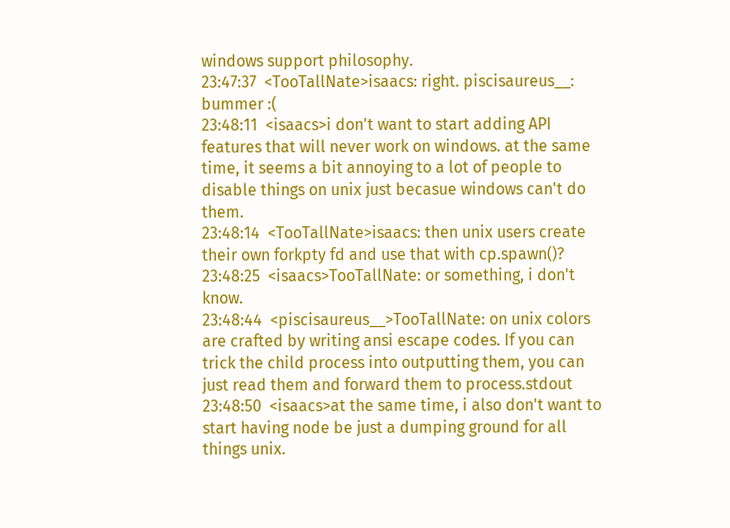windows support philosophy.
23:47:37  <TooTallNate>isaacs: right. piscisaureus__: bummer :(
23:48:11  <isaacs>i don't want to start adding API features that will never work on windows. at the same time, it seems a bit annoying to a lot of people to disable things on unix just becasue windows can't do them.
23:48:14  <TooTallNate>isaacs: then unix users create their own forkpty fd and use that with cp.spawn()?
23:48:25  <isaacs>TooTallNate: or something, i don't know.
23:48:44  <piscisaureus__>TooTallNate: on unix colors are crafted by writing ansi escape codes. If you can trick the child process into outputting them, you can just read them and forward them to process.stdout
23:48:50  <isaacs>at the same time, i also don't want to start having node be just a dumping ground for all things unix.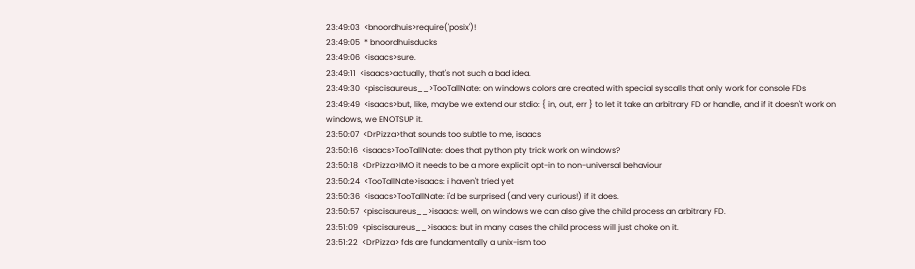23:49:03  <bnoordhuis>require('posix')!
23:49:05  * bnoordhuisducks
23:49:06  <isaacs>sure.
23:49:11  <isaacs>actually, that's not such a bad idea.
23:49:30  <piscisaureus__>TooTallNate: on windows colors are created with special syscalls that only work for console FDs
23:49:49  <isaacs>but, like, maybe we extend our stdio: { in, out, err } to let it take an arbitrary FD or handle, and if it doesn't work on windows, we ENOTSUP it.
23:50:07  <DrPizza>that sounds too subtle to me, isaacs
23:50:16  <isaacs>TooTallNate: does that python pty trick work on windows?
23:50:18  <DrPizza>IMO it needs to be a more explicit opt-in to non-universal behaviour
23:50:24  <TooTallNate>isaacs: i haven't tried yet
23:50:36  <isaacs>TooTallNate: i'd be surprised (and very curious!) if it does.
23:50:57  <piscisaureus__>isaacs: well, on windows we can also give the child process an arbitrary FD.
23:51:09  <piscisaureus__>isaacs: but in many cases the child process will just choke on it.
23:51:22  <DrPizza> fds are fundamentally a unix-ism too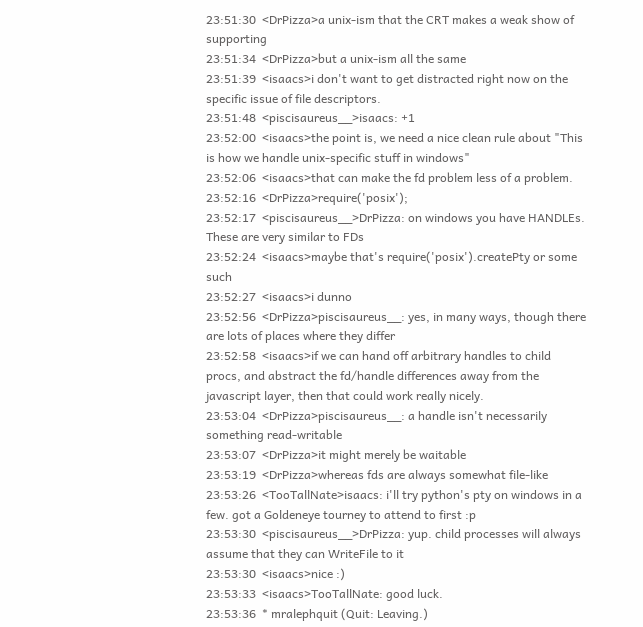23:51:30  <DrPizza>a unix-ism that the CRT makes a weak show of supporting
23:51:34  <DrPizza>but a unix-ism all the same
23:51:39  <isaacs>i don't want to get distracted right now on the specific issue of file descriptors.
23:51:48  <piscisaureus__>isaacs: +1
23:52:00  <isaacs>the point is, we need a nice clean rule about "This is how we handle unix-specific stuff in windows"
23:52:06  <isaacs>that can make the fd problem less of a problem.
23:52:16  <DrPizza>require('posix');
23:52:17  <piscisaureus__>DrPizza: on windows you have HANDLEs. These are very similar to FDs
23:52:24  <isaacs>maybe that's require('posix').createPty or some such
23:52:27  <isaacs>i dunno
23:52:56  <DrPizza>piscisaureus__: yes, in many ways, though there are lots of places where they differ
23:52:58  <isaacs>if we can hand off arbitrary handles to child procs, and abstract the fd/handle differences away from the javascript layer, then that could work really nicely.
23:53:04  <DrPizza>piscisaureus__: a handle isn't necessarily something read-writable
23:53:07  <DrPizza>it might merely be waitable
23:53:19  <DrPizza>whereas fds are always somewhat file-like
23:53:26  <TooTallNate>isaacs: i'll try python's pty on windows in a few. got a Goldeneye tourney to attend to first :p
23:53:30  <piscisaureus__>DrPizza: yup. child processes will always assume that they can WriteFile to it
23:53:30  <isaacs>nice :)
23:53:33  <isaacs>TooTallNate: good luck.
23:53:36  * mralephquit (Quit: Leaving.)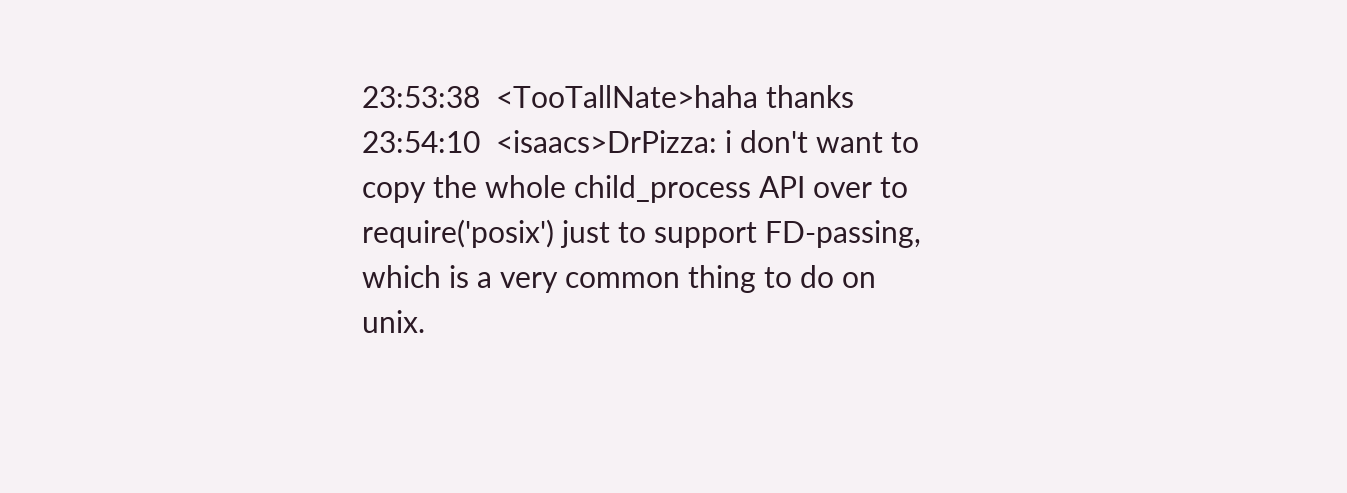23:53:38  <TooTallNate>haha thanks
23:54:10  <isaacs>DrPizza: i don't want to copy the whole child_process API over to require('posix') just to support FD-passing, which is a very common thing to do on unix.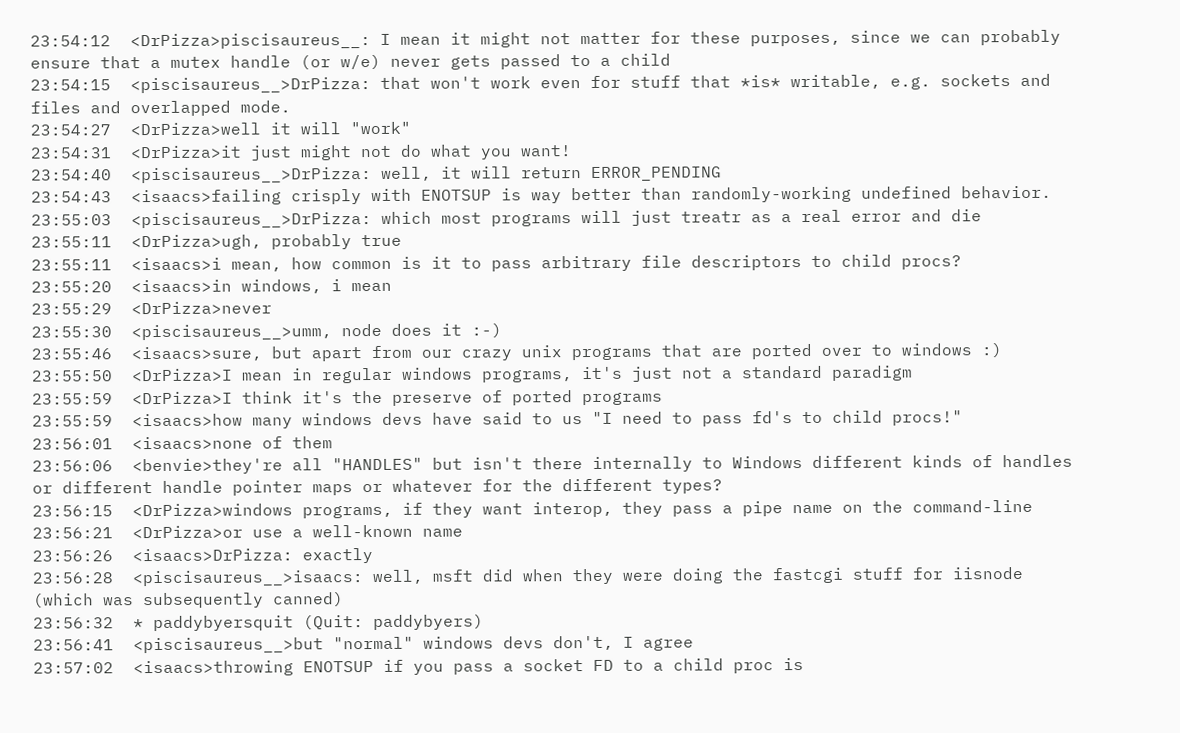23:54:12  <DrPizza>piscisaureus__: I mean it might not matter for these purposes, since we can probably ensure that a mutex handle (or w/e) never gets passed to a child
23:54:15  <piscisaureus__>DrPizza: that won't work even for stuff that *is* writable, e.g. sockets and files and overlapped mode.
23:54:27  <DrPizza>well it will "work"
23:54:31  <DrPizza>it just might not do what you want!
23:54:40  <piscisaureus__>DrPizza: well, it will return ERROR_PENDING
23:54:43  <isaacs>failing crisply with ENOTSUP is way better than randomly-working undefined behavior.
23:55:03  <piscisaureus__>DrPizza: which most programs will just treatr as a real error and die
23:55:11  <DrPizza>ugh, probably true
23:55:11  <isaacs>i mean, how common is it to pass arbitrary file descriptors to child procs?
23:55:20  <isaacs>in windows, i mean
23:55:29  <DrPizza>never
23:55:30  <piscisaureus__>umm, node does it :-)
23:55:46  <isaacs>sure, but apart from our crazy unix programs that are ported over to windows :)
23:55:50  <DrPizza>I mean in regular windows programs, it's just not a standard paradigm
23:55:59  <DrPizza>I think it's the preserve of ported programs
23:55:59  <isaacs>how many windows devs have said to us "I need to pass fd's to child procs!"
23:56:01  <isaacs>none of them
23:56:06  <benvie>they're all "HANDLES" but isn't there internally to Windows different kinds of handles or different handle pointer maps or whatever for the different types?
23:56:15  <DrPizza>windows programs, if they want interop, they pass a pipe name on the command-line
23:56:21  <DrPizza>or use a well-known name
23:56:26  <isaacs>DrPizza: exactly
23:56:28  <piscisaureus__>isaacs: well, msft did when they were doing the fastcgi stuff for iisnode (which was subsequently canned)
23:56:32  * paddybyersquit (Quit: paddybyers)
23:56:41  <piscisaureus__>but "normal" windows devs don't, I agree
23:57:02  <isaacs>throwing ENOTSUP if you pass a socket FD to a child proc is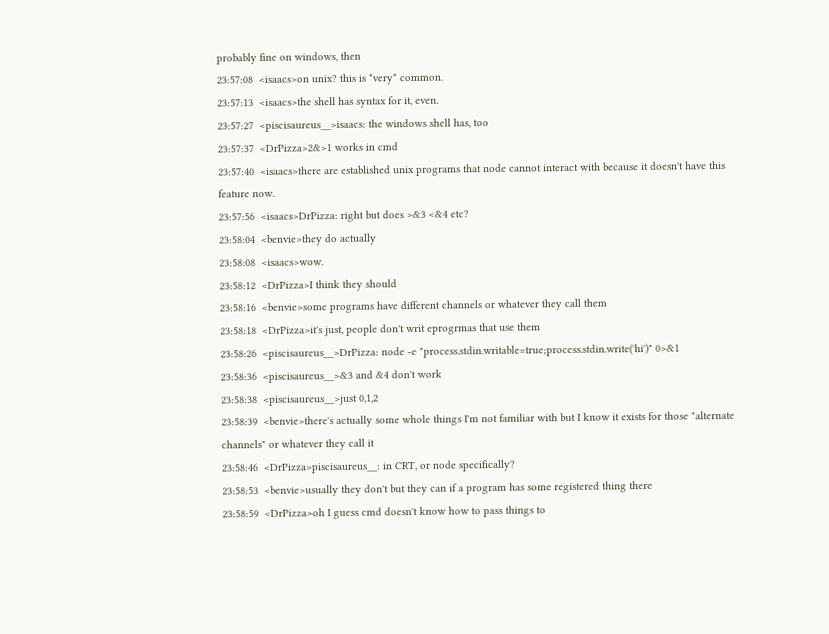probably fine on windows, then
23:57:08  <isaacs>on unix? this is *very* common.
23:57:13  <isaacs>the shell has syntax for it, even.
23:57:27  <piscisaureus__>isaacs: the windows shell has, too
23:57:37  <DrPizza>2&>1 works in cmd
23:57:40  <isaacs>there are established unix programs that node cannot interact with because it doesn't have this feature now.
23:57:56  <isaacs>DrPizza: right but does >&3 <&4 etc?
23:58:04  <benvie>they do actually
23:58:08  <isaacs>wow.
23:58:12  <DrPizza>I think they should
23:58:16  <benvie>some programs have different channels or whatever they call them
23:58:18  <DrPizza>it's just, people don't writ eprogrmas that use them
23:58:26  <piscisaureus__>DrPizza: node -e "process.stdin.writable=true;process.stdin.write('hi')" 0>&1
23:58:36  <piscisaureus__>&3 and &4 don't work
23:58:38  <piscisaureus__>just 0,1,2
23:58:39  <benvie>there's actually some whole things I'm not familiar with but I know it exists for those "alternate channels" or whatever they call it
23:58:46  <DrPizza>piscisaureus__: in CRT, or node specifically?
23:58:53  <benvie>usually they don't but they can if a program has some registered thing there
23:58:59  <DrPizza>oh I guess cmd doesn't know how to pass things to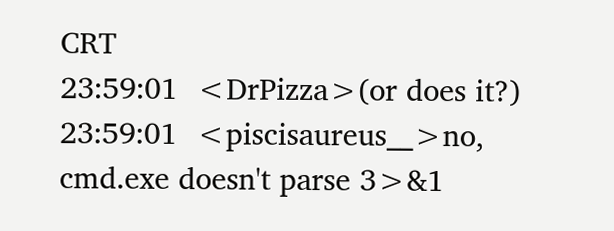CRT
23:59:01  <DrPizza>(or does it?)
23:59:01  <piscisaureus__>no, cmd.exe doesn't parse 3>&1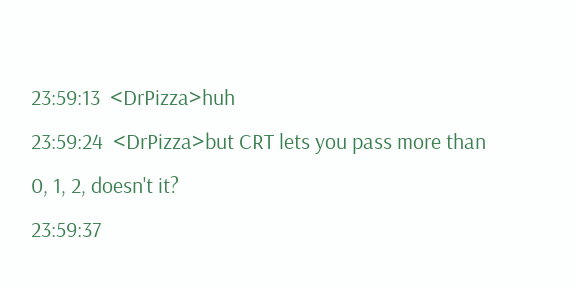23:59:13  <DrPizza>huh
23:59:24  <DrPizza>but CRT lets you pass more than 0, 1, 2, doesn't it?
23:59:37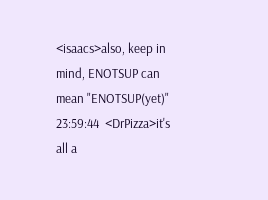<isaacs>also, keep in mind, ENOTSUP can mean "ENOTSUP(yet)"
23:59:44  <DrPizza>it's all a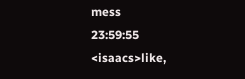mess
23:59:55  <isaacs>like,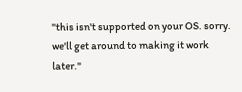"this isn't supported on your OS. sorry. we'll get around to making it work later."